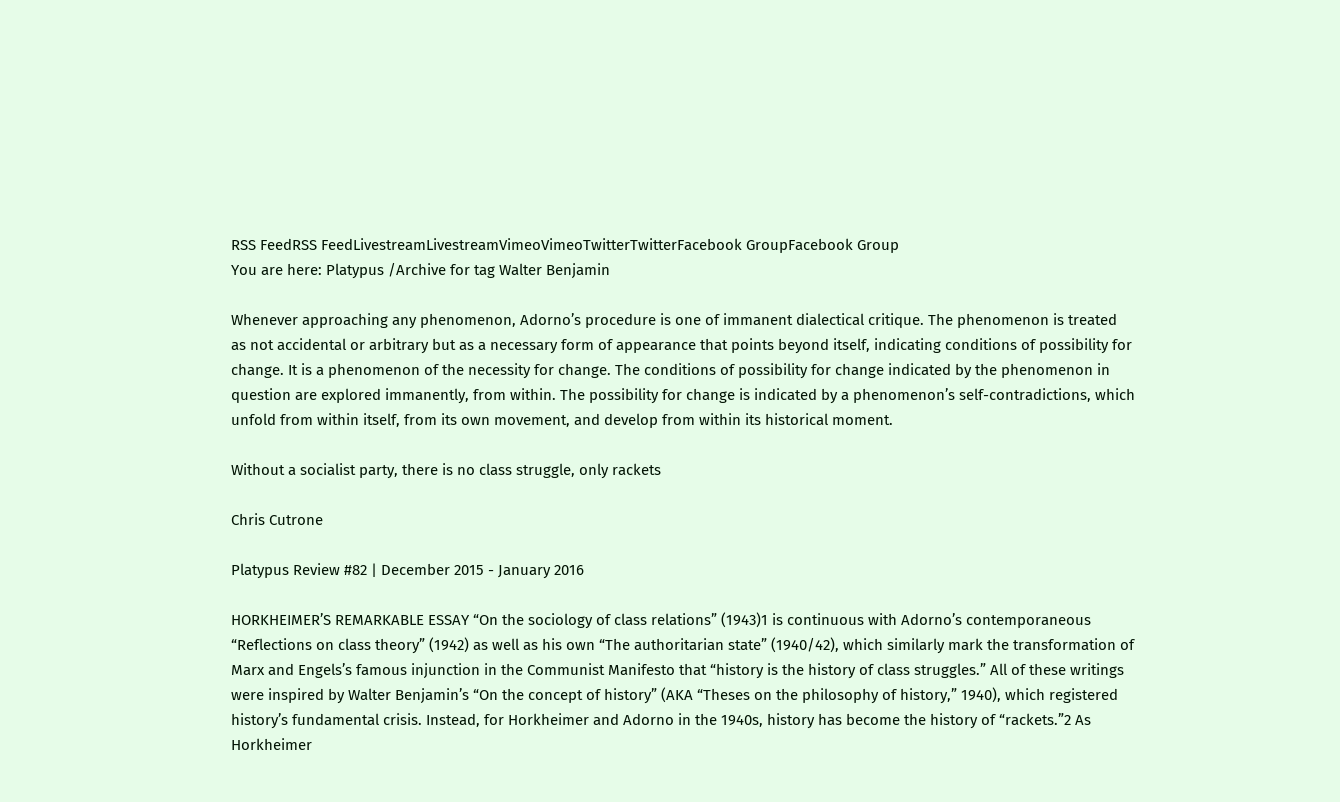RSS FeedRSS FeedLivestreamLivestreamVimeoVimeoTwitterTwitterFacebook GroupFacebook Group
You are here: Platypus /Archive for tag Walter Benjamin

Whenever approaching any phenomenon, Adorno’s procedure is one of immanent dialectical critique. The phenomenon is treated as not accidental or arbitrary but as a necessary form of appearance that points beyond itself, indicating conditions of possibility for change. It is a phenomenon of the necessity for change. The conditions of possibility for change indicated by the phenomenon in question are explored immanently, from within. The possibility for change is indicated by a phenomenon’s self-contradictions, which unfold from within itself, from its own movement, and develop from within its historical moment.

Without a socialist party, there is no class struggle, only rackets

Chris Cutrone

Platypus Review #82 | December 2015 - January 2016

HORKHEIMER’S REMARKABLE ESSAY “On the sociology of class relations” (1943)1 is continuous with Adorno’s contemporaneous “Reflections on class theory” (1942) as well as his own “The authoritarian state” (1940/42), which similarly mark the transformation of Marx and Engels’s famous injunction in the Communist Manifesto that “history is the history of class struggles.” All of these writings were inspired by Walter Benjamin’s “On the concept of history” (AKA “Theses on the philosophy of history,” 1940), which registered history’s fundamental crisis. Instead, for Horkheimer and Adorno in the 1940s, history has become the history of “rackets.”2 As Horkheimer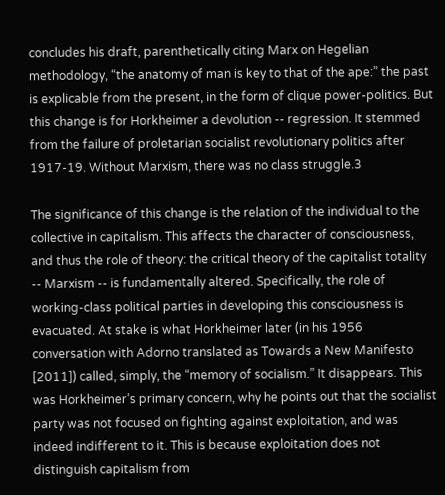concludes his draft, parenthetically citing Marx on Hegelian methodology, “the anatomy of man is key to that of the ape:” the past is explicable from the present, in the form of clique power-politics. But this change is for Horkheimer a devolution -- regression. It stemmed from the failure of proletarian socialist revolutionary politics after 1917-19. Without Marxism, there was no class struggle.3

The significance of this change is the relation of the individual to the collective in capitalism. This affects the character of consciousness, and thus the role of theory: the critical theory of the capitalist totality -- Marxism -- is fundamentally altered. Specifically, the role of working-class political parties in developing this consciousness is evacuated. At stake is what Horkheimer later (in his 1956 conversation with Adorno translated as Towards a New Manifesto [2011]) called, simply, the “memory of socialism.” It disappears. This was Horkheimer’s primary concern, why he points out that the socialist party was not focused on fighting against exploitation, and was indeed indifferent to it. This is because exploitation does not distinguish capitalism from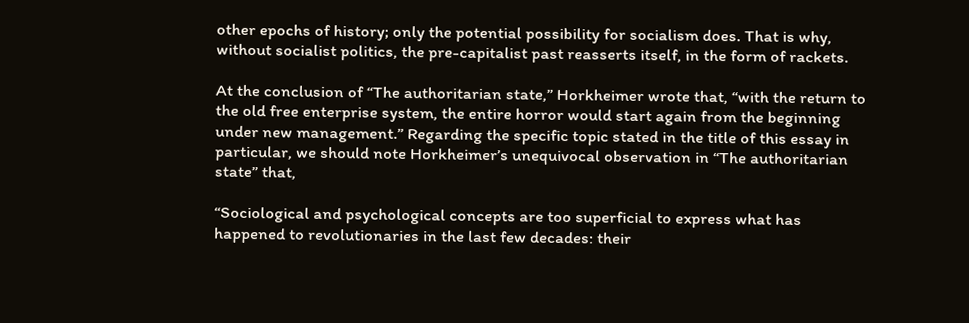other epochs of history; only the potential possibility for socialism does. That is why, without socialist politics, the pre-capitalist past reasserts itself, in the form of rackets.

At the conclusion of “The authoritarian state,” Horkheimer wrote that, “with the return to the old free enterprise system, the entire horror would start again from the beginning under new management.” Regarding the specific topic stated in the title of this essay in particular, we should note Horkheimer’s unequivocal observation in “The authoritarian state” that,

“Sociological and psychological concepts are too superficial to express what has happened to revolutionaries in the last few decades: their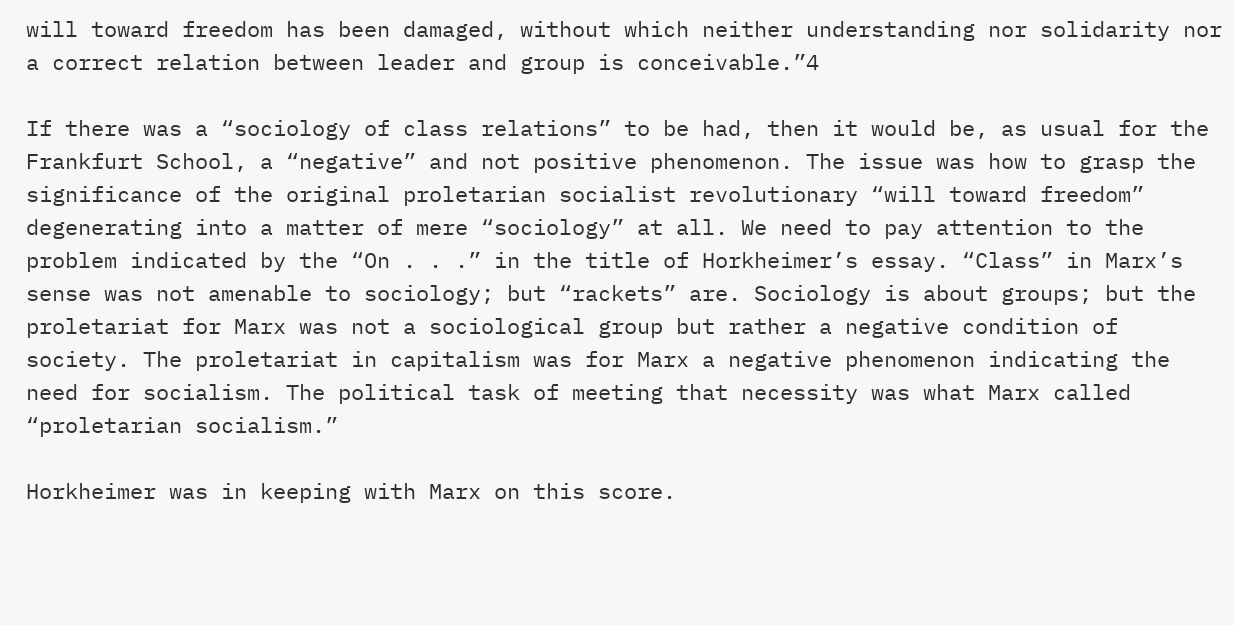will toward freedom has been damaged, without which neither understanding nor solidarity nor a correct relation between leader and group is conceivable.”4

If there was a “sociology of class relations” to be had, then it would be, as usual for the Frankfurt School, a “negative” and not positive phenomenon. The issue was how to grasp the significance of the original proletarian socialist revolutionary “will toward freedom” degenerating into a matter of mere “sociology” at all. We need to pay attention to the problem indicated by the “On . . .” in the title of Horkheimer’s essay. “Class” in Marx’s sense was not amenable to sociology; but “rackets” are. Sociology is about groups; but the proletariat for Marx was not a sociological group but rather a negative condition of society. The proletariat in capitalism was for Marx a negative phenomenon indicating the need for socialism. The political task of meeting that necessity was what Marx called “proletarian socialism.”

Horkheimer was in keeping with Marx on this score.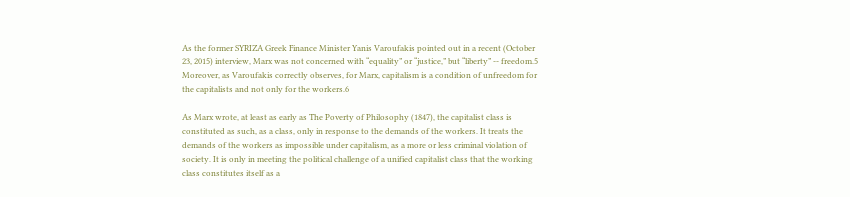As the former SYRIZA Greek Finance Minister Yanis Varoufakis pointed out in a recent (October 23, 2015) interview, Marx was not concerned with “equality” or “justice,” but “liberty” -- freedom.5 Moreover, as Varoufakis correctly observes, for Marx, capitalism is a condition of unfreedom for the capitalists and not only for the workers.6

As Marx wrote, at least as early as The Poverty of Philosophy (1847), the capitalist class is constituted as such, as a class, only in response to the demands of the workers. It treats the demands of the workers as impossible under capitalism, as a more or less criminal violation of society. It is only in meeting the political challenge of a unified capitalist class that the working class constitutes itself as a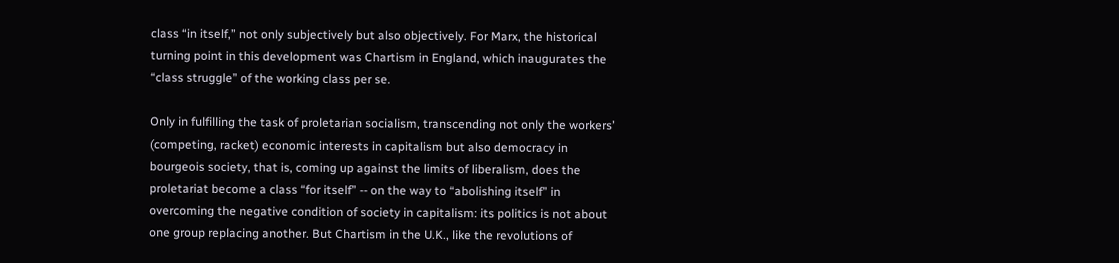class “in itself,” not only subjectively but also objectively. For Marx, the historical turning point in this development was Chartism in England, which inaugurates the “class struggle” of the working class per se.

Only in fulfilling the task of proletarian socialism, transcending not only the workers’ (competing, racket) economic interests in capitalism but also democracy in bourgeois society, that is, coming up against the limits of liberalism, does the proletariat become a class “for itself” -- on the way to “abolishing itself” in overcoming the negative condition of society in capitalism: its politics is not about one group replacing another. But Chartism in the U.K., like the revolutions of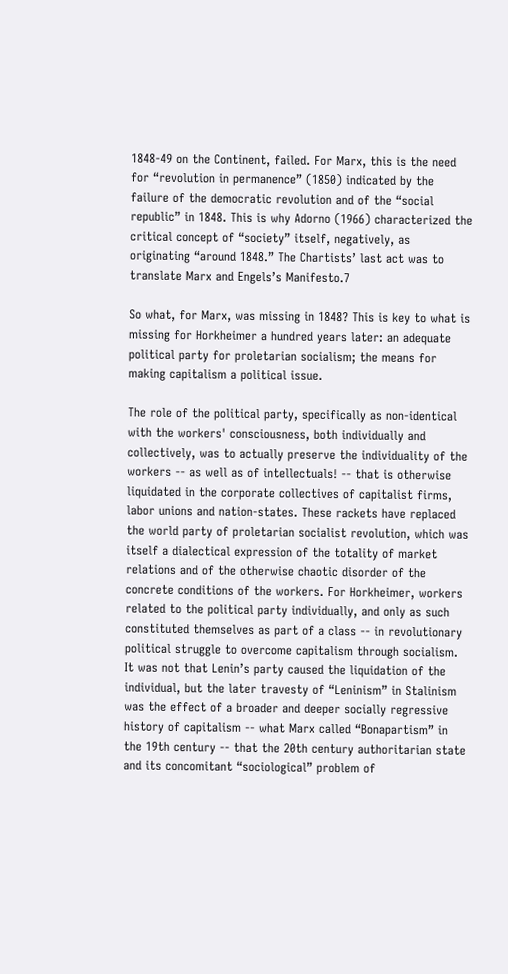1848-49 on the Continent, failed. For Marx, this is the need for “revolution in permanence” (1850) indicated by the failure of the democratic revolution and of the “social republic” in 1848. This is why Adorno (1966) characterized the critical concept of “society” itself, negatively, as originating “around 1848.” The Chartists’ last act was to translate Marx and Engels’s Manifesto.7

So what, for Marx, was missing in 1848? This is key to what is missing for Horkheimer a hundred years later: an adequate political party for proletarian socialism; the means for making capitalism a political issue.

The role of the political party, specifically as non-identical with the workers' consciousness, both individually and collectively, was to actually preserve the individuality of the workers -- as well as of intellectuals! -- that is otherwise liquidated in the corporate collectives of capitalist firms, labor unions and nation-states. These rackets have replaced the world party of proletarian socialist revolution, which was itself a dialectical expression of the totality of market relations and of the otherwise chaotic disorder of the concrete conditions of the workers. For Horkheimer, workers related to the political party individually, and only as such constituted themselves as part of a class -- in revolutionary political struggle to overcome capitalism through socialism. It was not that Lenin’s party caused the liquidation of the individual, but the later travesty of “Leninism” in Stalinism was the effect of a broader and deeper socially regressive history of capitalism -- what Marx called “Bonapartism” in the 19th century -- that the 20th century authoritarian state and its concomitant “sociological” problem of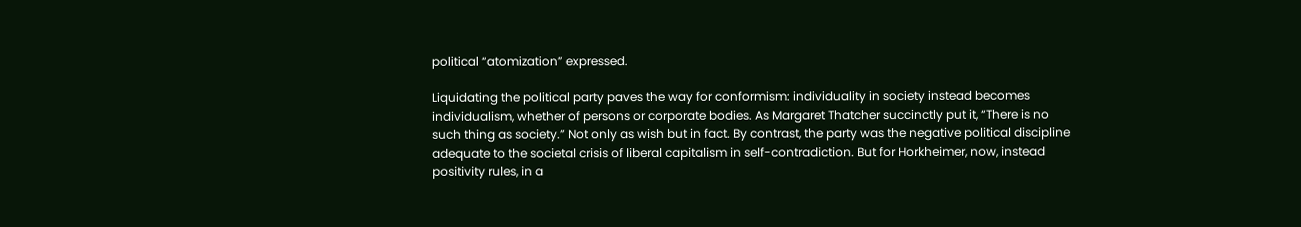political “atomization” expressed.

Liquidating the political party paves the way for conformism: individuality in society instead becomes individualism, whether of persons or corporate bodies. As Margaret Thatcher succinctly put it, “There is no such thing as society.” Not only as wish but in fact. By contrast, the party was the negative political discipline adequate to the societal crisis of liberal capitalism in self-contradiction. But for Horkheimer, now, instead positivity rules, in a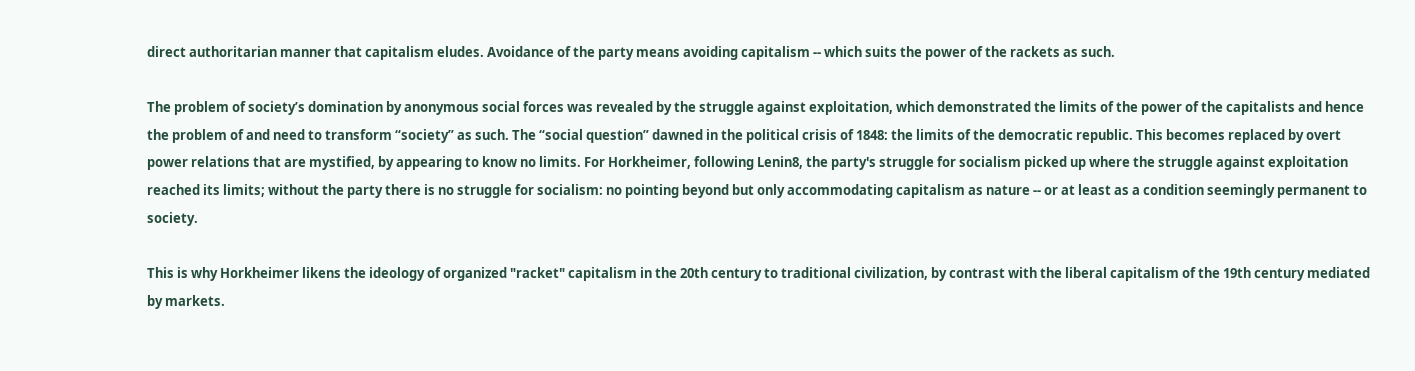direct authoritarian manner that capitalism eludes. Avoidance of the party means avoiding capitalism -- which suits the power of the rackets as such.

The problem of society’s domination by anonymous social forces was revealed by the struggle against exploitation, which demonstrated the limits of the power of the capitalists and hence the problem of and need to transform “society” as such. The “social question” dawned in the political crisis of 1848: the limits of the democratic republic. This becomes replaced by overt power relations that are mystified, by appearing to know no limits. For Horkheimer, following Lenin8, the party's struggle for socialism picked up where the struggle against exploitation reached its limits; without the party there is no struggle for socialism: no pointing beyond but only accommodating capitalism as nature -- or at least as a condition seemingly permanent to society.

This is why Horkheimer likens the ideology of organized "racket" capitalism in the 20th century to traditional civilization, by contrast with the liberal capitalism of the 19th century mediated by markets.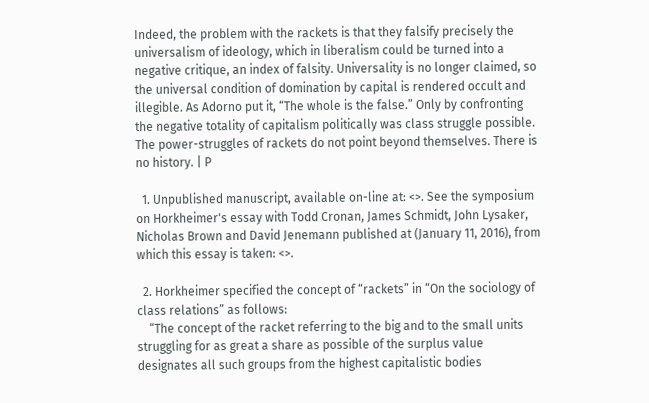Indeed, the problem with the rackets is that they falsify precisely the universalism of ideology, which in liberalism could be turned into a negative critique, an index of falsity. Universality is no longer claimed, so the universal condition of domination by capital is rendered occult and illegible. As Adorno put it, “The whole is the false.” Only by confronting the negative totality of capitalism politically was class struggle possible. The power-struggles of rackets do not point beyond themselves. There is no history. | P

  1. Unpublished manuscript, available on-line at: <>. See the symposium on Horkheimer's essay with Todd Cronan, James Schmidt, John Lysaker, Nicholas Brown and David Jenemann published at (January 11, 2016), from which this essay is taken: <>.

  2. Horkheimer specified the concept of “rackets” in “On the sociology of class relations” as follows:
    “The concept of the racket referring to the big and to the small units struggling for as great a share as possible of the surplus value designates all such groups from the highest capitalistic bodies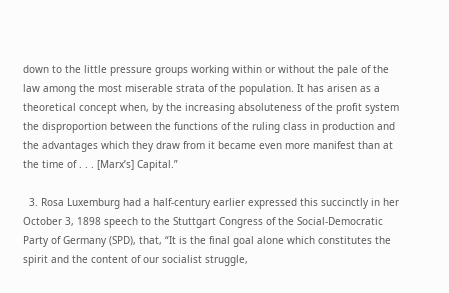down to the little pressure groups working within or without the pale of the law among the most miserable strata of the population. It has arisen as a theoretical concept when, by the increasing absoluteness of the profit system the disproportion between the functions of the ruling class in production and the advantages which they draw from it became even more manifest than at the time of . . . [Marx’s] Capital.”

  3. Rosa Luxemburg had a half-century earlier expressed this succinctly in her October 3, 1898 speech to the Stuttgart Congress of the Social-Democratic Party of Germany (SPD), that, “It is the final goal alone which constitutes the spirit and the content of our socialist struggle,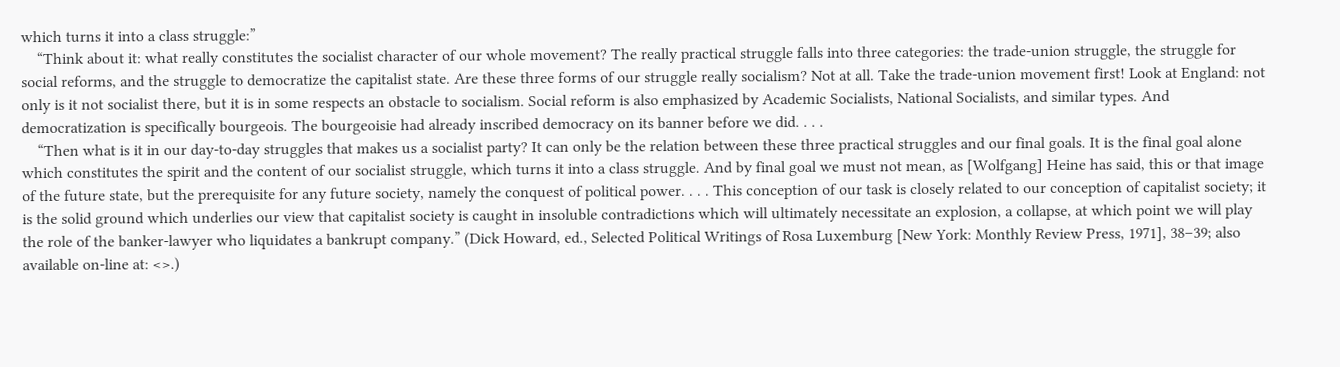which turns it into a class struggle:”
    “Think about it: what really constitutes the socialist character of our whole movement? The really practical struggle falls into three categories: the trade-union struggle, the struggle for social reforms, and the struggle to democratize the capitalist state. Are these three forms of our struggle really socialism? Not at all. Take the trade-union movement first! Look at England: not only is it not socialist there, but it is in some respects an obstacle to socialism. Social reform is also emphasized by Academic Socialists, National Socialists, and similar types. And democratization is specifically bourgeois. The bourgeoisie had already inscribed democracy on its banner before we did. . . .
    “Then what is it in our day-to-day struggles that makes us a socialist party? It can only be the relation between these three practical struggles and our final goals. It is the final goal alone which constitutes the spirit and the content of our socialist struggle, which turns it into a class struggle. And by final goal we must not mean, as [Wolfgang] Heine has said, this or that image of the future state, but the prerequisite for any future society, namely the conquest of political power. . . . This conception of our task is closely related to our conception of capitalist society; it is the solid ground which underlies our view that capitalist society is caught in insoluble contradictions which will ultimately necessitate an explosion, a collapse, at which point we will play the role of the banker-lawyer who liquidates a bankrupt company.” (Dick Howard, ed., Selected Political Writings of Rosa Luxemburg [New York: Monthly Review Press, 1971], 38–39; also available on-line at: <>.)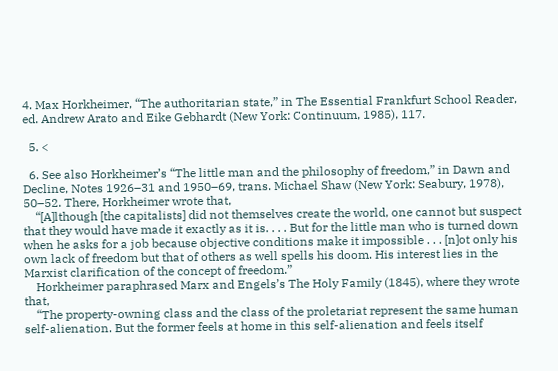4. Max Horkheimer, “The authoritarian state,” in The Essential Frankfurt School Reader, ed. Andrew Arato and Eike Gebhardt (New York: Continuum, 1985), 117.

  5. <

  6. See also Horkheimer’s “The little man and the philosophy of freedom,” in Dawn and Decline, Notes 1926–31 and 1950–69, trans. Michael Shaw (New York: Seabury, 1978), 50–52. There, Horkheimer wrote that,
    “[A]lthough [the capitalists] did not themselves create the world, one cannot but suspect that they would have made it exactly as it is. . . . But for the little man who is turned down when he asks for a job because objective conditions make it impossible . . . [n]ot only his own lack of freedom but that of others as well spells his doom. His interest lies in the Marxist clarification of the concept of freedom.”
    Horkheimer paraphrased Marx and Engels’s The Holy Family (1845), where they wrote that,
    “The property-owning class and the class of the proletariat represent the same human self-alienation. But the former feels at home in this self-alienation and feels itself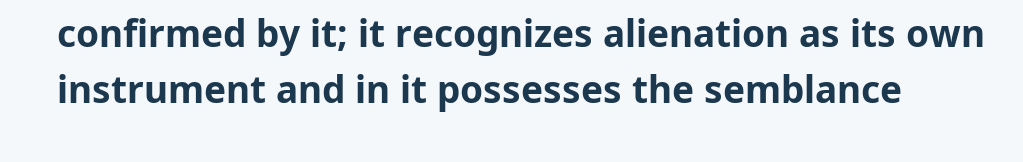confirmed by it; it recognizes alienation as its own instrument and in it possesses the semblance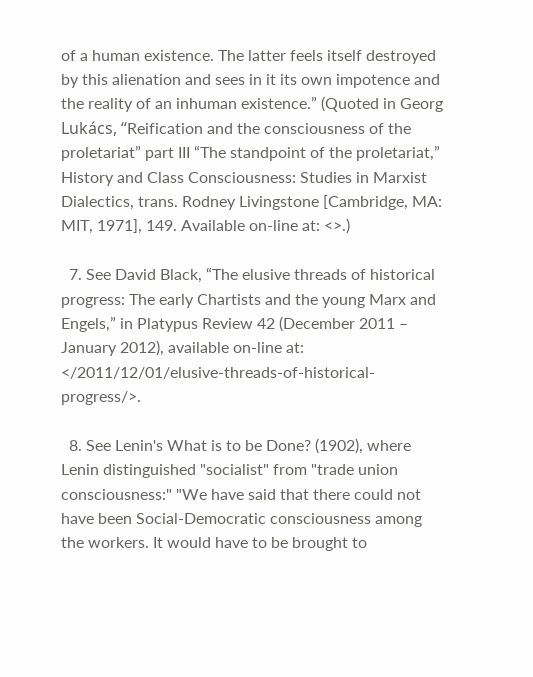of a human existence. The latter feels itself destroyed by this alienation and sees in it its own impotence and the reality of an inhuman existence.” (Quoted in Georg Lukács, “Reification and the consciousness of the proletariat” part III “The standpoint of the proletariat,” History and Class Consciousness: Studies in Marxist Dialectics, trans. Rodney Livingstone [Cambridge, MA: MIT, 1971], 149. Available on-line at: <>.)

  7. See David Black, “The elusive threads of historical progress: The early Chartists and the young Marx and Engels,” in Platypus Review 42 (December 2011 – January 2012), available on-line at: </2011/12/01/elusive-threads-of-historical-progress/>.

  8. See Lenin's What is to be Done? (1902), where Lenin distinguished "socialist" from "trade union consciousness:" "We have said that there could not have been Social-Democratic consciousness among the workers. It would have to be brought to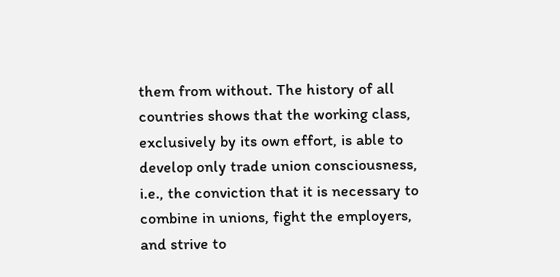them from without. The history of all countries shows that the working class, exclusively by its own effort, is able to develop only trade union consciousness, i.e., the conviction that it is necessary to combine in unions, fight the employers, and strive to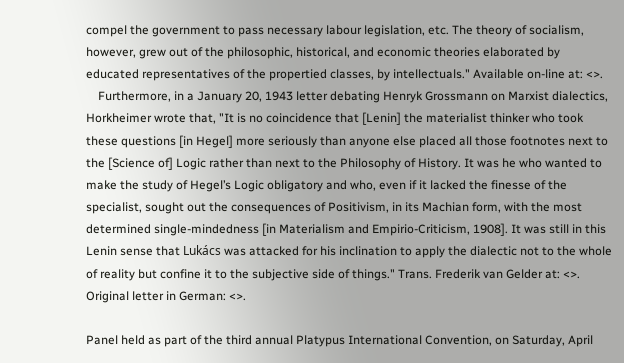compel the government to pass necessary labour legislation, etc. The theory of socialism, however, grew out of the philosophic, historical, and economic theories elaborated by educated representatives of the propertied classes, by intellectuals." Available on-line at: <>.
    Furthermore, in a January 20, 1943 letter debating Henryk Grossmann on Marxist dialectics, Horkheimer wrote that, "It is no coincidence that [Lenin] the materialist thinker who took these questions [in Hegel] more seriously than anyone else placed all those footnotes next to the [Science of] Logic rather than next to the Philosophy of History. It was he who wanted to make the study of Hegel’s Logic obligatory and who, even if it lacked the finesse of the specialist, sought out the consequences of Positivism, in its Machian form, with the most determined single-mindedness [in Materialism and Empirio-Criticism, 1908]. It was still in this Lenin sense that Lukács was attacked for his inclination to apply the dialectic not to the whole of reality but confine it to the subjective side of things." Trans. Frederik van Gelder at: <>. Original letter in German: <>.

Panel held as part of the third annual Platypus International Convention, on Saturday, April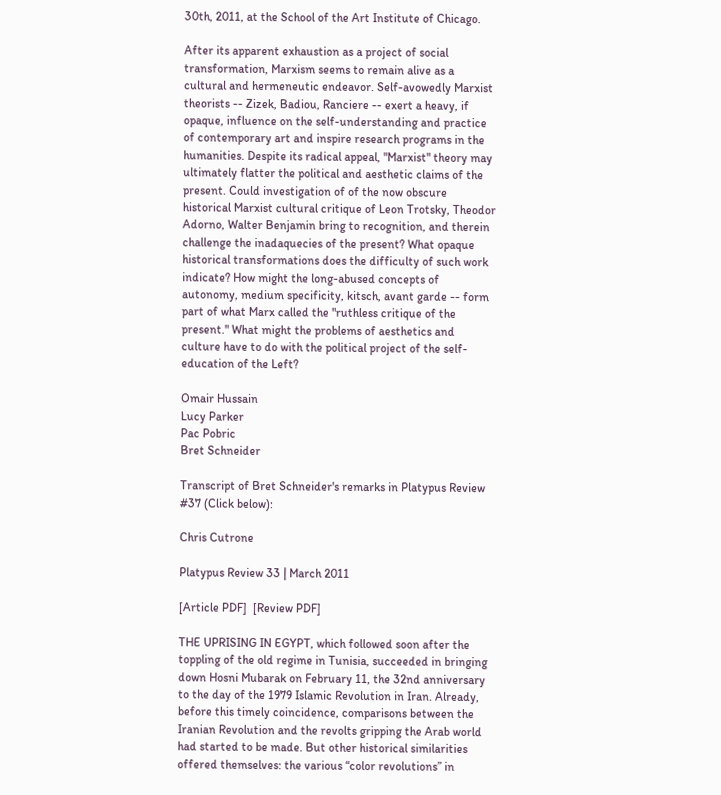30th, 2011, at the School of the Art Institute of Chicago.

After its apparent exhaustion as a project of social transformation, Marxism seems to remain alive as a cultural and hermeneutic endeavor. Self-avowedly Marxist theorists -- Zizek, Badiou, Ranciere -- exert a heavy, if opaque, influence on the self-understanding and practice of contemporary art and inspire research programs in the humanities. Despite its radical appeal, "Marxist" theory may ultimately flatter the political and aesthetic claims of the present. Could investigation of of the now obscure historical Marxist cultural critique of Leon Trotsky, Theodor Adorno, Walter Benjamin bring to recognition, and therein challenge the inadaquecies of the present? What opaque historical transformations does the difficulty of such work indicate? How might the long-abused concepts of autonomy, medium specificity, kitsch, avant garde -- form part of what Marx called the "ruthless critique of the present." What might the problems of aesthetics and culture have to do with the political project of the self-education of the Left?

Omair Hussain
Lucy Parker
Pac Pobric
Bret Schneider

Transcript of Bret Schneider's remarks in Platypus Review #37 (Click below):

Chris Cutrone

Platypus Review 33 | March 2011

[Article PDF]  [Review PDF]

THE UPRISING IN EGYPT, which followed soon after the toppling of the old regime in Tunisia, succeeded in bringing down Hosni Mubarak on February 11, the 32nd anniversary to the day of the 1979 Islamic Revolution in Iran. Already, before this timely coincidence, comparisons between the Iranian Revolution and the revolts gripping the Arab world had started to be made. But other historical similarities offered themselves: the various “color revolutions” in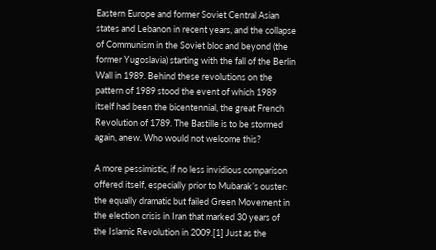Eastern Europe and former Soviet Central Asian states and Lebanon in recent years, and the collapse of Communism in the Soviet bloc and beyond (the former Yugoslavia) starting with the fall of the Berlin Wall in 1989. Behind these revolutions on the pattern of 1989 stood the event of which 1989 itself had been the bicentennial, the great French Revolution of 1789. The Bastille is to be stormed again, anew. Who would not welcome this?

A more pessimistic, if no less invidious comparison offered itself, especially prior to Mubarak’s ouster: the equally dramatic but failed Green Movement in the election crisis in Iran that marked 30 years of the Islamic Revolution in 2009.[1] Just as the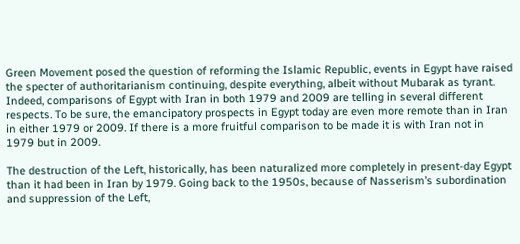Green Movement posed the question of reforming the Islamic Republic, events in Egypt have raised the specter of authoritarianism continuing, despite everything, albeit without Mubarak as tyrant. Indeed, comparisons of Egypt with Iran in both 1979 and 2009 are telling in several different respects. To be sure, the emancipatory prospects in Egypt today are even more remote than in Iran in either 1979 or 2009. If there is a more fruitful comparison to be made it is with Iran not in 1979 but in 2009.

The destruction of the Left, historically, has been naturalized more completely in present-day Egypt than it had been in Iran by 1979. Going back to the 1950s, because of Nasserism’s subordination and suppression of the Left,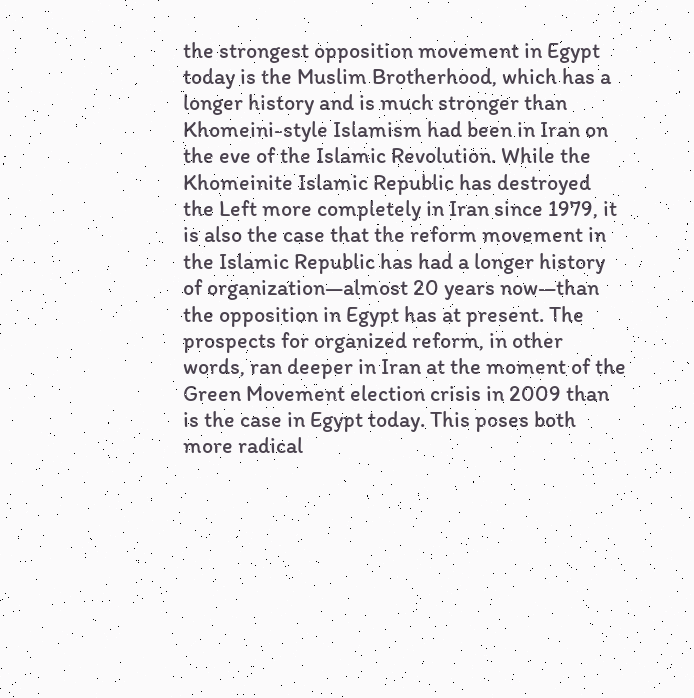the strongest opposition movement in Egypt today is the Muslim Brotherhood, which has a longer history and is much stronger than Khomeini-style Islamism had been in Iran on the eve of the Islamic Revolution. While the Khomeinite Islamic Republic has destroyed the Left more completely in Iran since 1979, it is also the case that the reform movement in the Islamic Republic has had a longer history of organization—almost 20 years now—than the opposition in Egypt has at present. The prospects for organized reform, in other words, ran deeper in Iran at the moment of the Green Movement election crisis in 2009 than is the case in Egypt today. This poses both more radical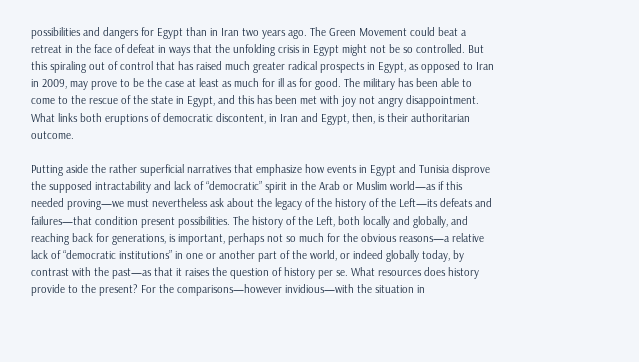possibilities and dangers for Egypt than in Iran two years ago. The Green Movement could beat a retreat in the face of defeat in ways that the unfolding crisis in Egypt might not be so controlled. But this spiraling out of control that has raised much greater radical prospects in Egypt, as opposed to Iran in 2009, may prove to be the case at least as much for ill as for good. The military has been able to come to the rescue of the state in Egypt, and this has been met with joy not angry disappointment. What links both eruptions of democratic discontent, in Iran and Egypt, then, is their authoritarian outcome.

Putting aside the rather superficial narratives that emphasize how events in Egypt and Tunisia disprove the supposed intractability and lack of “democratic” spirit in the Arab or Muslim world—as if this needed proving—we must nevertheless ask about the legacy of the history of the Left—its defeats and failures—that condition present possibilities. The history of the Left, both locally and globally, and reaching back for generations, is important, perhaps not so much for the obvious reasons—a relative lack of “democratic institutions” in one or another part of the world, or indeed globally today, by contrast with the past—as that it raises the question of history per se. What resources does history provide to the present? For the comparisons—however invidious—with the situation in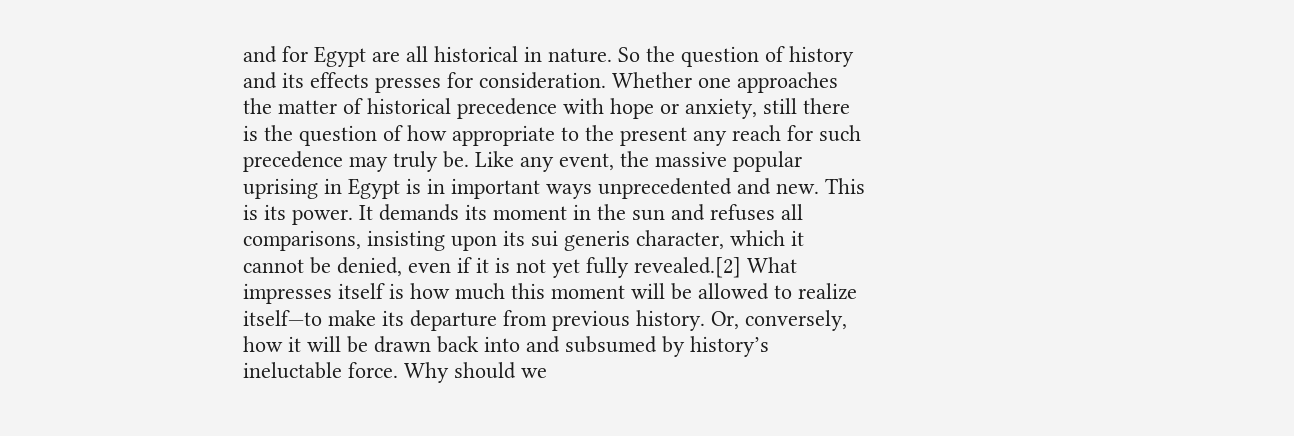and for Egypt are all historical in nature. So the question of history and its effects presses for consideration. Whether one approaches the matter of historical precedence with hope or anxiety, still there is the question of how appropriate to the present any reach for such precedence may truly be. Like any event, the massive popular uprising in Egypt is in important ways unprecedented and new. This is its power. It demands its moment in the sun and refuses all comparisons, insisting upon its sui generis character, which it cannot be denied, even if it is not yet fully revealed.[2] What impresses itself is how much this moment will be allowed to realize itself—to make its departure from previous history. Or, conversely, how it will be drawn back into and subsumed by history’s ineluctable force. Why should we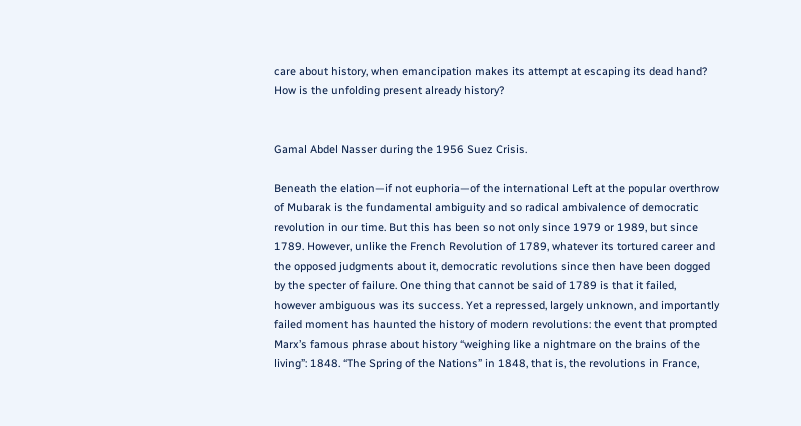care about history, when emancipation makes its attempt at escaping its dead hand? How is the unfolding present already history?


Gamal Abdel Nasser during the 1956 Suez Crisis.

Beneath the elation—if not euphoria—of the international Left at the popular overthrow of Mubarak is the fundamental ambiguity and so radical ambivalence of democratic revolution in our time. But this has been so not only since 1979 or 1989, but since 1789. However, unlike the French Revolution of 1789, whatever its tortured career and the opposed judgments about it, democratic revolutions since then have been dogged by the specter of failure. One thing that cannot be said of 1789 is that it failed, however ambiguous was its success. Yet a repressed, largely unknown, and importantly failed moment has haunted the history of modern revolutions: the event that prompted Marx’s famous phrase about history “weighing like a nightmare on the brains of the living”: 1848. “The Spring of the Nations” in 1848, that is, the revolutions in France,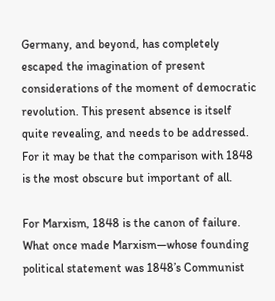Germany, and beyond, has completely escaped the imagination of present considerations of the moment of democratic revolution. This present absence is itself quite revealing, and needs to be addressed. For it may be that the comparison with 1848 is the most obscure but important of all.

For Marxism, 1848 is the canon of failure. What once made Marxism—whose founding political statement was 1848’s Communist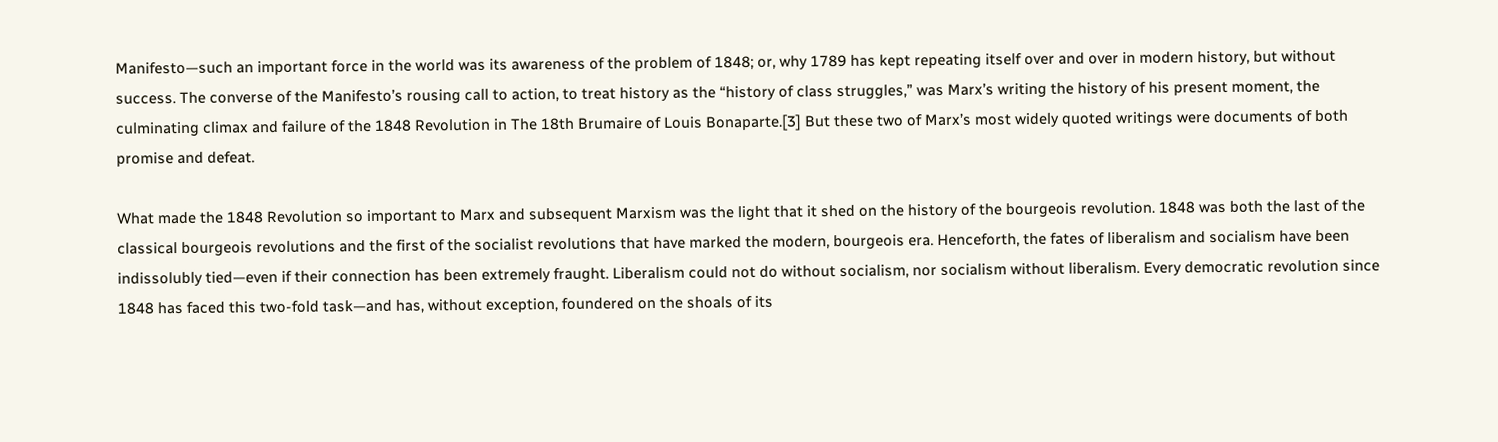Manifesto—such an important force in the world was its awareness of the problem of 1848; or, why 1789 has kept repeating itself over and over in modern history, but without success. The converse of the Manifesto’s rousing call to action, to treat history as the “history of class struggles,” was Marx’s writing the history of his present moment, the culminating climax and failure of the 1848 Revolution in The 18th Brumaire of Louis Bonaparte.[3] But these two of Marx’s most widely quoted writings were documents of both promise and defeat.

What made the 1848 Revolution so important to Marx and subsequent Marxism was the light that it shed on the history of the bourgeois revolution. 1848 was both the last of the classical bourgeois revolutions and the first of the socialist revolutions that have marked the modern, bourgeois era. Henceforth, the fates of liberalism and socialism have been indissolubly tied—even if their connection has been extremely fraught. Liberalism could not do without socialism, nor socialism without liberalism. Every democratic revolution since 1848 has faced this two-fold task—and has, without exception, foundered on the shoals of its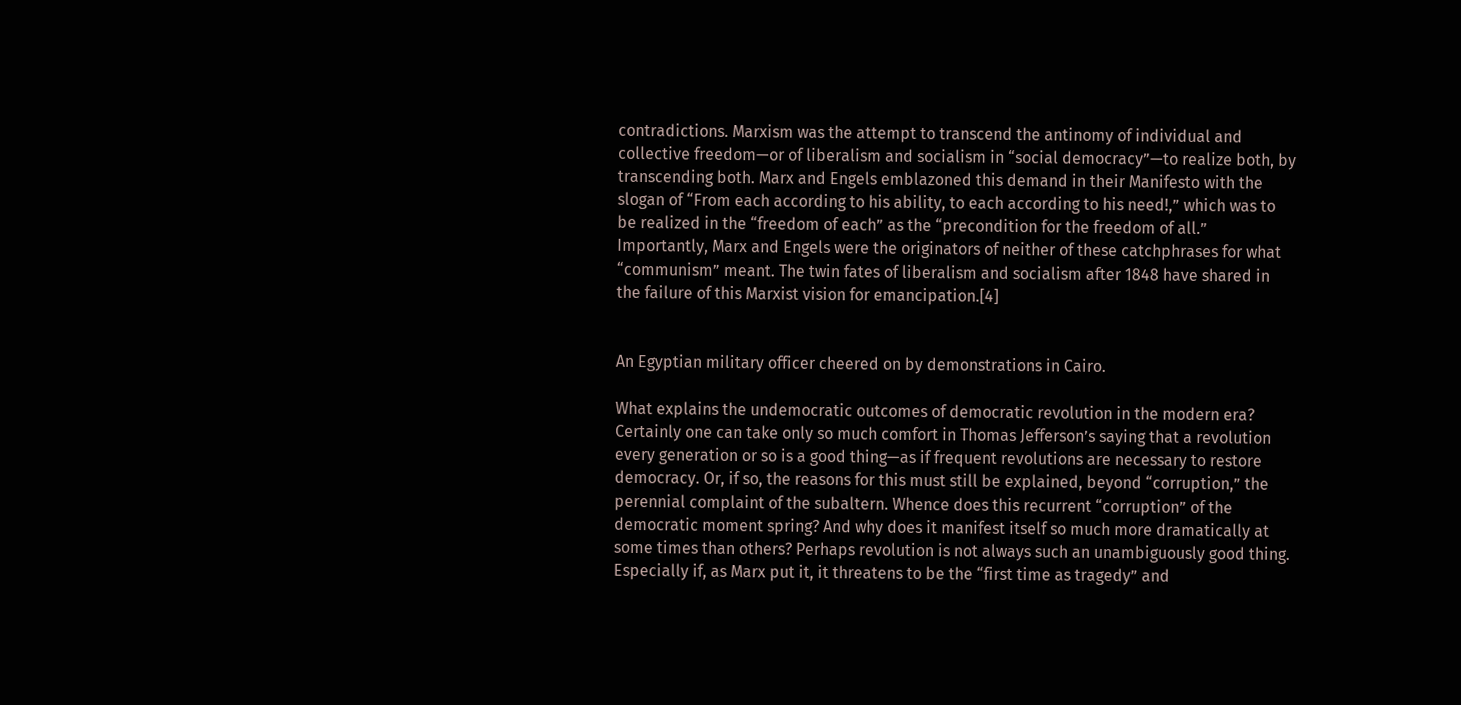contradictions. Marxism was the attempt to transcend the antinomy of individual and collective freedom—or of liberalism and socialism in “social democracy”—to realize both, by transcending both. Marx and Engels emblazoned this demand in their Manifesto with the slogan of “From each according to his ability, to each according to his need!,” which was to be realized in the “freedom of each” as the “precondition for the freedom of all.” Importantly, Marx and Engels were the originators of neither of these catchphrases for what “communism” meant. The twin fates of liberalism and socialism after 1848 have shared in the failure of this Marxist vision for emancipation.[4]


An Egyptian military officer cheered on by demonstrations in Cairo.

What explains the undemocratic outcomes of democratic revolution in the modern era? Certainly one can take only so much comfort in Thomas Jefferson’s saying that a revolution every generation or so is a good thing—as if frequent revolutions are necessary to restore democracy. Or, if so, the reasons for this must still be explained, beyond “corruption,” the perennial complaint of the subaltern. Whence does this recurrent “corruption” of the democratic moment spring? And why does it manifest itself so much more dramatically at some times than others? Perhaps revolution is not always such an unambiguously good thing. Especially if, as Marx put it, it threatens to be the “first time as tragedy” and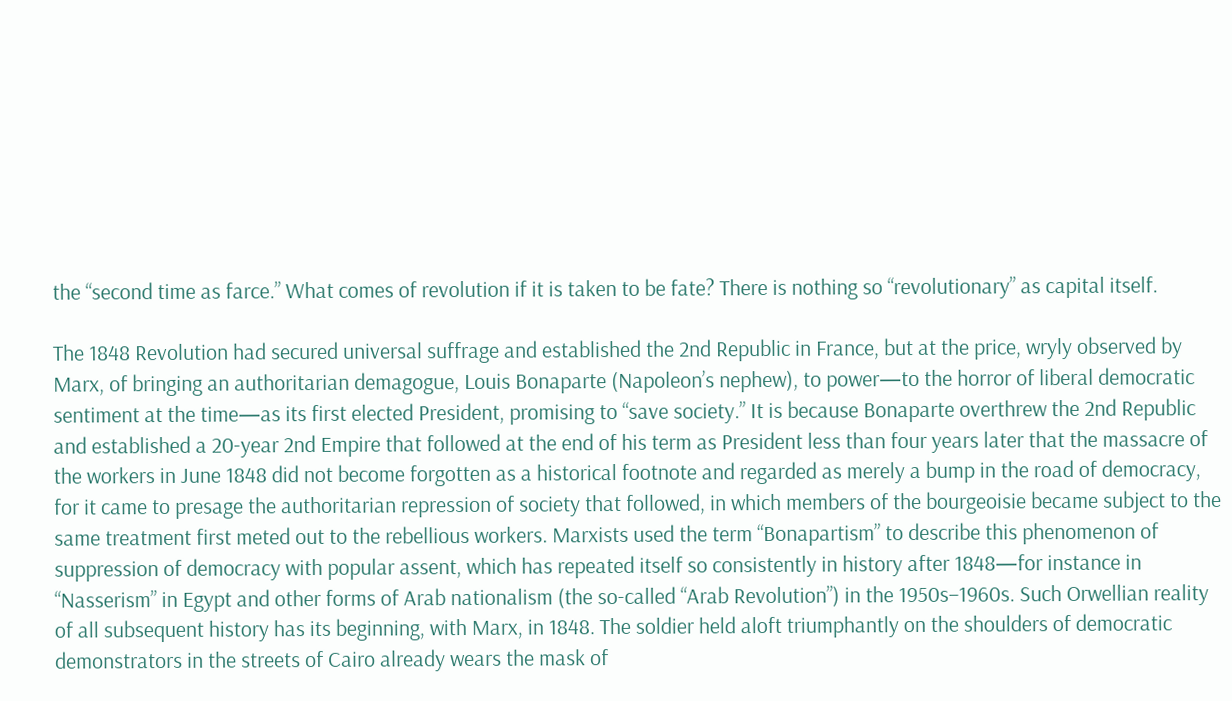the “second time as farce.” What comes of revolution if it is taken to be fate? There is nothing so “revolutionary” as capital itself.

The 1848 Revolution had secured universal suffrage and established the 2nd Republic in France, but at the price, wryly observed by Marx, of bringing an authoritarian demagogue, Louis Bonaparte (Napoleon’s nephew), to power—to the horror of liberal democratic sentiment at the time—as its first elected President, promising to “save society.” It is because Bonaparte overthrew the 2nd Republic and established a 20-year 2nd Empire that followed at the end of his term as President less than four years later that the massacre of the workers in June 1848 did not become forgotten as a historical footnote and regarded as merely a bump in the road of democracy, for it came to presage the authoritarian repression of society that followed, in which members of the bourgeoisie became subject to the same treatment first meted out to the rebellious workers. Marxists used the term “Bonapartism” to describe this phenomenon of suppression of democracy with popular assent, which has repeated itself so consistently in history after 1848—for instance in “Nasserism” in Egypt and other forms of Arab nationalism (the so-called “Arab Revolution”) in the 1950s–1960s. Such Orwellian reality of all subsequent history has its beginning, with Marx, in 1848. The soldier held aloft triumphantly on the shoulders of democratic demonstrators in the streets of Cairo already wears the mask of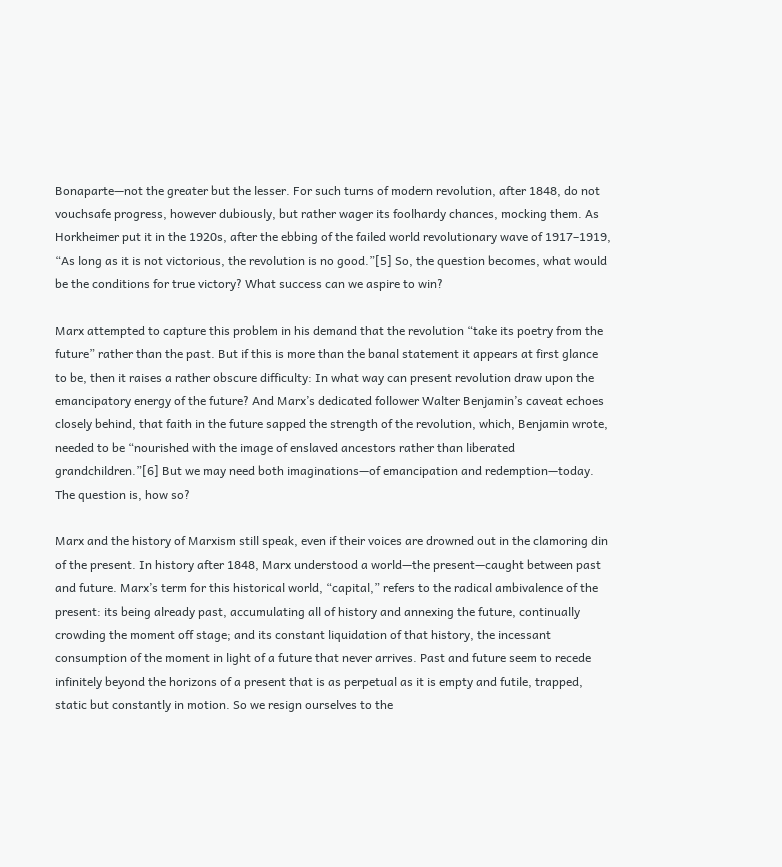Bonaparte—not the greater but the lesser. For such turns of modern revolution, after 1848, do not vouchsafe progress, however dubiously, but rather wager its foolhardy chances, mocking them. As Horkheimer put it in the 1920s, after the ebbing of the failed world revolutionary wave of 1917–1919, “As long as it is not victorious, the revolution is no good.”[5] So, the question becomes, what would be the conditions for true victory? What success can we aspire to win?

Marx attempted to capture this problem in his demand that the revolution “take its poetry from the future” rather than the past. But if this is more than the banal statement it appears at first glance to be, then it raises a rather obscure difficulty: In what way can present revolution draw upon the emancipatory energy of the future? And Marx’s dedicated follower Walter Benjamin’s caveat echoes closely behind, that faith in the future sapped the strength of the revolution, which, Benjamin wrote, needed to be “nourished with the image of enslaved ancestors rather than liberated grandchildren.”[6] But we may need both imaginations—of emancipation and redemption—today. The question is, how so?

Marx and the history of Marxism still speak, even if their voices are drowned out in the clamoring din of the present. In history after 1848, Marx understood a world—the present—caught between past and future. Marx’s term for this historical world, “capital,” refers to the radical ambivalence of the present: its being already past, accumulating all of history and annexing the future, continually crowding the moment off stage; and its constant liquidation of that history, the incessant consumption of the moment in light of a future that never arrives. Past and future seem to recede infinitely beyond the horizons of a present that is as perpetual as it is empty and futile, trapped, static but constantly in motion. So we resign ourselves to the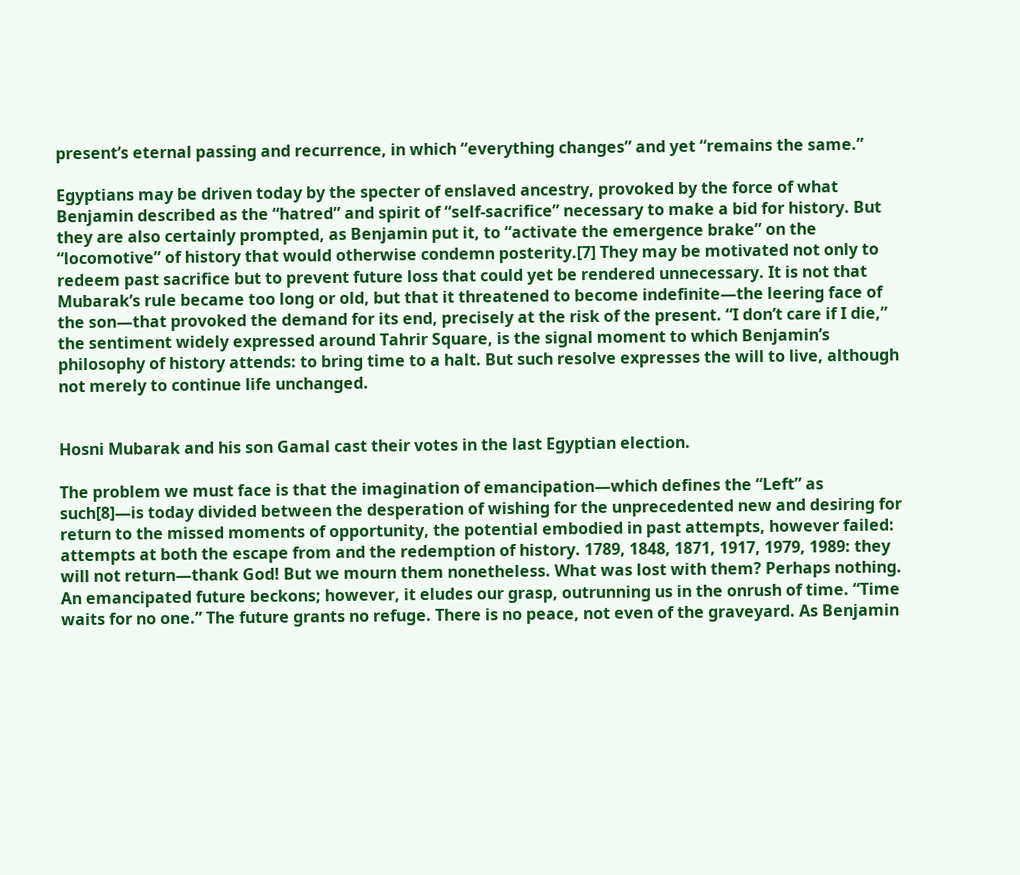present’s eternal passing and recurrence, in which “everything changes” and yet “remains the same.”

Egyptians may be driven today by the specter of enslaved ancestry, provoked by the force of what Benjamin described as the “hatred” and spirit of “self-sacrifice” necessary to make a bid for history. But they are also certainly prompted, as Benjamin put it, to “activate the emergence brake” on the “locomotive” of history that would otherwise condemn posterity.[7] They may be motivated not only to redeem past sacrifice but to prevent future loss that could yet be rendered unnecessary. It is not that Mubarak’s rule became too long or old, but that it threatened to become indefinite—the leering face of the son—that provoked the demand for its end, precisely at the risk of the present. “I don’t care if I die,” the sentiment widely expressed around Tahrir Square, is the signal moment to which Benjamin’s philosophy of history attends: to bring time to a halt. But such resolve expresses the will to live, although not merely to continue life unchanged.


Hosni Mubarak and his son Gamal cast their votes in the last Egyptian election.

The problem we must face is that the imagination of emancipation—which defines the “Left” as such[8]—is today divided between the desperation of wishing for the unprecedented new and desiring for return to the missed moments of opportunity, the potential embodied in past attempts, however failed: attempts at both the escape from and the redemption of history. 1789, 1848, 1871, 1917, 1979, 1989: they will not return—thank God! But we mourn them nonetheless. What was lost with them? Perhaps nothing. An emancipated future beckons; however, it eludes our grasp, outrunning us in the onrush of time. “Time waits for no one.” The future grants no refuge. There is no peace, not even of the graveyard. As Benjamin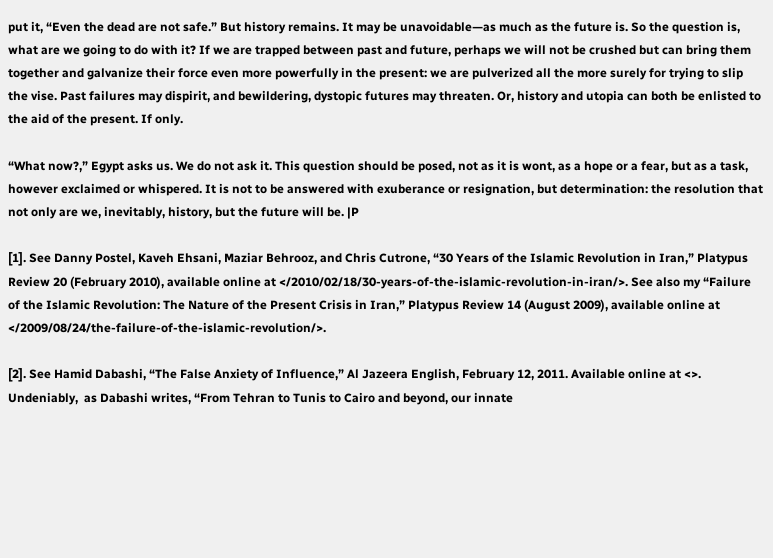put it, “Even the dead are not safe.” But history remains. It may be unavoidable—as much as the future is. So the question is, what are we going to do with it? If we are trapped between past and future, perhaps we will not be crushed but can bring them together and galvanize their force even more powerfully in the present: we are pulverized all the more surely for trying to slip the vise. Past failures may dispirit, and bewildering, dystopic futures may threaten. Or, history and utopia can both be enlisted to the aid of the present. If only.

“What now?,” Egypt asks us. We do not ask it. This question should be posed, not as it is wont, as a hope or a fear, but as a task, however exclaimed or whispered. It is not to be answered with exuberance or resignation, but determination: the resolution that not only are we, inevitably, history, but the future will be. |P

[1]. See Danny Postel, Kaveh Ehsani, Maziar Behrooz, and Chris Cutrone, “30 Years of the Islamic Revolution in Iran,” Platypus Review 20 (February 2010), available online at </2010/02/18/30-years-of-the-islamic-revolution-in-iran/>. See also my “Failure of the Islamic Revolution: The Nature of the Present Crisis in Iran,” Platypus Review 14 (August 2009), available online at </2009/08/24/the-failure-of-the-islamic-revolution/>.

[2]. See Hamid Dabashi, “The False Anxiety of Influence,” Al Jazeera English, February 12, 2011. Available online at <>. Undeniably,  as Dabashi writes, “From Tehran to Tunis to Cairo and beyond, our innate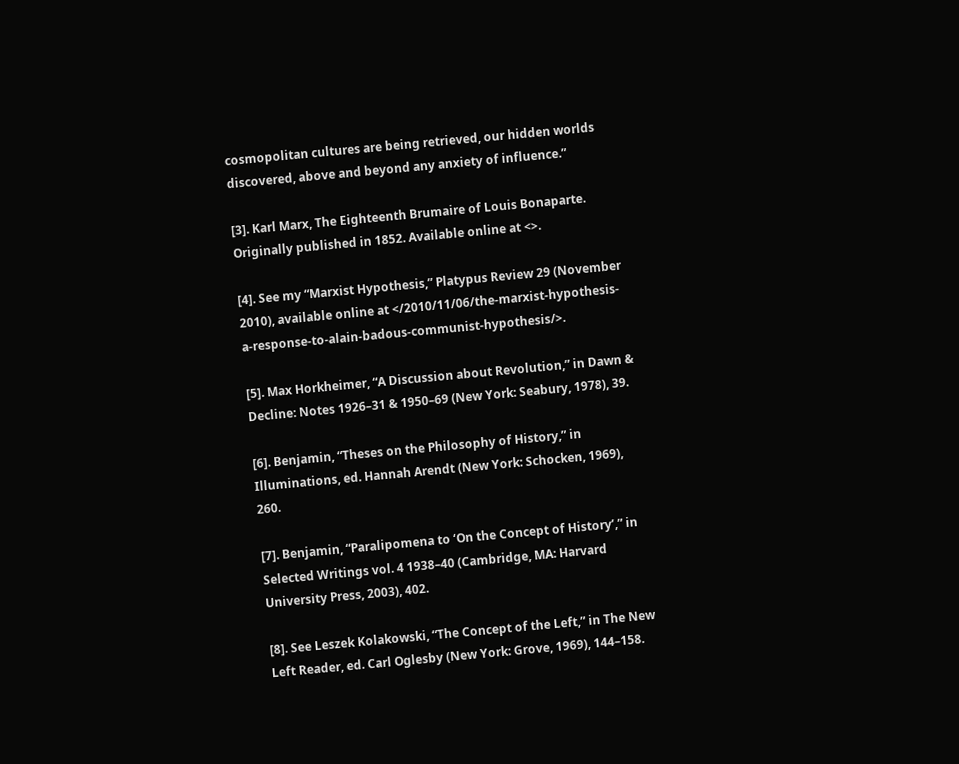cosmopolitan cultures are being retrieved, our hidden worlds discovered, above and beyond any anxiety of influence.”

[3]. Karl Marx, The Eighteenth Brumaire of Louis Bonaparte. Originally published in 1852. Available online at <>.

[4]. See my “Marxist Hypothesis,” Platypus Review 29 (November 2010), available online at </2010/11/06/the-marxist-hypothesis-a-response-to-alain-badous-communist-hypothesis/>.

[5]. Max Horkheimer, “A Discussion about Revolution,” in Dawn & Decline: Notes 1926–31 & 1950–69 (New York: Seabury, 1978), 39.

[6]. Benjamin, “Theses on the Philosophy of History,” in Illuminations, ed. Hannah Arendt (New York: Schocken, 1969), 260.

[7]. Benjamin, “Paralipomena to ‘On the Concept of History’,” in Selected Writings vol. 4 1938–40 (Cambridge, MA: Harvard University Press, 2003), 402.

[8]. See Leszek Kolakowski, “The Concept of the Left,” in The New Left Reader, ed. Carl Oglesby (New York: Grove, 1969), 144–158.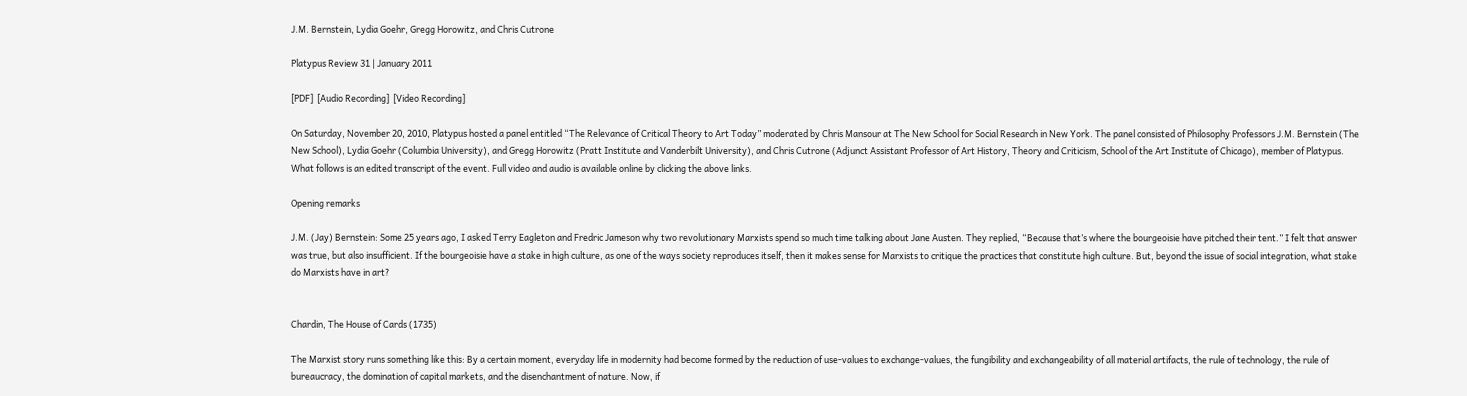J.M. Bernstein, Lydia Goehr, Gregg Horowitz, and Chris Cutrone

Platypus Review 31 | January 2011

[PDF]  [Audio Recording]  [Video Recording]

On Saturday, November 20, 2010, Platypus hosted a panel entitled “The Relevance of Critical Theory to Art Today” moderated by Chris Mansour at The New School for Social Research in New York. The panel consisted of Philosophy Professors J.M. Bernstein (The New School), Lydia Goehr (Columbia University), and Gregg Horowitz (Pratt Institute and Vanderbilt University), and Chris Cutrone (Adjunct Assistant Professor of Art History, Theory and Criticism, School of the Art Institute of Chicago), member of Platypus. What follows is an edited transcript of the event. Full video and audio is available online by clicking the above links.

Opening remarks

J.M. (Jay) Bernstein: Some 25 years ago, I asked Terry Eagleton and Fredric Jameson why two revolutionary Marxists spend so much time talking about Jane Austen. They replied, “Because that’s where the bourgeoisie have pitched their tent.” I felt that answer was true, but also insufficient. If the bourgeoisie have a stake in high culture, as one of the ways society reproduces itself, then it makes sense for Marxists to critique the practices that constitute high culture. But, beyond the issue of social integration, what stake do Marxists have in art?


Chardin, The House of Cards (1735)

The Marxist story runs something like this: By a certain moment, everyday life in modernity had become formed by the reduction of use-values to exchange-values, the fungibility and exchangeability of all material artifacts, the rule of technology, the rule of bureaucracy, the domination of capital markets, and the disenchantment of nature. Now, if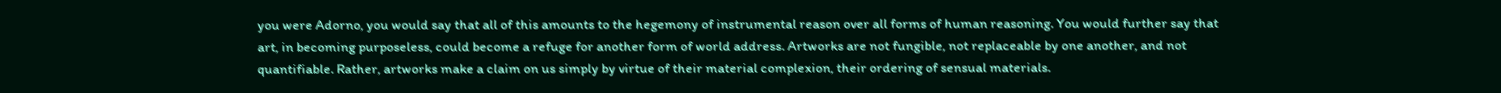you were Adorno, you would say that all of this amounts to the hegemony of instrumental reason over all forms of human reasoning. You would further say that art, in becoming purposeless, could become a refuge for another form of world address. Artworks are not fungible, not replaceable by one another, and not quantifiable. Rather, artworks make a claim on us simply by virtue of their material complexion, their ordering of sensual materials.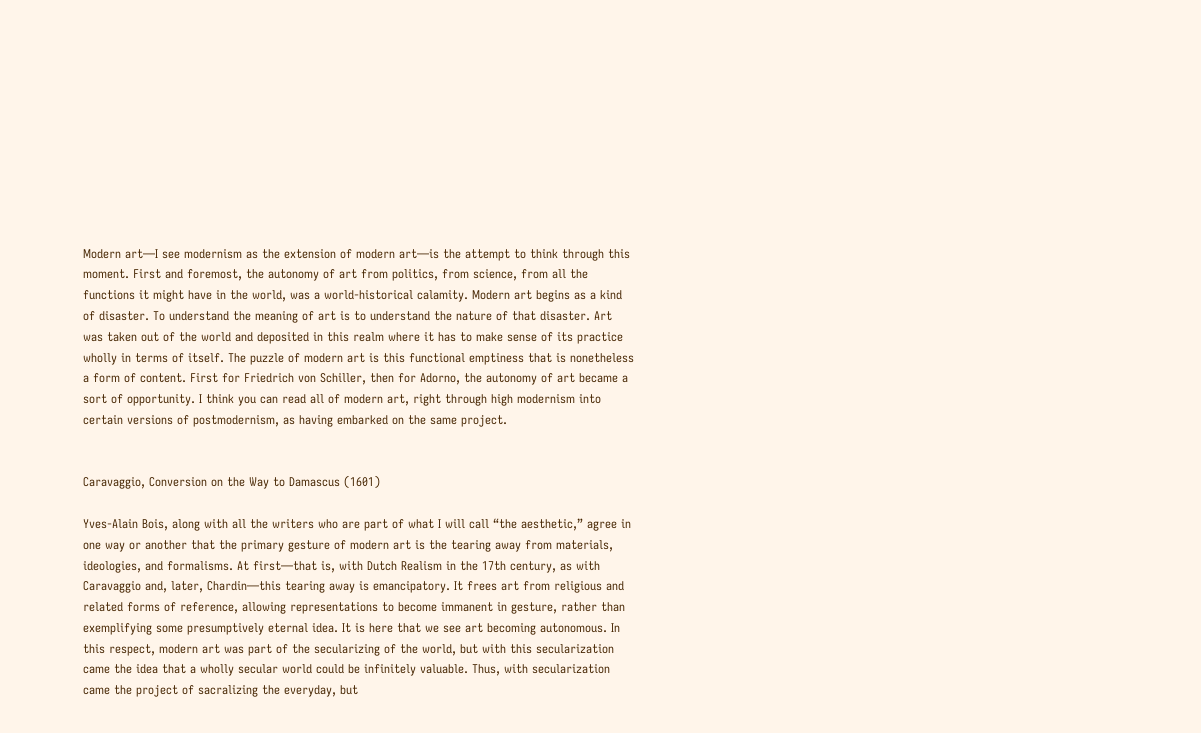Modern art—I see modernism as the extension of modern art—is the attempt to think through this moment. First and foremost, the autonomy of art from politics, from science, from all the functions it might have in the world, was a world-historical calamity. Modern art begins as a kind of disaster. To understand the meaning of art is to understand the nature of that disaster. Art was taken out of the world and deposited in this realm where it has to make sense of its practice wholly in terms of itself. The puzzle of modern art is this functional emptiness that is nonetheless a form of content. First for Friedrich von Schiller, then for Adorno, the autonomy of art became a sort of opportunity. I think you can read all of modern art, right through high modernism into certain versions of postmodernism, as having embarked on the same project.


Caravaggio, Conversion on the Way to Damascus (1601)

Yves-Alain Bois, along with all the writers who are part of what I will call “the aesthetic,” agree in one way or another that the primary gesture of modern art is the tearing away from materials, ideologies, and formalisms. At first—that is, with Dutch Realism in the 17th century, as with Caravaggio and, later, Chardin—this tearing away is emancipatory. It frees art from religious and related forms of reference, allowing representations to become immanent in gesture, rather than exemplifying some presumptively eternal idea. It is here that we see art becoming autonomous. In this respect, modern art was part of the secularizing of the world, but with this secularization came the idea that a wholly secular world could be infinitely valuable. Thus, with secularization came the project of sacralizing the everyday, but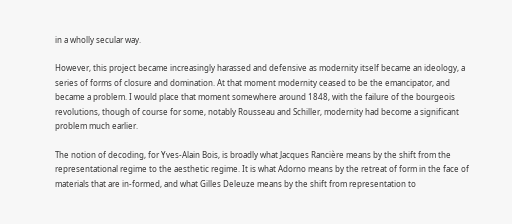in a wholly secular way.

However, this project became increasingly harassed and defensive as modernity itself became an ideology, a series of forms of closure and domination. At that moment modernity ceased to be the emancipator, and became a problem. I would place that moment somewhere around 1848, with the failure of the bourgeois revolutions, though of course for some, notably Rousseau and Schiller, modernity had become a significant problem much earlier.

The notion of decoding, for Yves-Alain Bois, is broadly what Jacques Rancière means by the shift from the representational regime to the aesthetic regime. It is what Adorno means by the retreat of form in the face of materials that are in-formed, and what Gilles Deleuze means by the shift from representation to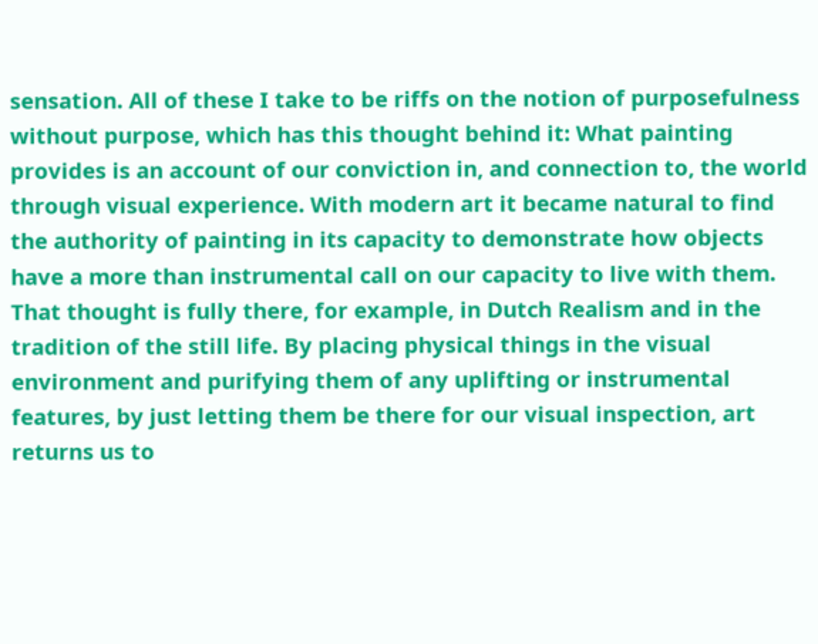sensation. All of these I take to be riffs on the notion of purposefulness without purpose, which has this thought behind it: What painting provides is an account of our conviction in, and connection to, the world through visual experience. With modern art it became natural to find the authority of painting in its capacity to demonstrate how objects have a more than instrumental call on our capacity to live with them. That thought is fully there, for example, in Dutch Realism and in the tradition of the still life. By placing physical things in the visual environment and purifying them of any uplifting or instrumental features, by just letting them be there for our visual inspection, art returns us to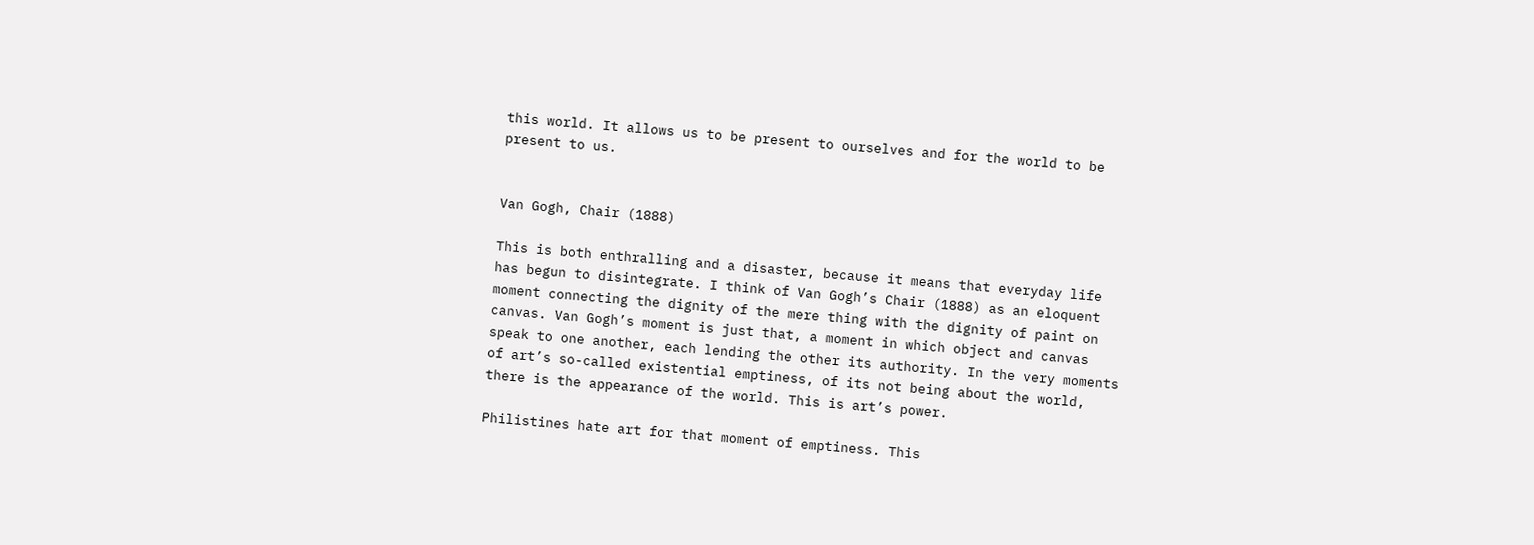this world. It allows us to be present to ourselves and for the world to be present to us.


Van Gogh, Chair (1888)

This is both enthralling and a disaster, because it means that everyday life has begun to disintegrate. I think of Van Gogh’s Chair (1888) as an eloquent moment connecting the dignity of the mere thing with the dignity of paint on canvas. Van Gogh’s moment is just that, a moment in which object and canvas speak to one another, each lending the other its authority. In the very moments of art’s so-called existential emptiness, of its not being about the world, there is the appearance of the world. This is art’s power.

Philistines hate art for that moment of emptiness. This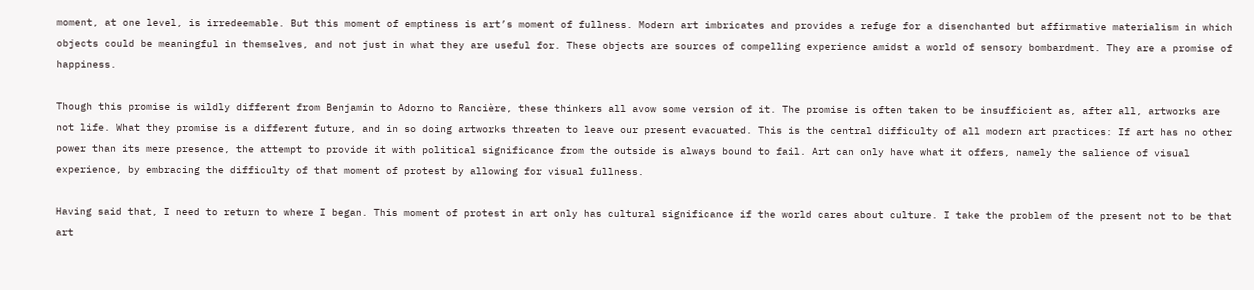moment, at one level, is irredeemable. But this moment of emptiness is art’s moment of fullness. Modern art imbricates and provides a refuge for a disenchanted but affirmative materialism in which objects could be meaningful in themselves, and not just in what they are useful for. These objects are sources of compelling experience amidst a world of sensory bombardment. They are a promise of happiness.

Though this promise is wildly different from Benjamin to Adorno to Rancière, these thinkers all avow some version of it. The promise is often taken to be insufficient as, after all, artworks are not life. What they promise is a different future, and in so doing artworks threaten to leave our present evacuated. This is the central difficulty of all modern art practices: If art has no other power than its mere presence, the attempt to provide it with political significance from the outside is always bound to fail. Art can only have what it offers, namely the salience of visual experience, by embracing the difficulty of that moment of protest by allowing for visual fullness.

Having said that, I need to return to where I began. This moment of protest in art only has cultural significance if the world cares about culture. I take the problem of the present not to be that art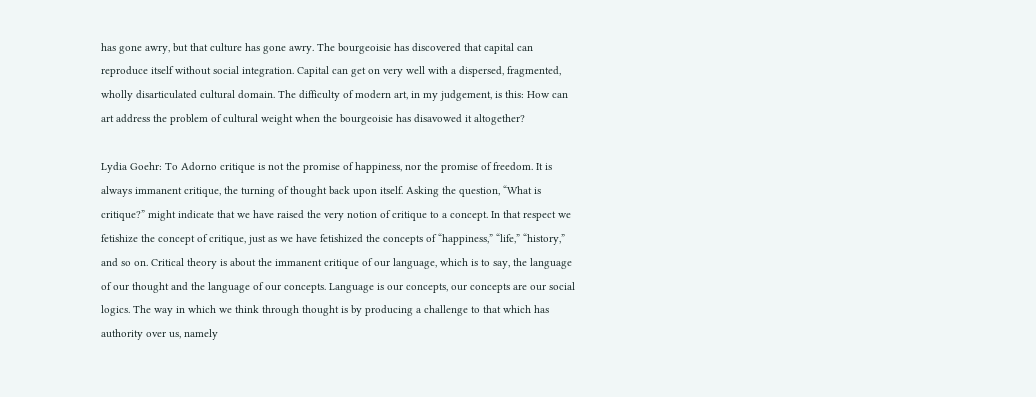has gone awry, but that culture has gone awry. The bourgeoisie has discovered that capital can reproduce itself without social integration. Capital can get on very well with a dispersed, fragmented, wholly disarticulated cultural domain. The difficulty of modern art, in my judgement, is this: How can art address the problem of cultural weight when the bourgeoisie has disavowed it altogether?

Lydia Goehr: To Adorno critique is not the promise of happiness, nor the promise of freedom. It is always immanent critique, the turning of thought back upon itself. Asking the question, “What is critique?” might indicate that we have raised the very notion of critique to a concept. In that respect we fetishize the concept of critique, just as we have fetishized the concepts of “happiness,” “life,” “history,” and so on. Critical theory is about the immanent critique of our language, which is to say, the language of our thought and the language of our concepts. Language is our concepts, our concepts are our social logics. The way in which we think through thought is by producing a challenge to that which has authority over us, namely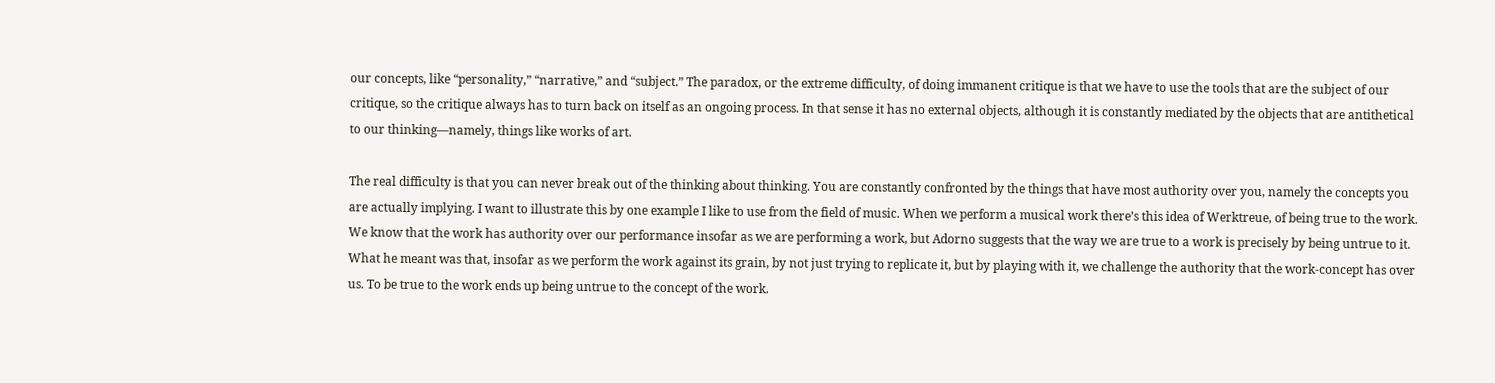our concepts, like “personality,” “narrative,” and “subject.” The paradox, or the extreme difficulty, of doing immanent critique is that we have to use the tools that are the subject of our critique, so the critique always has to turn back on itself as an ongoing process. In that sense it has no external objects, although it is constantly mediated by the objects that are antithetical to our thinking—namely, things like works of art.

The real difficulty is that you can never break out of the thinking about thinking. You are constantly confronted by the things that have most authority over you, namely the concepts you are actually implying. I want to illustrate this by one example I like to use from the field of music. When we perform a musical work there’s this idea of Werktreue, of being true to the work. We know that the work has authority over our performance insofar as we are performing a work, but Adorno suggests that the way we are true to a work is precisely by being untrue to it. What he meant was that, insofar as we perform the work against its grain, by not just trying to replicate it, but by playing with it, we challenge the authority that the work-concept has over us. To be true to the work ends up being untrue to the concept of the work.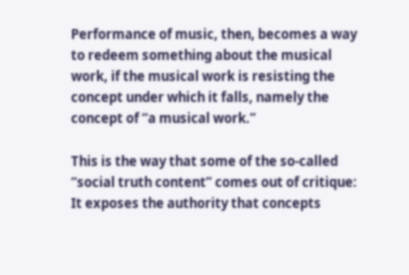Performance of music, then, becomes a way to redeem something about the musical work, if the musical work is resisting the concept under which it falls, namely the concept of “a musical work.”

This is the way that some of the so-called “social truth content” comes out of critique: It exposes the authority that concepts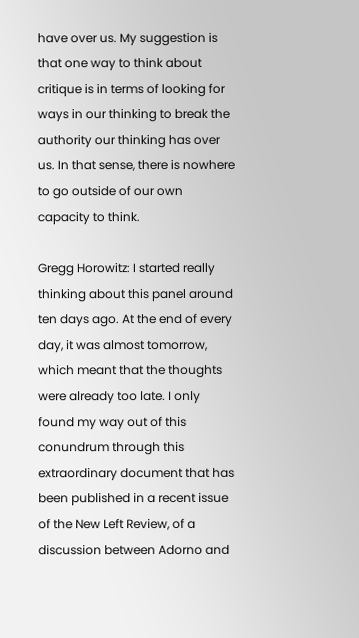have over us. My suggestion is that one way to think about critique is in terms of looking for ways in our thinking to break the authority our thinking has over us. In that sense, there is nowhere to go outside of our own capacity to think.

Gregg Horowitz: I started really thinking about this panel around ten days ago. At the end of every day, it was almost tomorrow, which meant that the thoughts were already too late. I only found my way out of this conundrum through this extraordinary document that has been published in a recent issue of the New Left Review, of a discussion between Adorno and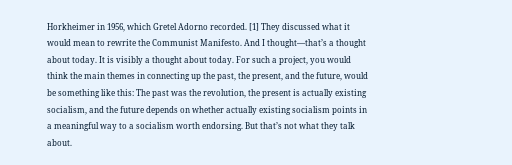Horkheimer in 1956, which Gretel Adorno recorded. [1] They discussed what it would mean to rewrite the Communist Manifesto. And I thought—that’s a thought about today. It is visibly a thought about today. For such a project, you would think the main themes in connecting up the past, the present, and the future, would be something like this: The past was the revolution, the present is actually existing socialism, and the future depends on whether actually existing socialism points in a meaningful way to a socialism worth endorsing. But that’s not what they talk about.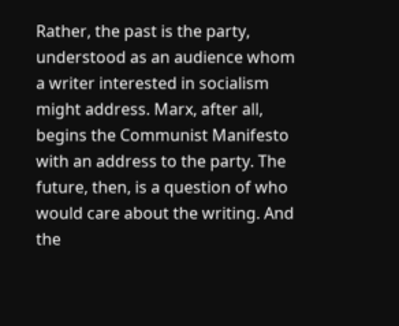Rather, the past is the party, understood as an audience whom a writer interested in socialism might address. Marx, after all, begins the Communist Manifesto with an address to the party. The future, then, is a question of who would care about the writing. And the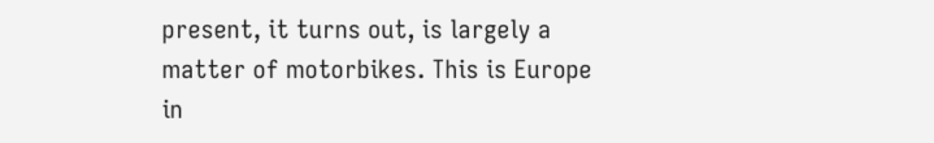present, it turns out, is largely a matter of motorbikes. This is Europe in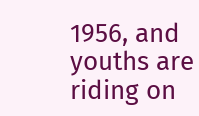1956, and youths are riding on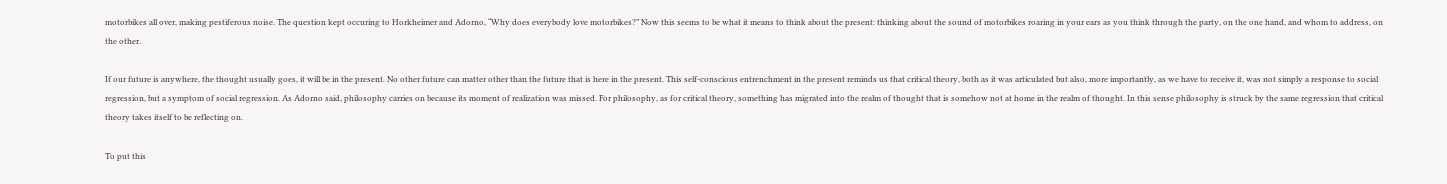motorbikes all over, making pestiferous noise. The question kept occuring to Horkheimer and Adorno, “Why does everybody love motorbikes?” Now this seems to be what it means to think about the present: thinking about the sound of motorbikes roaring in your ears as you think through the party, on the one hand, and whom to address, on the other.

If our future is anywhere, the thought usually goes, it will be in the present. No other future can matter other than the future that is here in the present. This self-conscious entrenchment in the present reminds us that critical theory, both as it was articulated but also, more importantly, as we have to receive it, was not simply a response to social regression, but a symptom of social regression. As Adorno said, philosophy carries on because its moment of realization was missed. For philosophy, as for critical theory, something has migrated into the realm of thought that is somehow not at home in the realm of thought. In this sense philosophy is struck by the same regression that critical theory takes itself to be reflecting on.

To put this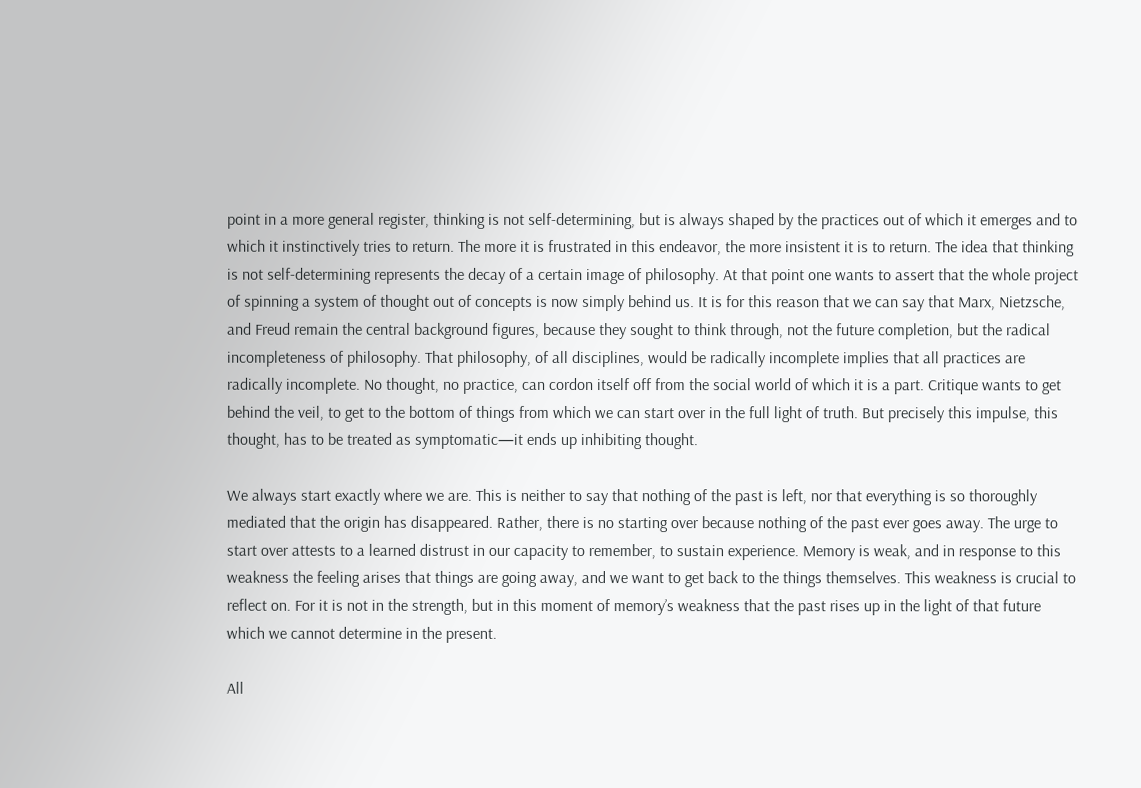point in a more general register, thinking is not self-determining, but is always shaped by the practices out of which it emerges and to which it instinctively tries to return. The more it is frustrated in this endeavor, the more insistent it is to return. The idea that thinking is not self-determining represents the decay of a certain image of philosophy. At that point one wants to assert that the whole project of spinning a system of thought out of concepts is now simply behind us. It is for this reason that we can say that Marx, Nietzsche, and Freud remain the central background figures, because they sought to think through, not the future completion, but the radical incompleteness of philosophy. That philosophy, of all disciplines, would be radically incomplete implies that all practices are radically incomplete. No thought, no practice, can cordon itself off from the social world of which it is a part. Critique wants to get behind the veil, to get to the bottom of things from which we can start over in the full light of truth. But precisely this impulse, this thought, has to be treated as symptomatic—it ends up inhibiting thought.

We always start exactly where we are. This is neither to say that nothing of the past is left, nor that everything is so thoroughly mediated that the origin has disappeared. Rather, there is no starting over because nothing of the past ever goes away. The urge to start over attests to a learned distrust in our capacity to remember, to sustain experience. Memory is weak, and in response to this weakness the feeling arises that things are going away, and we want to get back to the things themselves. This weakness is crucial to reflect on. For it is not in the strength, but in this moment of memory’s weakness that the past rises up in the light of that future which we cannot determine in the present.

All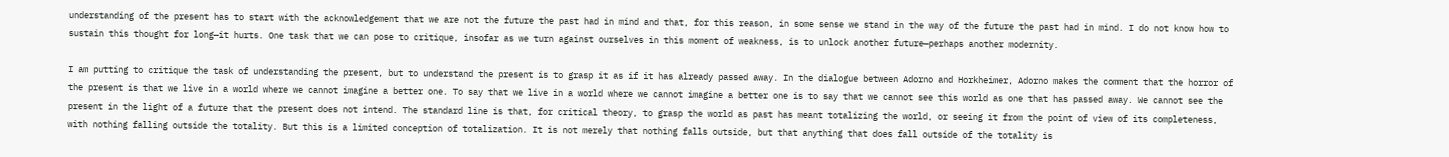understanding of the present has to start with the acknowledgement that we are not the future the past had in mind and that, for this reason, in some sense we stand in the way of the future the past had in mind. I do not know how to sustain this thought for long—it hurts. One task that we can pose to critique, insofar as we turn against ourselves in this moment of weakness, is to unlock another future—perhaps another modernity.

I am putting to critique the task of understanding the present, but to understand the present is to grasp it as if it has already passed away. In the dialogue between Adorno and Horkheimer, Adorno makes the comment that the horror of the present is that we live in a world where we cannot imagine a better one. To say that we live in a world where we cannot imagine a better one is to say that we cannot see this world as one that has passed away. We cannot see the present in the light of a future that the present does not intend. The standard line is that, for critical theory, to grasp the world as past has meant totalizing the world, or seeing it from the point of view of its completeness, with nothing falling outside the totality. But this is a limited conception of totalization. It is not merely that nothing falls outside, but that anything that does fall outside of the totality is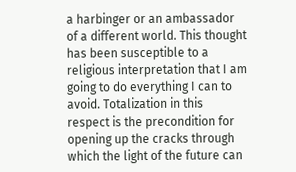a harbinger or an ambassador of a different world. This thought has been susceptible to a religious interpretation that I am going to do everything I can to avoid. Totalization in this respect is the precondition for opening up the cracks through which the light of the future can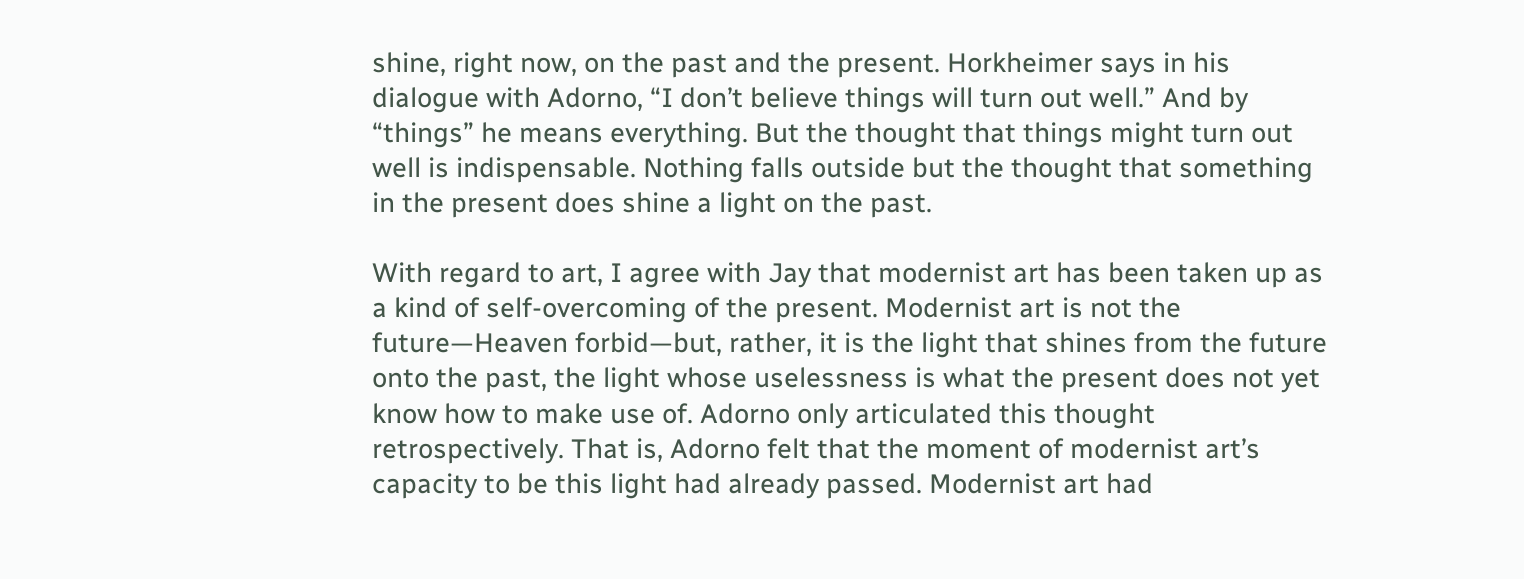shine, right now, on the past and the present. Horkheimer says in his dialogue with Adorno, “I don’t believe things will turn out well.” And by “things” he means everything. But the thought that things might turn out well is indispensable. Nothing falls outside but the thought that something in the present does shine a light on the past.

With regard to art, I agree with Jay that modernist art has been taken up as a kind of self-overcoming of the present. Modernist art is not the future—Heaven forbid—but, rather, it is the light that shines from the future onto the past, the light whose uselessness is what the present does not yet know how to make use of. Adorno only articulated this thought retrospectively. That is, Adorno felt that the moment of modernist art’s capacity to be this light had already passed. Modernist art had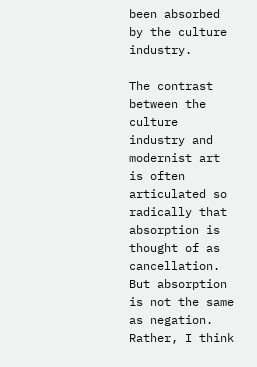been absorbed by the culture industry.

The contrast between the culture industry and modernist art is often articulated so radically that absorption is thought of as cancellation. But absorption is not the same as negation. Rather, I think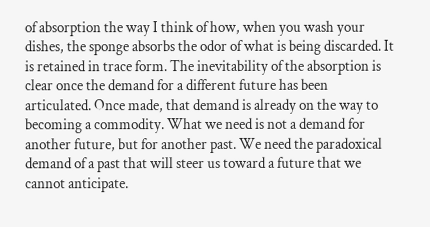of absorption the way I think of how, when you wash your dishes, the sponge absorbs the odor of what is being discarded. It is retained in trace form. The inevitability of the absorption is clear once the demand for a different future has been articulated. Once made, that demand is already on the way to becoming a commodity. What we need is not a demand for another future, but for another past. We need the paradoxical demand of a past that will steer us toward a future that we cannot anticipate.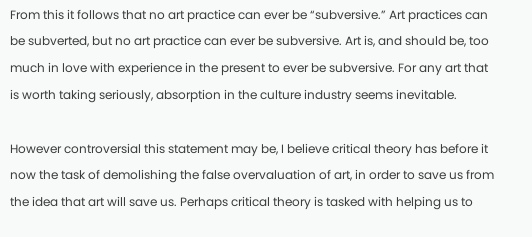From this it follows that no art practice can ever be “subversive.” Art practices can be subverted, but no art practice can ever be subversive. Art is, and should be, too much in love with experience in the present to ever be subversive. For any art that is worth taking seriously, absorption in the culture industry seems inevitable.

However controversial this statement may be, I believe critical theory has before it now the task of demolishing the false overvaluation of art, in order to save us from the idea that art will save us. Perhaps critical theory is tasked with helping us to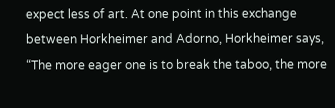expect less of art. At one point in this exchange between Horkheimer and Adorno, Horkheimer says, “The more eager one is to break the taboo, the more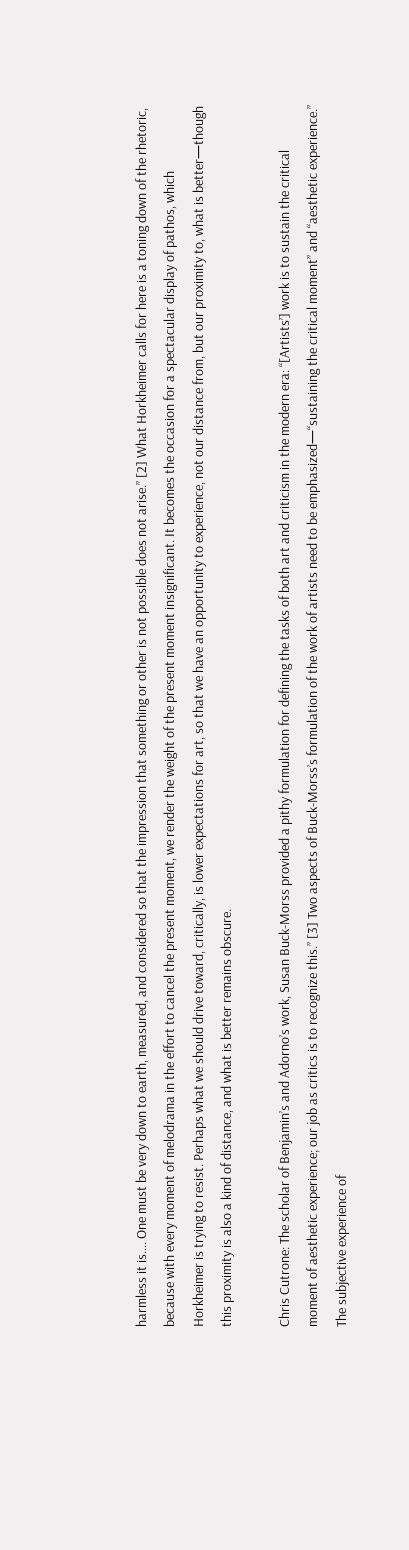harmless it is…. One must be very down to earth, measured, and considered so that the impression that something or other is not possible does not arise.” [2] What Horkheimer calls for here is a toning down of the rhetoric, because with every moment of melodrama in the effort to cancel the present moment, we render the weight of the present moment insignificant. It becomes the occasion for a spectacular display of pathos, which Horkheimer is trying to resist. Perhaps what we should drive toward, critically, is lower expectations for art, so that we have an opportunity to experience, not our distance from, but our proximity to, what is better—though this proximity is also a kind of distance, and what is better remains obscure.

Chris Cutrone: The scholar of Benjamin’s and Adorno’s work, Susan Buck-Morss provided a pithy formulation for defining the tasks of both art and criticism in the modern era: “[Artists’] work is to sustain the critical moment of aesthetic experience; our job as critics is to recognize this.” [3] Two aspects of Buck-Morss’s formulation of the work of artists need to be emphasized—“sustaining the critical moment” and “aesthetic experience.” The subjective experience of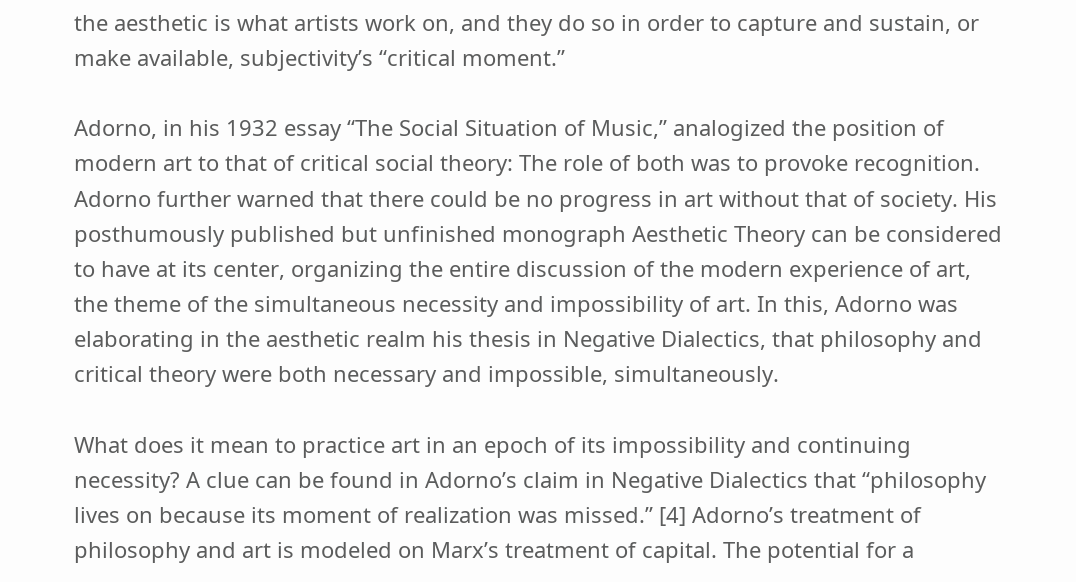the aesthetic is what artists work on, and they do so in order to capture and sustain, or make available, subjectivity’s “critical moment.”

Adorno, in his 1932 essay “The Social Situation of Music,” analogized the position of modern art to that of critical social theory: The role of both was to provoke recognition. Adorno further warned that there could be no progress in art without that of society. His posthumously published but unfinished monograph Aesthetic Theory can be considered to have at its center, organizing the entire discussion of the modern experience of art, the theme of the simultaneous necessity and impossibility of art. In this, Adorno was elaborating in the aesthetic realm his thesis in Negative Dialectics, that philosophy and critical theory were both necessary and impossible, simultaneously.

What does it mean to practice art in an epoch of its impossibility and continuing necessity? A clue can be found in Adorno’s claim in Negative Dialectics that “philosophy lives on because its moment of realization was missed.” [4] Adorno’s treatment of philosophy and art is modeled on Marx’s treatment of capital. The potential for a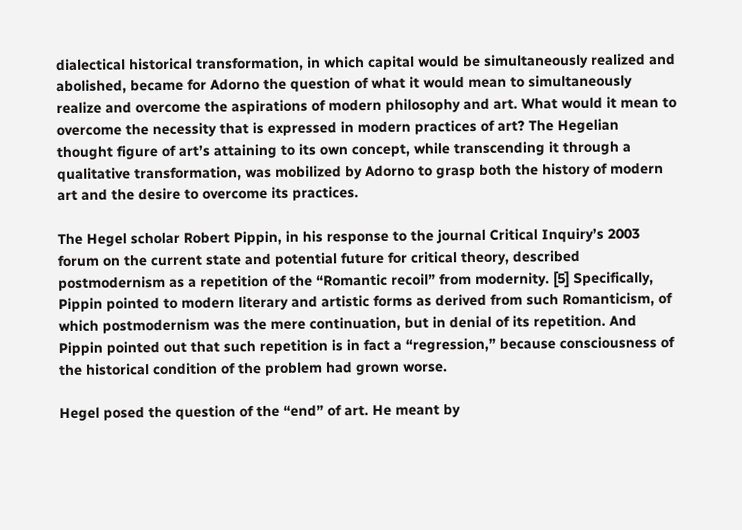dialectical historical transformation, in which capital would be simultaneously realized and abolished, became for Adorno the question of what it would mean to simultaneously realize and overcome the aspirations of modern philosophy and art. What would it mean to overcome the necessity that is expressed in modern practices of art? The Hegelian thought figure of art’s attaining to its own concept, while transcending it through a qualitative transformation, was mobilized by Adorno to grasp both the history of modern art and the desire to overcome its practices.

The Hegel scholar Robert Pippin, in his response to the journal Critical Inquiry’s 2003 forum on the current state and potential future for critical theory, described postmodernism as a repetition of the “Romantic recoil” from modernity. [5] Specifically, Pippin pointed to modern literary and artistic forms as derived from such Romanticism, of which postmodernism was the mere continuation, but in denial of its repetition. And Pippin pointed out that such repetition is in fact a “regression,” because consciousness of the historical condition of the problem had grown worse.

Hegel posed the question of the “end” of art. He meant by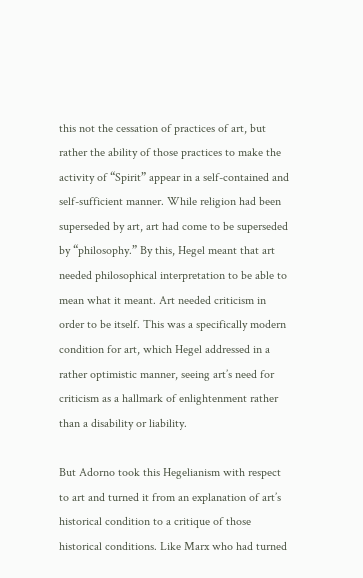this not the cessation of practices of art, but rather the ability of those practices to make the activity of “Spirit” appear in a self-contained and self-sufficient manner. While religion had been superseded by art, art had come to be superseded by “philosophy.” By this, Hegel meant that art needed philosophical interpretation to be able to mean what it meant. Art needed criticism in order to be itself. This was a specifically modern condition for art, which Hegel addressed in a rather optimistic manner, seeing art’s need for criticism as a hallmark of enlightenment rather than a disability or liability.

But Adorno took this Hegelianism with respect to art and turned it from an explanation of art’s historical condition to a critique of those historical conditions. Like Marx who had turned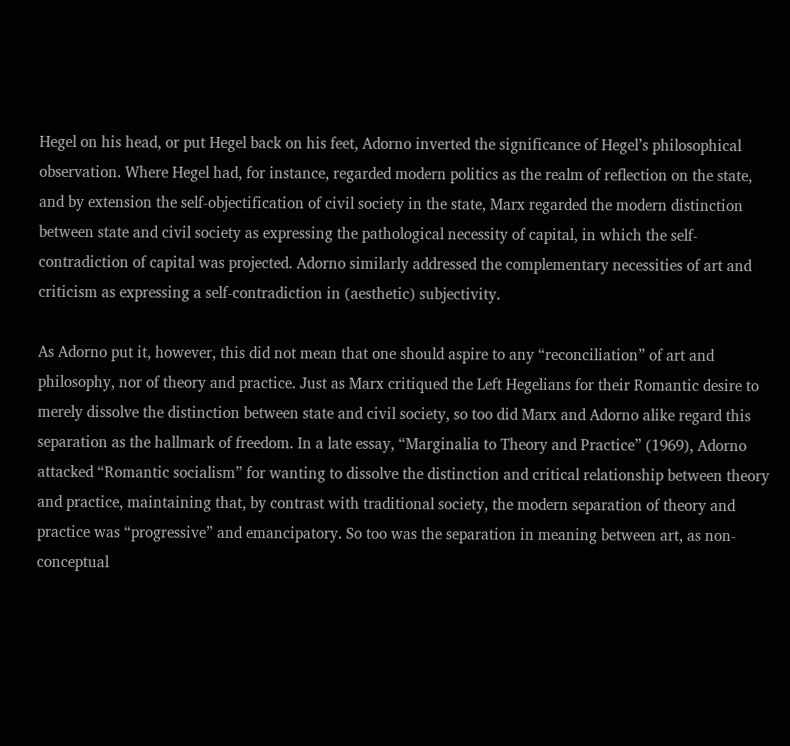Hegel on his head, or put Hegel back on his feet, Adorno inverted the significance of Hegel’s philosophical observation. Where Hegel had, for instance, regarded modern politics as the realm of reflection on the state, and by extension the self-objectification of civil society in the state, Marx regarded the modern distinction between state and civil society as expressing the pathological necessity of capital, in which the self-contradiction of capital was projected. Adorno similarly addressed the complementary necessities of art and criticism as expressing a self-contradiction in (aesthetic) subjectivity.

As Adorno put it, however, this did not mean that one should aspire to any “reconciliation” of art and philosophy, nor of theory and practice. Just as Marx critiqued the Left Hegelians for their Romantic desire to merely dissolve the distinction between state and civil society, so too did Marx and Adorno alike regard this separation as the hallmark of freedom. In a late essay, “Marginalia to Theory and Practice” (1969), Adorno attacked “Romantic socialism” for wanting to dissolve the distinction and critical relationship between theory and practice, maintaining that, by contrast with traditional society, the modern separation of theory and practice was “progressive” and emancipatory. So too was the separation in meaning between art, as non-conceptual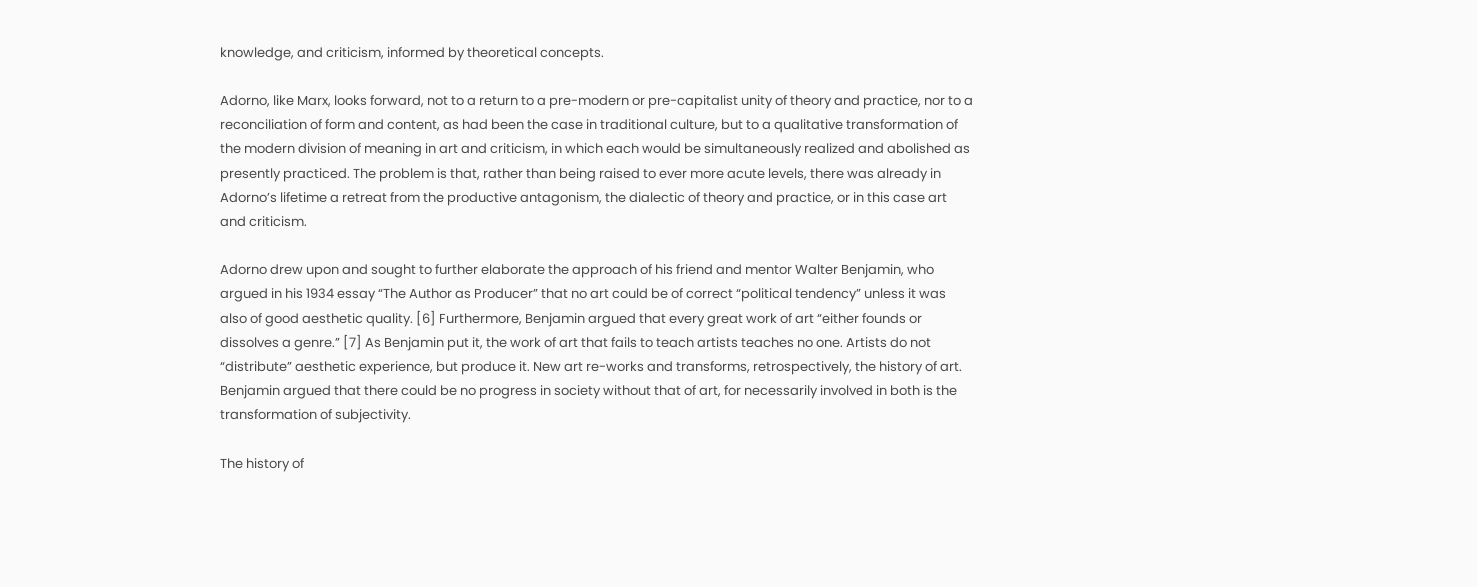knowledge, and criticism, informed by theoretical concepts.

Adorno, like Marx, looks forward, not to a return to a pre-modern or pre-capitalist unity of theory and practice, nor to a reconciliation of form and content, as had been the case in traditional culture, but to a qualitative transformation of the modern division of meaning in art and criticism, in which each would be simultaneously realized and abolished as presently practiced. The problem is that, rather than being raised to ever more acute levels, there was already in Adorno’s lifetime a retreat from the productive antagonism, the dialectic of theory and practice, or in this case art and criticism.

Adorno drew upon and sought to further elaborate the approach of his friend and mentor Walter Benjamin, who argued in his 1934 essay “The Author as Producer” that no art could be of correct “political tendency” unless it was also of good aesthetic quality. [6] Furthermore, Benjamin argued that every great work of art “either founds or dissolves a genre.” [7] As Benjamin put it, the work of art that fails to teach artists teaches no one. Artists do not “distribute” aesthetic experience, but produce it. New art re-works and transforms, retrospectively, the history of art. Benjamin argued that there could be no progress in society without that of art, for necessarily involved in both is the transformation of subjectivity.

The history of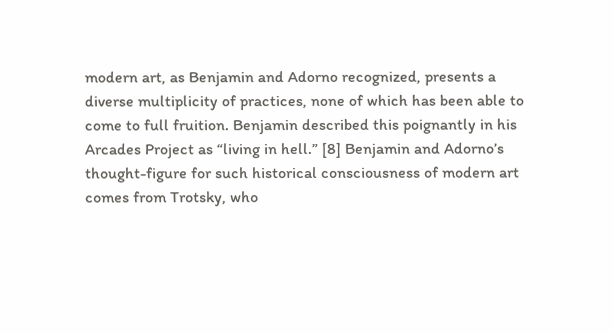modern art, as Benjamin and Adorno recognized, presents a diverse multiplicity of practices, none of which has been able to come to full fruition. Benjamin described this poignantly in his Arcades Project as “living in hell.” [8] Benjamin and Adorno’s thought-figure for such historical consciousness of modern art comes from Trotsky, who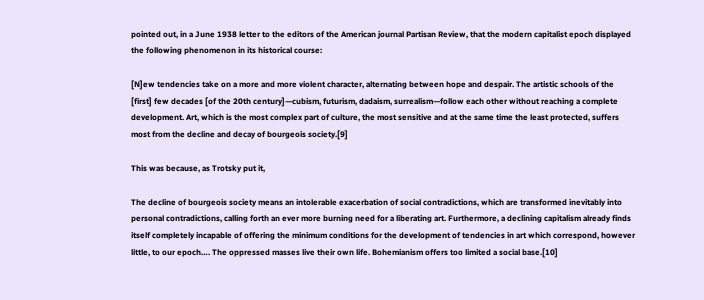pointed out, in a June 1938 letter to the editors of the American journal Partisan Review, that the modern capitalist epoch displayed the following phenomenon in its historical course:

[N]ew tendencies take on a more and more violent character, alternating between hope and despair. The artistic schools of the [first] few decades [of the 20th century]—cubism, futurism, dadaism, surrealism—follow each other without reaching a complete development. Art, which is the most complex part of culture, the most sensitive and at the same time the least protected, suffers most from the decline and decay of bourgeois society.[9]

This was because, as Trotsky put it,

The decline of bourgeois society means an intolerable exacerbation of social contradictions, which are transformed inevitably into personal contradictions, calling forth an ever more burning need for a liberating art. Furthermore, a declining capitalism already finds itself completely incapable of offering the minimum conditions for the development of tendencies in art which correspond, however little, to our epoch…. The oppressed masses live their own life. Bohemianism offers too limited a social base.[10]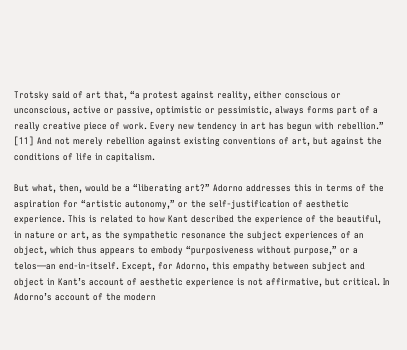Trotsky said of art that, “a protest against reality, either conscious or unconscious, active or passive, optimistic or pessimistic, always forms part of a really creative piece of work. Every new tendency in art has begun with rebellion.” [11] And not merely rebellion against existing conventions of art, but against the conditions of life in capitalism.

But what, then, would be a “liberating art?” Adorno addresses this in terms of the aspiration for “artistic autonomy,” or the self-justification of aesthetic experience. This is related to how Kant described the experience of the beautiful, in nature or art, as the sympathetic resonance the subject experiences of an object, which thus appears to embody “purposiveness without purpose,” or a telos—an end-in-itself. Except, for Adorno, this empathy between subject and object in Kant’s account of aesthetic experience is not affirmative, but critical. In Adorno’s account of the modern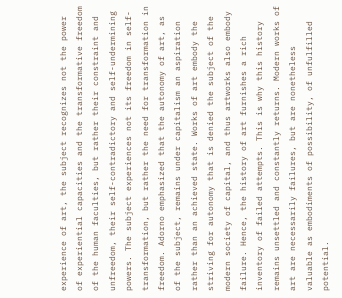experience of art, the subject recognizes not the power of experiential capacities and the transformative freedom of the human faculties, but rather their constraint and unfreedom, their self-contradictory and self-undermining powers. The subject experiences not its freedom in self-transformation, but rather the need for transformation in freedom. Adorno emphasized that the autonomy of art, as of the subject, remains under capitalism an aspiration rather than an achieved state. Works of art embody the striving for autonomy that is denied the subject of the modern society of capital, and thus artworks also embody failure. Hence, the history of art furnishes a rich inventory of failed attempts. This is why this history remains unsettled and constantly returns. Modern works of art are necessarily failures, but are nonetheless valuable as embodiments of possibility, of unfulfilled potential.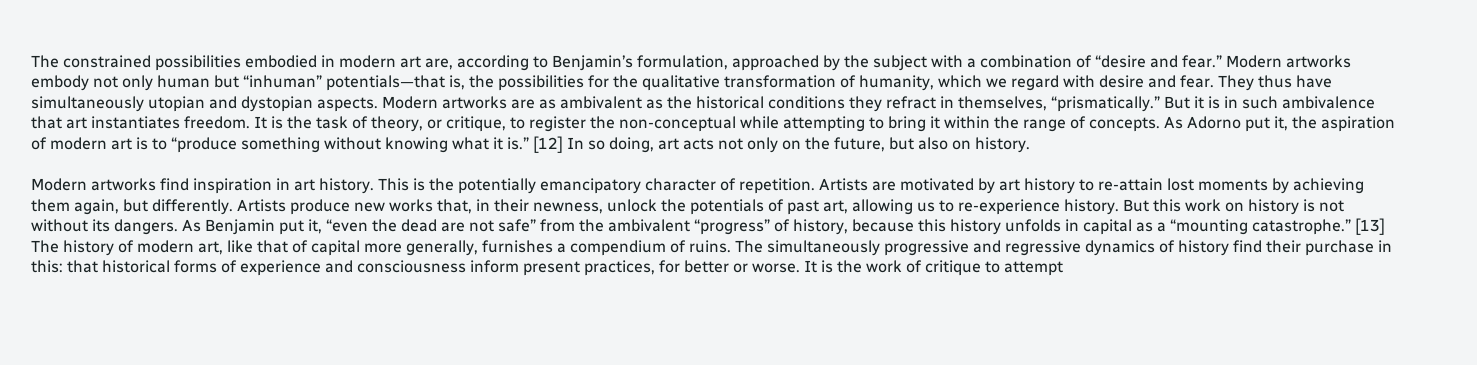The constrained possibilities embodied in modern art are, according to Benjamin’s formulation, approached by the subject with a combination of “desire and fear.” Modern artworks embody not only human but “inhuman” potentials—that is, the possibilities for the qualitative transformation of humanity, which we regard with desire and fear. They thus have simultaneously utopian and dystopian aspects. Modern artworks are as ambivalent as the historical conditions they refract in themselves, “prismatically.” But it is in such ambivalence that art instantiates freedom. It is the task of theory, or critique, to register the non-conceptual while attempting to bring it within the range of concepts. As Adorno put it, the aspiration of modern art is to “produce something without knowing what it is.” [12] In so doing, art acts not only on the future, but also on history.

Modern artworks find inspiration in art history. This is the potentially emancipatory character of repetition. Artists are motivated by art history to re-attain lost moments by achieving them again, but differently. Artists produce new works that, in their newness, unlock the potentials of past art, allowing us to re-experience history. But this work on history is not without its dangers. As Benjamin put it, “even the dead are not safe” from the ambivalent “progress” of history, because this history unfolds in capital as a “mounting catastrophe.” [13] The history of modern art, like that of capital more generally, furnishes a compendium of ruins. The simultaneously progressive and regressive dynamics of history find their purchase in this: that historical forms of experience and consciousness inform present practices, for better or worse. It is the work of critique to attempt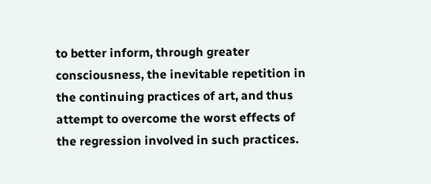to better inform, through greater consciousness, the inevitable repetition in the continuing practices of art, and thus attempt to overcome the worst effects of the regression involved in such practices.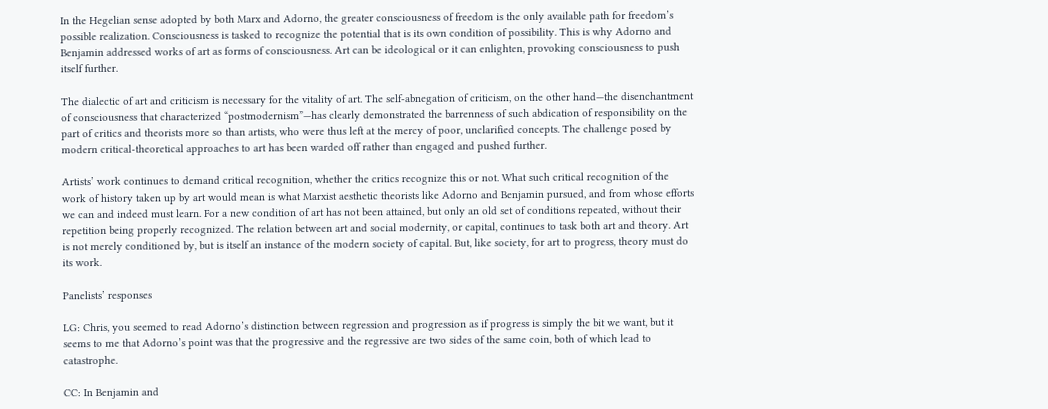In the Hegelian sense adopted by both Marx and Adorno, the greater consciousness of freedom is the only available path for freedom’s possible realization. Consciousness is tasked to recognize the potential that is its own condition of possibility. This is why Adorno and Benjamin addressed works of art as forms of consciousness. Art can be ideological or it can enlighten, provoking consciousness to push itself further.

The dialectic of art and criticism is necessary for the vitality of art. The self-abnegation of criticism, on the other hand—the disenchantment of consciousness that characterized “postmodernism”—has clearly demonstrated the barrenness of such abdication of responsibility on the part of critics and theorists more so than artists, who were thus left at the mercy of poor, unclarified concepts. The challenge posed by modern critical-theoretical approaches to art has been warded off rather than engaged and pushed further.

Artists’ work continues to demand critical recognition, whether the critics recognize this or not. What such critical recognition of the work of history taken up by art would mean is what Marxist aesthetic theorists like Adorno and Benjamin pursued, and from whose efforts we can and indeed must learn. For a new condition of art has not been attained, but only an old set of conditions repeated, without their repetition being properly recognized. The relation between art and social modernity, or capital, continues to task both art and theory. Art is not merely conditioned by, but is itself an instance of the modern society of capital. But, like society, for art to progress, theory must do its work.

Panelists’ responses

LG: Chris, you seemed to read Adorno’s distinction between regression and progression as if progress is simply the bit we want, but it seems to me that Adorno’s point was that the progressive and the regressive are two sides of the same coin, both of which lead to catastrophe.

CC: In Benjamin and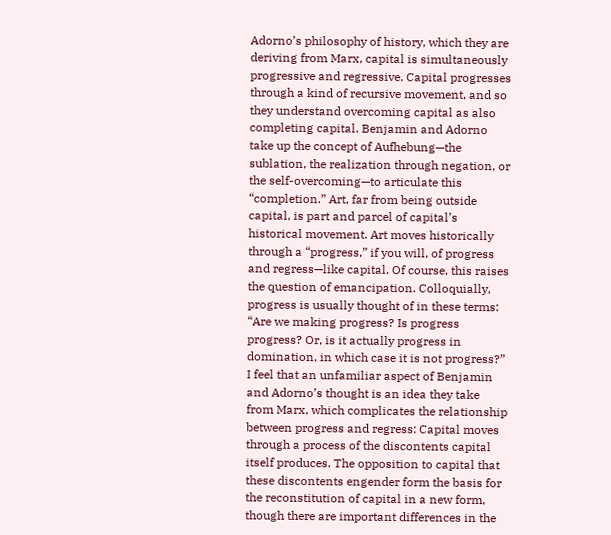Adorno’s philosophy of history, which they are deriving from Marx, capital is simultaneously progressive and regressive. Capital progresses through a kind of recursive movement, and so they understand overcoming capital as also completing capital. Benjamin and Adorno take up the concept of Aufhebung—the sublation, the realization through negation, or the self-overcoming—to articulate this “completion.” Art, far from being outside capital, is part and parcel of capital’s historical movement. Art moves historically through a “progress,” if you will, of progress and regress—like capital. Of course, this raises the question of emancipation. Colloquially, progress is usually thought of in these terms: “Are we making progress? Is progress progress? Or, is it actually progress in domination, in which case it is not progress?” I feel that an unfamiliar aspect of Benjamin and Adorno’s thought is an idea they take from Marx, which complicates the relationship between progress and regress: Capital moves through a process of the discontents capital itself produces. The opposition to capital that these discontents engender form the basis for the reconstitution of capital in a new form, though there are important differences in the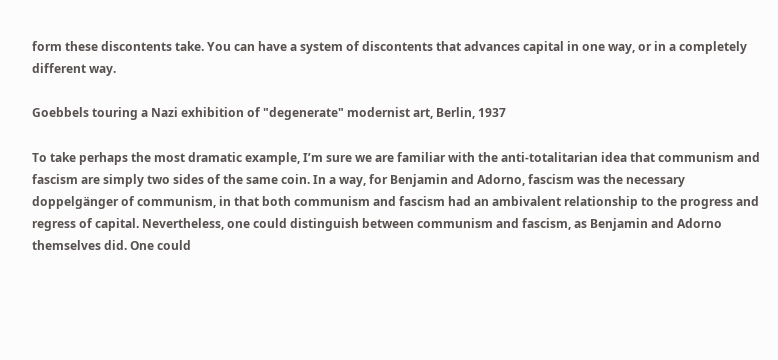form these discontents take. You can have a system of discontents that advances capital in one way, or in a completely different way.

Goebbels touring a Nazi exhibition of "degenerate" modernist art, Berlin, 1937

To take perhaps the most dramatic example, I’m sure we are familiar with the anti-totalitarian idea that communism and fascism are simply two sides of the same coin. In a way, for Benjamin and Adorno, fascism was the necessary doppelgänger of communism, in that both communism and fascism had an ambivalent relationship to the progress and regress of capital. Nevertheless, one could distinguish between communism and fascism, as Benjamin and Adorno themselves did. One could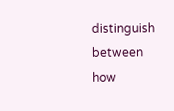distinguish between how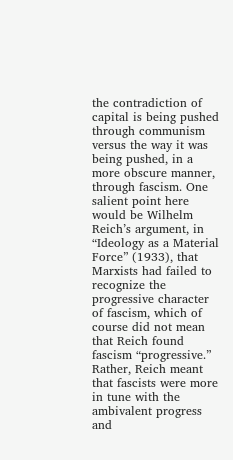the contradiction of capital is being pushed through communism versus the way it was being pushed, in a more obscure manner, through fascism. One salient point here would be Wilhelm Reich’s argument, in “Ideology as a Material Force” (1933), that Marxists had failed to recognize the progressive character of fascism, which of course did not mean that Reich found fascism “progressive.” Rather, Reich meant that fascists were more in tune with the ambivalent progress and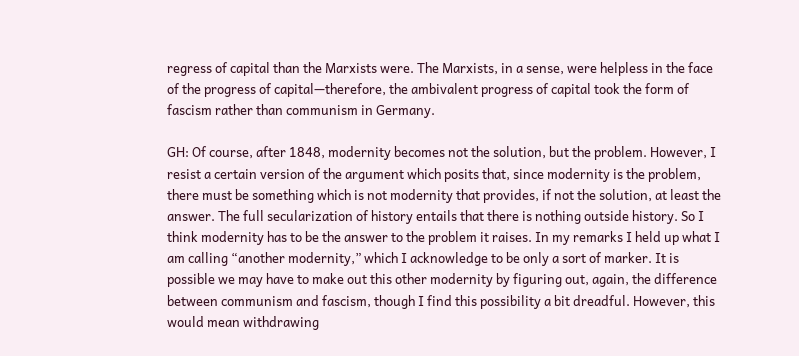regress of capital than the Marxists were. The Marxists, in a sense, were helpless in the face of the progress of capital—therefore, the ambivalent progress of capital took the form of fascism rather than communism in Germany.

GH: Of course, after 1848, modernity becomes not the solution, but the problem. However, I resist a certain version of the argument which posits that, since modernity is the problem, there must be something which is not modernity that provides, if not the solution, at least the answer. The full secularization of history entails that there is nothing outside history. So I think modernity has to be the answer to the problem it raises. In my remarks I held up what I am calling “another modernity,” which I acknowledge to be only a sort of marker. It is possible we may have to make out this other modernity by figuring out, again, the difference between communism and fascism, though I find this possibility a bit dreadful. However, this would mean withdrawing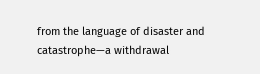from the language of disaster and catastrophe—a withdrawal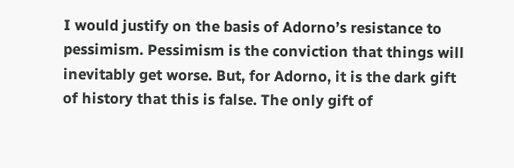I would justify on the basis of Adorno’s resistance to pessimism. Pessimism is the conviction that things will inevitably get worse. But, for Adorno, it is the dark gift of history that this is false. The only gift of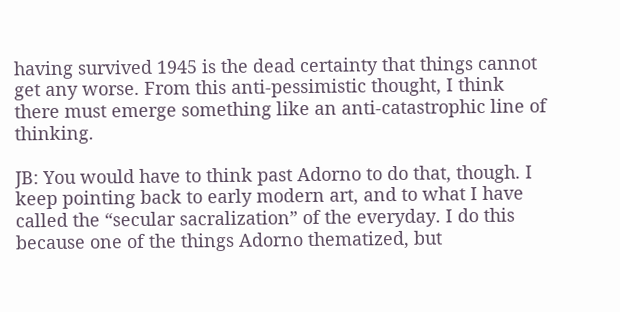having survived 1945 is the dead certainty that things cannot get any worse. From this anti-pessimistic thought, I think there must emerge something like an anti-catastrophic line of thinking.

JB: You would have to think past Adorno to do that, though. I keep pointing back to early modern art, and to what I have called the “secular sacralization” of the everyday. I do this because one of the things Adorno thematized, but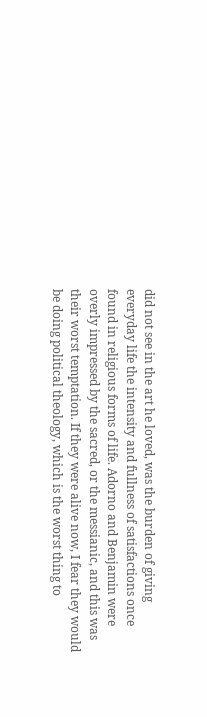did not see in the art he loved, was the burden of giving everyday life the intensity and fullness of satisfactions once found in religious forms of life. Adorno and Benjamin were overly impressed by the sacred, or the messianic, and this was their worst temptation. If they were alive now, I fear they would be doing political theology, which is the worst thing to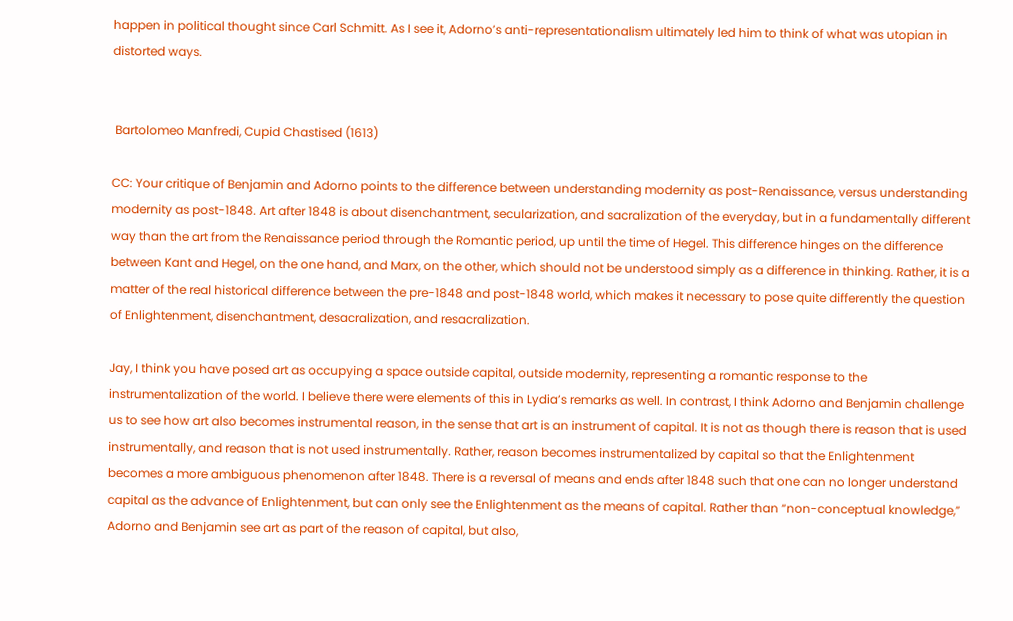happen in political thought since Carl Schmitt. As I see it, Adorno’s anti-representationalism ultimately led him to think of what was utopian in distorted ways.


 Bartolomeo Manfredi, Cupid Chastised (1613)

CC: Your critique of Benjamin and Adorno points to the difference between understanding modernity as post-Renaissance, versus understanding modernity as post-1848. Art after 1848 is about disenchantment, secularization, and sacralization of the everyday, but in a fundamentally different way than the art from the Renaissance period through the Romantic period, up until the time of Hegel. This difference hinges on the difference between Kant and Hegel, on the one hand, and Marx, on the other, which should not be understood simply as a difference in thinking. Rather, it is a matter of the real historical difference between the pre-1848 and post-1848 world, which makes it necessary to pose quite differently the question of Enlightenment, disenchantment, desacralization, and resacralization.

Jay, I think you have posed art as occupying a space outside capital, outside modernity, representing a romantic response to the instrumentalization of the world. I believe there were elements of this in Lydia’s remarks as well. In contrast, I think Adorno and Benjamin challenge us to see how art also becomes instrumental reason, in the sense that art is an instrument of capital. It is not as though there is reason that is used instrumentally, and reason that is not used instrumentally. Rather, reason becomes instrumentalized by capital so that the Enlightenment becomes a more ambiguous phenomenon after 1848. There is a reversal of means and ends after 1848 such that one can no longer understand capital as the advance of Enlightenment, but can only see the Enlightenment as the means of capital. Rather than “non-conceptual knowledge,” Adorno and Benjamin see art as part of the reason of capital, but also,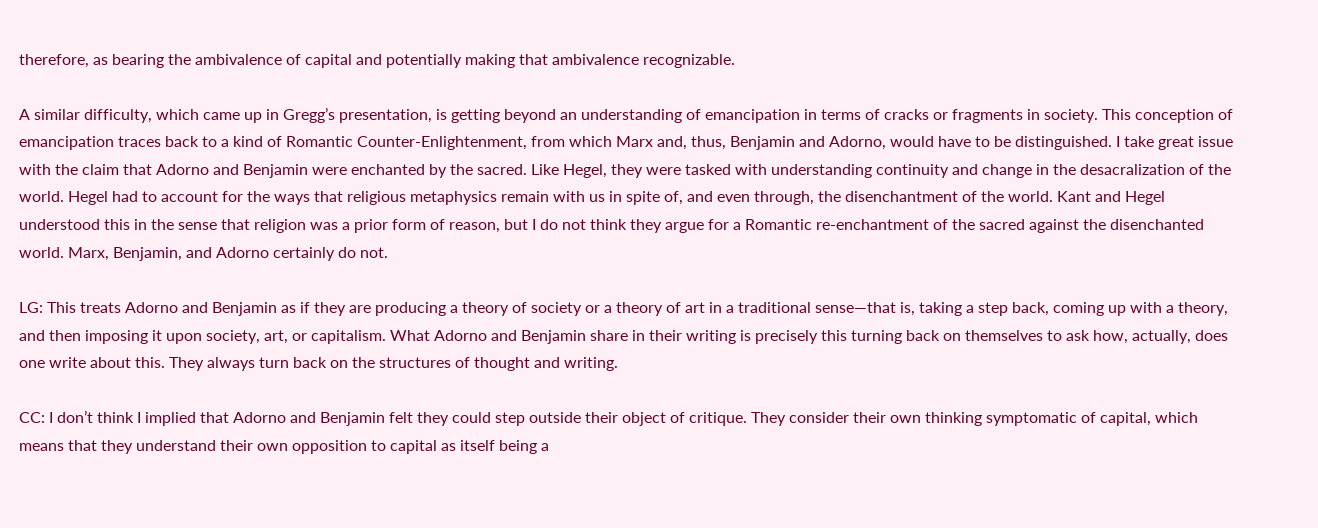therefore, as bearing the ambivalence of capital and potentially making that ambivalence recognizable.

A similar difficulty, which came up in Gregg’s presentation, is getting beyond an understanding of emancipation in terms of cracks or fragments in society. This conception of emancipation traces back to a kind of Romantic Counter-Enlightenment, from which Marx and, thus, Benjamin and Adorno, would have to be distinguished. I take great issue with the claim that Adorno and Benjamin were enchanted by the sacred. Like Hegel, they were tasked with understanding continuity and change in the desacralization of the world. Hegel had to account for the ways that religious metaphysics remain with us in spite of, and even through, the disenchantment of the world. Kant and Hegel understood this in the sense that religion was a prior form of reason, but I do not think they argue for a Romantic re-enchantment of the sacred against the disenchanted world. Marx, Benjamin, and Adorno certainly do not.

LG: This treats Adorno and Benjamin as if they are producing a theory of society or a theory of art in a traditional sense—that is, taking a step back, coming up with a theory, and then imposing it upon society, art, or capitalism. What Adorno and Benjamin share in their writing is precisely this turning back on themselves to ask how, actually, does one write about this. They always turn back on the structures of thought and writing.

CC: I don’t think I implied that Adorno and Benjamin felt they could step outside their object of critique. They consider their own thinking symptomatic of capital, which means that they understand their own opposition to capital as itself being a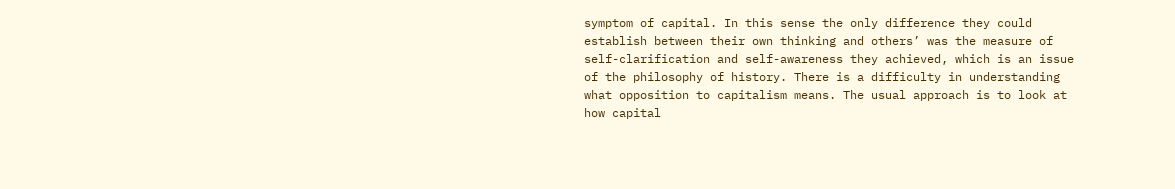symptom of capital. In this sense the only difference they could establish between their own thinking and others’ was the measure of self-clarification and self-awareness they achieved, which is an issue of the philosophy of history. There is a difficulty in understanding what opposition to capitalism means. The usual approach is to look at how capital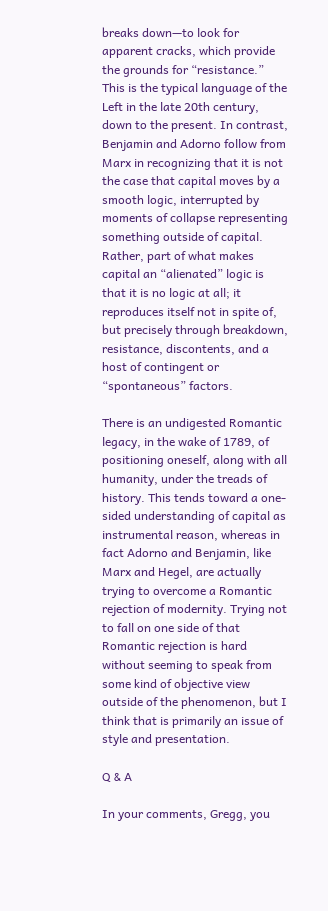breaks down—to look for apparent cracks, which provide the grounds for “resistance.” This is the typical language of the Left in the late 20th century, down to the present. In contrast, Benjamin and Adorno follow from Marx in recognizing that it is not the case that capital moves by a smooth logic, interrupted by moments of collapse representing something outside of capital. Rather, part of what makes capital an “alienated” logic is that it is no logic at all; it reproduces itself not in spite of, but precisely through breakdown, resistance, discontents, and a host of contingent or “spontaneous” factors.

There is an undigested Romantic legacy, in the wake of 1789, of positioning oneself, along with all humanity, under the treads of history. This tends toward a one-sided understanding of capital as instrumental reason, whereas in fact Adorno and Benjamin, like Marx and Hegel, are actually trying to overcome a Romantic rejection of modernity. Trying not to fall on one side of that Romantic rejection is hard without seeming to speak from some kind of objective view outside of the phenomenon, but I think that is primarily an issue of style and presentation.

Q & A

In your comments, Gregg, you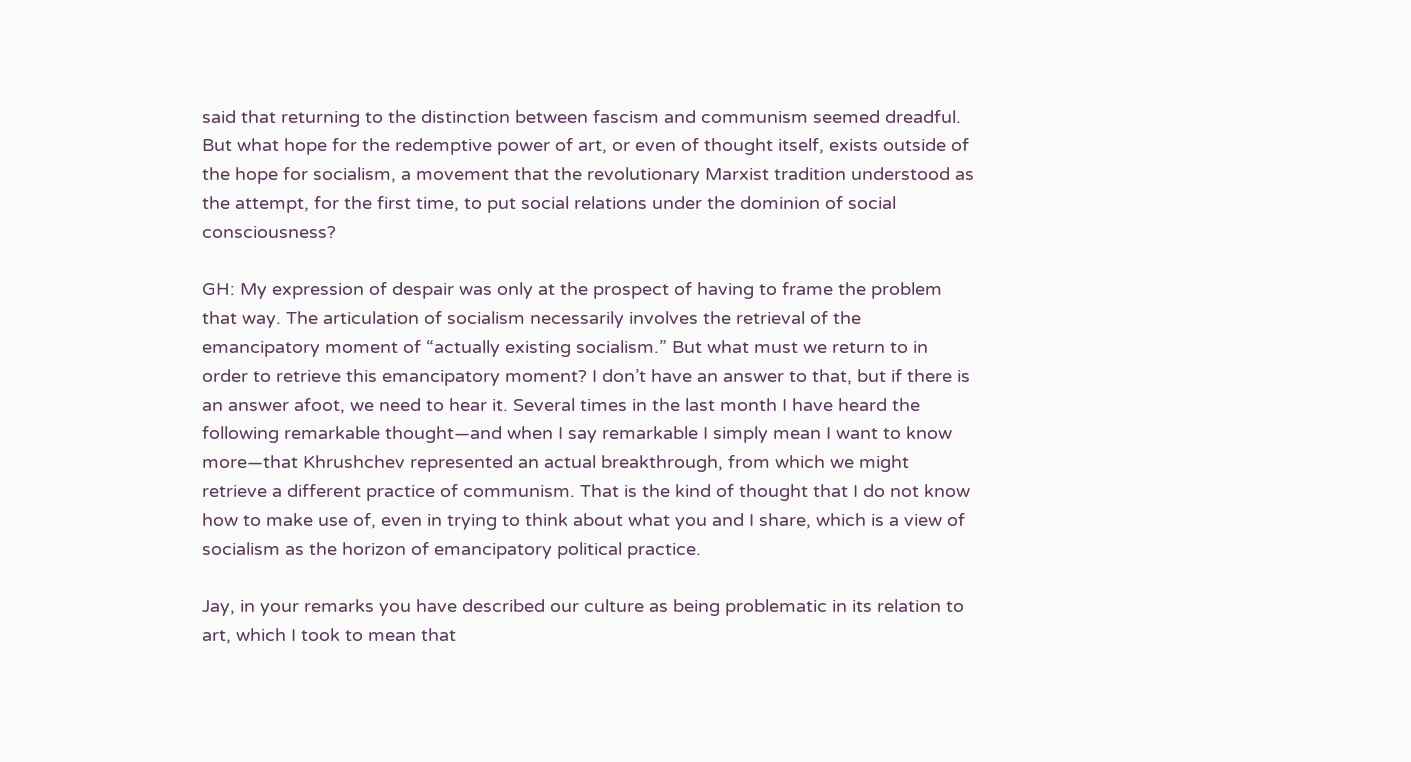said that returning to the distinction between fascism and communism seemed dreadful. But what hope for the redemptive power of art, or even of thought itself, exists outside of the hope for socialism, a movement that the revolutionary Marxist tradition understood as the attempt, for the first time, to put social relations under the dominion of social consciousness?

GH: My expression of despair was only at the prospect of having to frame the problem that way. The articulation of socialism necessarily involves the retrieval of the emancipatory moment of “actually existing socialism.” But what must we return to in order to retrieve this emancipatory moment? I don’t have an answer to that, but if there is an answer afoot, we need to hear it. Several times in the last month I have heard the following remarkable thought—and when I say remarkable I simply mean I want to know more—that Khrushchev represented an actual breakthrough, from which we might retrieve a different practice of communism. That is the kind of thought that I do not know how to make use of, even in trying to think about what you and I share, which is a view of socialism as the horizon of emancipatory political practice.

Jay, in your remarks you have described our culture as being problematic in its relation to art, which I took to mean that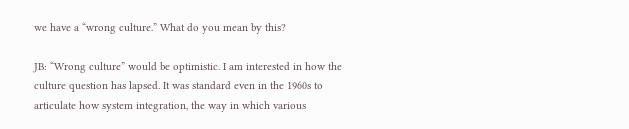we have a “wrong culture.” What do you mean by this?

JB: “Wrong culture” would be optimistic. I am interested in how the culture question has lapsed. It was standard even in the 1960s to articulate how system integration, the way in which various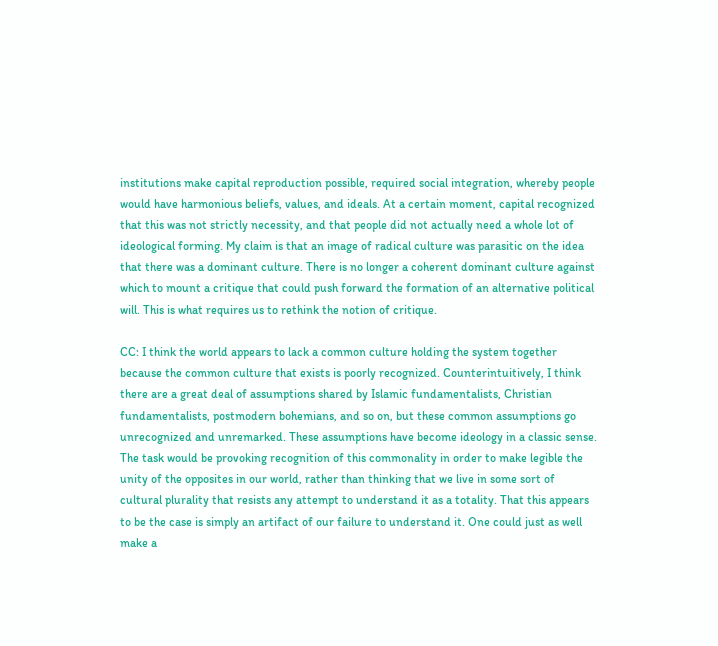institutions make capital reproduction possible, required social integration, whereby people would have harmonious beliefs, values, and ideals. At a certain moment, capital recognized that this was not strictly necessity, and that people did not actually need a whole lot of ideological forming. My claim is that an image of radical culture was parasitic on the idea that there was a dominant culture. There is no longer a coherent dominant culture against which to mount a critique that could push forward the formation of an alternative political will. This is what requires us to rethink the notion of critique.

CC: I think the world appears to lack a common culture holding the system together because the common culture that exists is poorly recognized. Counterintuitively, I think there are a great deal of assumptions shared by Islamic fundamentalists, Christian fundamentalists, postmodern bohemians, and so on, but these common assumptions go unrecognized and unremarked. These assumptions have become ideology in a classic sense. The task would be provoking recognition of this commonality in order to make legible the unity of the opposites in our world, rather than thinking that we live in some sort of cultural plurality that resists any attempt to understand it as a totality. That this appears to be the case is simply an artifact of our failure to understand it. One could just as well make a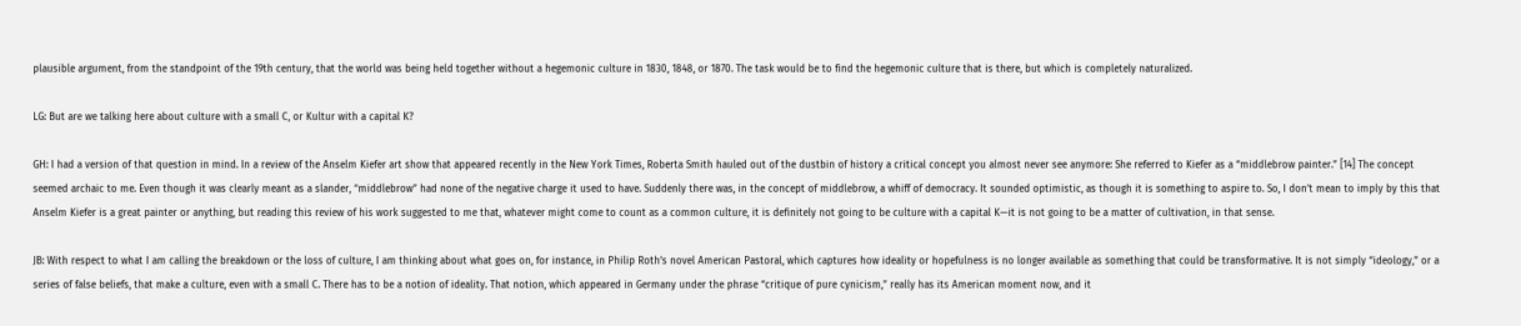plausible argument, from the standpoint of the 19th century, that the world was being held together without a hegemonic culture in 1830, 1848, or 1870. The task would be to find the hegemonic culture that is there, but which is completely naturalized.

LG: But are we talking here about culture with a small C, or Kultur with a capital K?

GH: I had a version of that question in mind. In a review of the Anselm Kiefer art show that appeared recently in the New York Times, Roberta Smith hauled out of the dustbin of history a critical concept you almost never see anymore: She referred to Kiefer as a “middlebrow painter.” [14] The concept seemed archaic to me. Even though it was clearly meant as a slander, “middlebrow” had none of the negative charge it used to have. Suddenly there was, in the concept of middlebrow, a whiff of democracy. It sounded optimistic, as though it is something to aspire to. So, I don’t mean to imply by this that Anselm Kiefer is a great painter or anything, but reading this review of his work suggested to me that, whatever might come to count as a common culture, it is definitely not going to be culture with a capital K—it is not going to be a matter of cultivation, in that sense.

JB: With respect to what I am calling the breakdown or the loss of culture, I am thinking about what goes on, for instance, in Philip Roth’s novel American Pastoral, which captures how ideality or hopefulness is no longer available as something that could be transformative. It is not simply “ideology,” or a series of false beliefs, that make a culture, even with a small C. There has to be a notion of ideality. That notion, which appeared in Germany under the phrase “critique of pure cynicism,” really has its American moment now, and it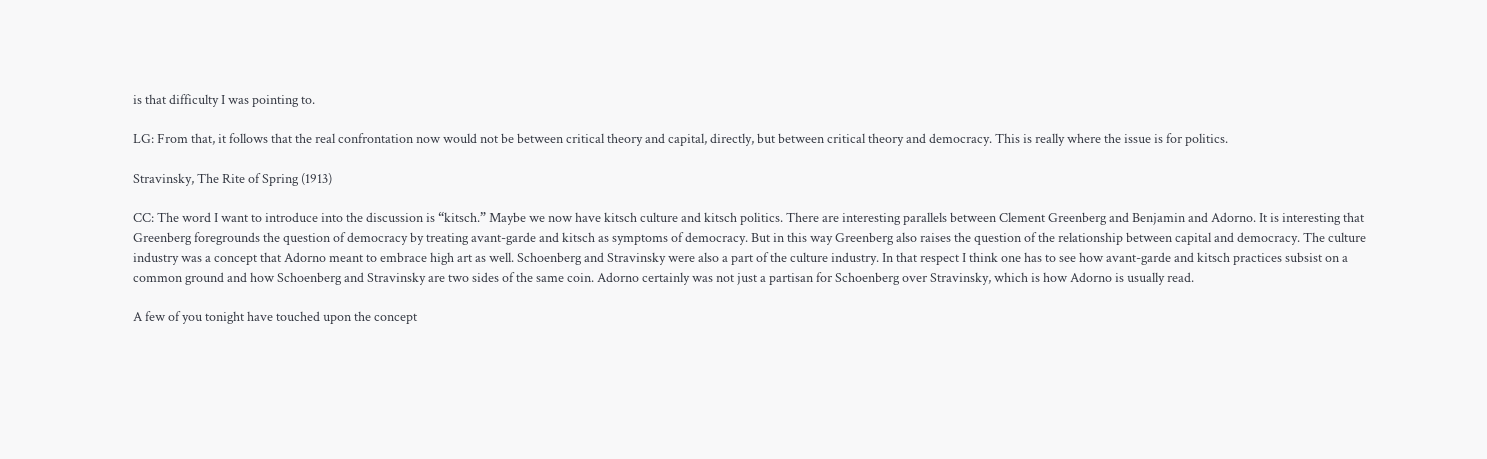is that difficulty I was pointing to.

LG: From that, it follows that the real confrontation now would not be between critical theory and capital, directly, but between critical theory and democracy. This is really where the issue is for politics.

Stravinsky, The Rite of Spring (1913)

CC: The word I want to introduce into the discussion is “kitsch.” Maybe we now have kitsch culture and kitsch politics. There are interesting parallels between Clement Greenberg and Benjamin and Adorno. It is interesting that Greenberg foregrounds the question of democracy by treating avant-garde and kitsch as symptoms of democracy. But in this way Greenberg also raises the question of the relationship between capital and democracy. The culture industry was a concept that Adorno meant to embrace high art as well. Schoenberg and Stravinsky were also a part of the culture industry. In that respect I think one has to see how avant-garde and kitsch practices subsist on a common ground and how Schoenberg and Stravinsky are two sides of the same coin. Adorno certainly was not just a partisan for Schoenberg over Stravinsky, which is how Adorno is usually read.

A few of you tonight have touched upon the concept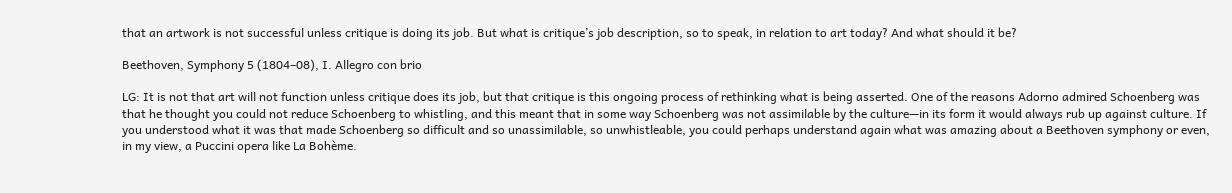that an artwork is not successful unless critique is doing its job. But what is critique’s job description, so to speak, in relation to art today? And what should it be?

Beethoven, Symphony 5 (1804–08), I. Allegro con brio

LG: It is not that art will not function unless critique does its job, but that critique is this ongoing process of rethinking what is being asserted. One of the reasons Adorno admired Schoenberg was that he thought you could not reduce Schoenberg to whistling, and this meant that in some way Schoenberg was not assimilable by the culture—in its form it would always rub up against culture. If you understood what it was that made Schoenberg so difficult and so unassimilable, so unwhistleable, you could perhaps understand again what was amazing about a Beethoven symphony or even, in my view, a Puccini opera like La Bohème.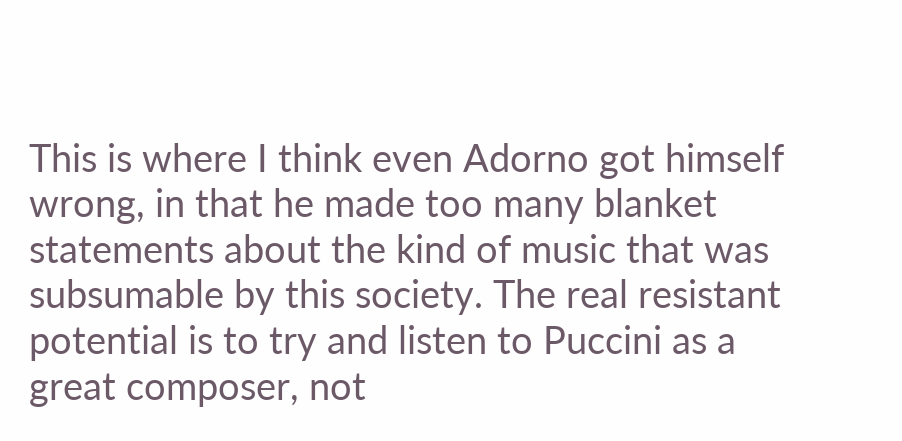This is where I think even Adorno got himself wrong, in that he made too many blanket statements about the kind of music that was subsumable by this society. The real resistant potential is to try and listen to Puccini as a great composer, not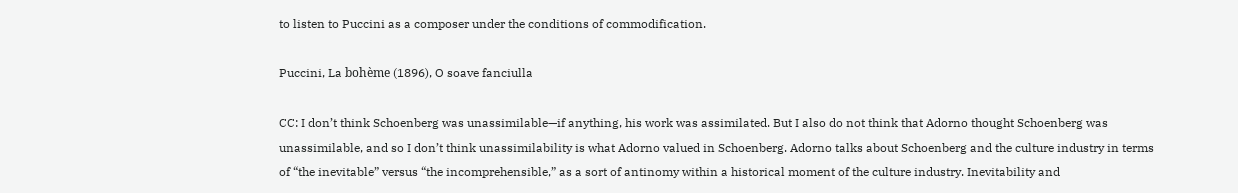to listen to Puccini as a composer under the conditions of commodification.

Puccini, La bohème (1896), O soave fanciulla

CC: I don’t think Schoenberg was unassimilable—if anything, his work was assimilated. But I also do not think that Adorno thought Schoenberg was unassimilable, and so I don’t think unassimilability is what Adorno valued in Schoenberg. Adorno talks about Schoenberg and the culture industry in terms of “the inevitable” versus “the incomprehensible,” as a sort of antinomy within a historical moment of the culture industry. Inevitability and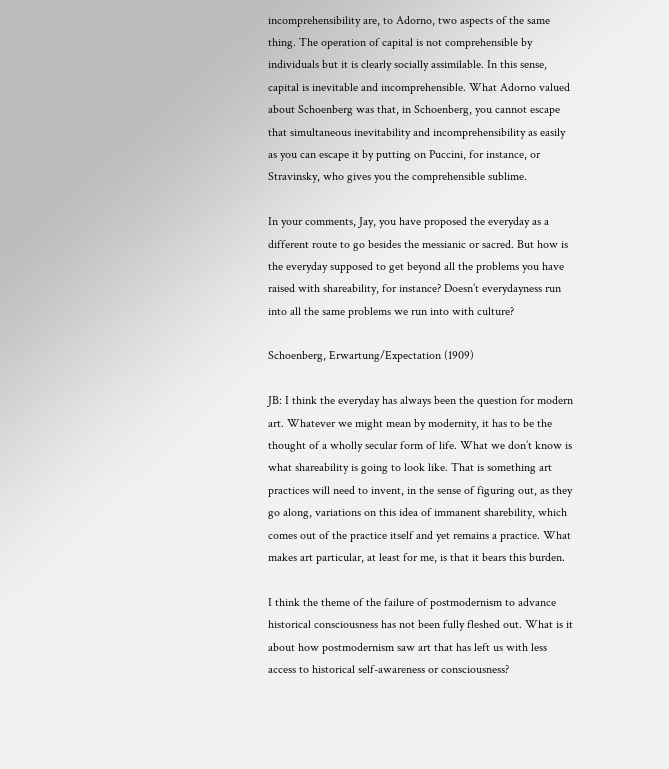incomprehensibility are, to Adorno, two aspects of the same thing. The operation of capital is not comprehensible by individuals but it is clearly socially assimilable. In this sense, capital is inevitable and incomprehensible. What Adorno valued about Schoenberg was that, in Schoenberg, you cannot escape that simultaneous inevitability and incomprehensibility as easily as you can escape it by putting on Puccini, for instance, or Stravinsky, who gives you the comprehensible sublime.

In your comments, Jay, you have proposed the everyday as a different route to go besides the messianic or sacred. But how is the everyday supposed to get beyond all the problems you have raised with shareability, for instance? Doesn’t everydayness run into all the same problems we run into with culture?

Schoenberg, Erwartung/Expectation (1909)

JB: I think the everyday has always been the question for modern art. Whatever we might mean by modernity, it has to be the thought of a wholly secular form of life. What we don’t know is what shareability is going to look like. That is something art practices will need to invent, in the sense of figuring out, as they go along, variations on this idea of immanent sharebility, which comes out of the practice itself and yet remains a practice. What makes art particular, at least for me, is that it bears this burden.

I think the theme of the failure of postmodernism to advance historical consciousness has not been fully fleshed out. What is it about how postmodernism saw art that has left us with less access to historical self-awareness or consciousness?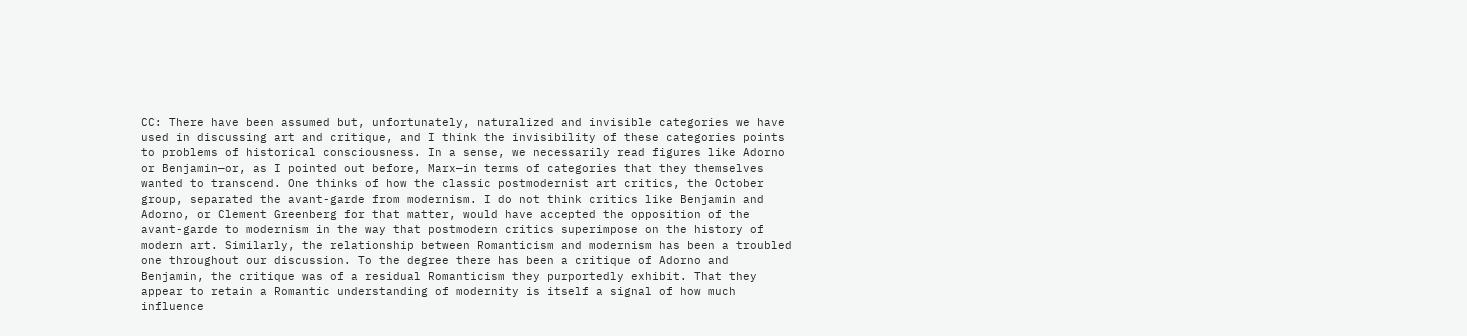CC: There have been assumed but, unfortunately, naturalized and invisible categories we have used in discussing art and critique, and I think the invisibility of these categories points to problems of historical consciousness. In a sense, we necessarily read figures like Adorno or Benjamin—or, as I pointed out before, Marx—in terms of categories that they themselves wanted to transcend. One thinks of how the classic postmodernist art critics, the October group, separated the avant-garde from modernism. I do not think critics like Benjamin and Adorno, or Clement Greenberg for that matter, would have accepted the opposition of the avant-garde to modernism in the way that postmodern critics superimpose on the history of modern art. Similarly, the relationship between Romanticism and modernism has been a troubled one throughout our discussion. To the degree there has been a critique of Adorno and Benjamin, the critique was of a residual Romanticism they purportedly exhibit. That they appear to retain a Romantic understanding of modernity is itself a signal of how much influence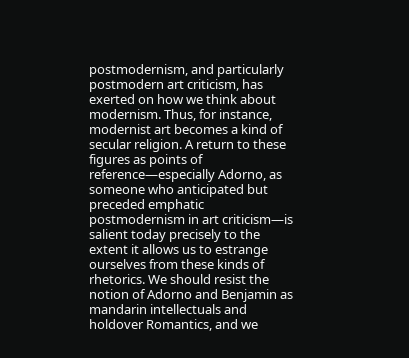postmodernism, and particularly postmodern art criticism, has exerted on how we think about modernism. Thus, for instance, modernist art becomes a kind of secular religion. A return to these figures as points of reference—especially Adorno, as someone who anticipated but preceded emphatic postmodernism in art criticism—is salient today precisely to the extent it allows us to estrange ourselves from these kinds of rhetorics. We should resist the notion of Adorno and Benjamin as mandarin intellectuals and holdover Romantics, and we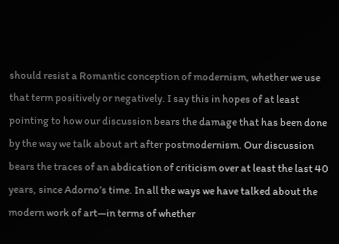should resist a Romantic conception of modernism, whether we use that term positively or negatively. I say this in hopes of at least pointing to how our discussion bears the damage that has been done by the way we talk about art after postmodernism. Our discussion bears the traces of an abdication of criticism over at least the last 40 years, since Adorno’s time. In all the ways we have talked about the modern work of art—in terms of whether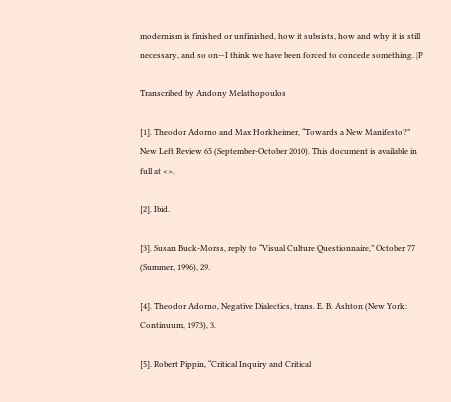modernism is finished or unfinished, how it subsists, how and why it is still necessary, and so on—I think we have been forced to concede something. |P

Transcribed by Andony Melathopoulos

[1]. Theodor Adorno and Max Horkheimer, “Towards a New Manifesto?” New Left Review 65 (September-October 2010). This document is available in full at <>.

[2]. Ibid.

[3]. Susan Buck-Morss, reply to “Visual Culture Questionnaire,” October 77 (Summer, 1996), 29.

[4]. Theodor Adorno, Negative Dialectics, trans. E. B. Ashton (New York: Continuum, 1973), 3.

[5]. Robert Pippin, “Critical Inquiry and Critical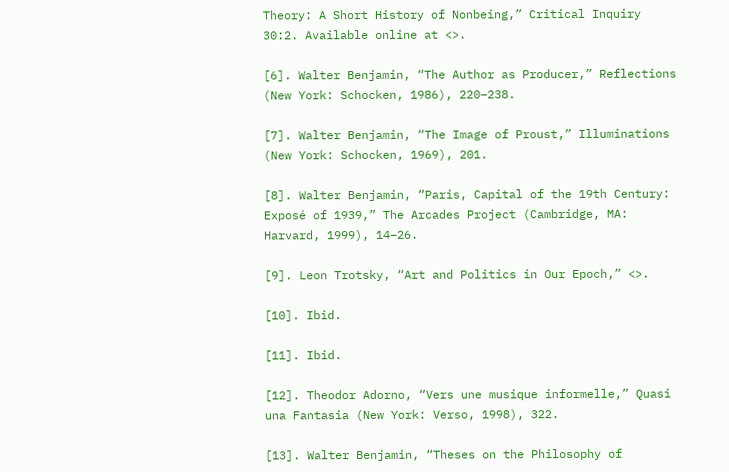Theory: A Short History of Nonbeing,” Critical Inquiry 30:2. Available online at <>.

[6]. Walter Benjamin, “The Author as Producer,” Reflections (New York: Schocken, 1986), 220–238.

[7]. Walter Benjamin, “The Image of Proust,” Illuminations (New York: Schocken, 1969), 201.

[8]. Walter Benjamin, “Paris, Capital of the 19th Century: Exposé of 1939,” The Arcades Project (Cambridge, MA: Harvard, 1999), 14–26.

[9]. Leon Trotsky, “Art and Politics in Our Epoch,” <>.

[10]. Ibid.

[11]. Ibid.

[12]. Theodor Adorno, “Vers une musique informelle,” Quasi una Fantasia (New York: Verso, 1998), 322.

[13]. Walter Benjamin, “Theses on the Philosophy of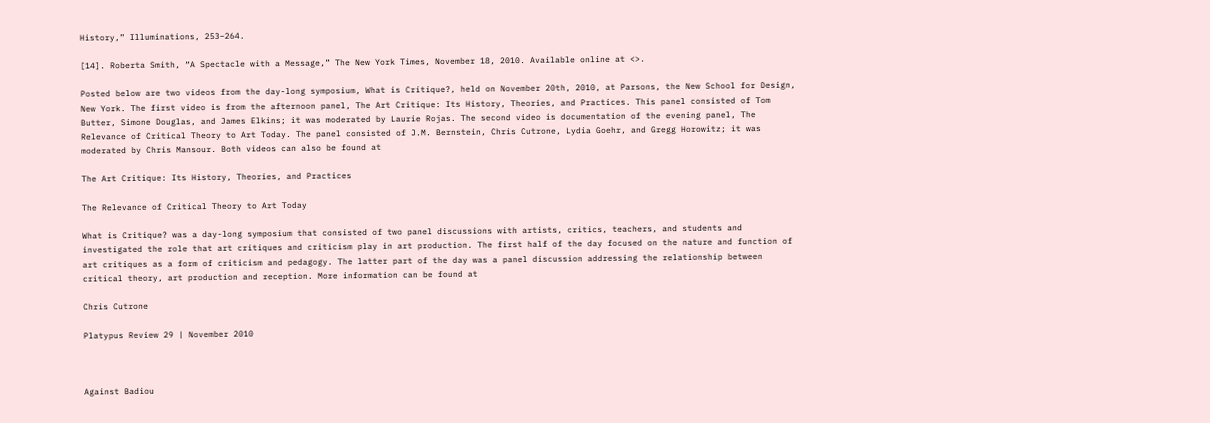History,” Illuminations, 253–264.

[14]. Roberta Smith, “A Spectacle with a Message,” The New York Times, November 18, 2010. Available online at <>.

Posted below are two videos from the day-long symposium, What is Critique?, held on November 20th, 2010, at Parsons, the New School for Design, New York. The first video is from the afternoon panel, The Art Critique: Its History, Theories, and Practices. This panel consisted of Tom Butter, Simone Douglas, and James Elkins; it was moderated by Laurie Rojas. The second video is documentation of the evening panel, The Relevance of Critical Theory to Art Today. The panel consisted of J.M. Bernstein, Chris Cutrone, Lydia Goehr, and Gregg Horowitz; it was moderated by Chris Mansour. Both videos can also be found at

The Art Critique: Its History, Theories, and Practices

The Relevance of Critical Theory to Art Today

What is Critique? was a day-long symposium that consisted of two panel discussions with artists, critics, teachers, and students and investigated the role that art critiques and criticism play in art production. The first half of the day focused on the nature and function of art critiques as a form of criticism and pedagogy. The latter part of the day was a panel discussion addressing the relationship between critical theory, art production and reception. More information can be found at

Chris Cutrone

Platypus Review 29 | November 2010



Against Badiou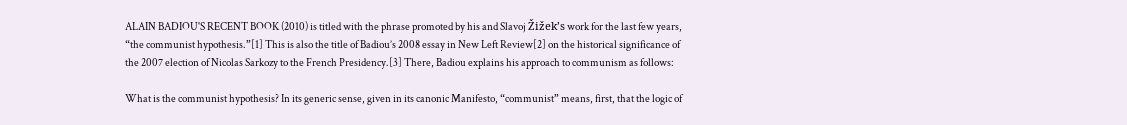ALAIN BADIOU'S RECENT BOOK (2010) is titled with the phrase promoted by his and Slavoj Žižek’s work for the last few years, “the communist hypothesis.”[1] This is also the title of Badiou’s 2008 essay in New Left Review[2] on the historical significance of the 2007 election of Nicolas Sarkozy to the French Presidency.[3] There, Badiou explains his approach to communism as follows:

What is the communist hypothesis? In its generic sense, given in its canonic Manifesto, “communist” means, first, that the logic of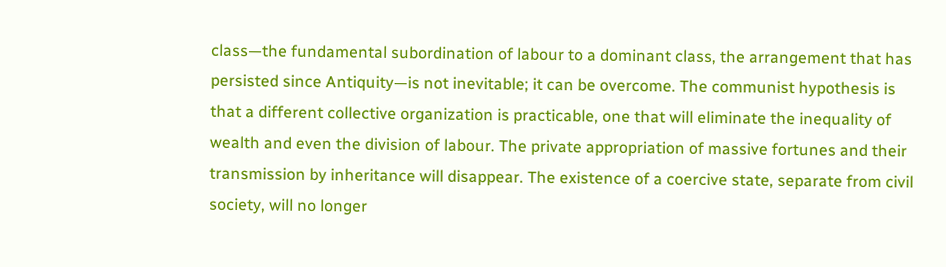class—the fundamental subordination of labour to a dominant class, the arrangement that has persisted since Antiquity—is not inevitable; it can be overcome. The communist hypothesis is that a different collective organization is practicable, one that will eliminate the inequality of wealth and even the division of labour. The private appropriation of massive fortunes and their transmission by inheritance will disappear. The existence of a coercive state, separate from civil society, will no longer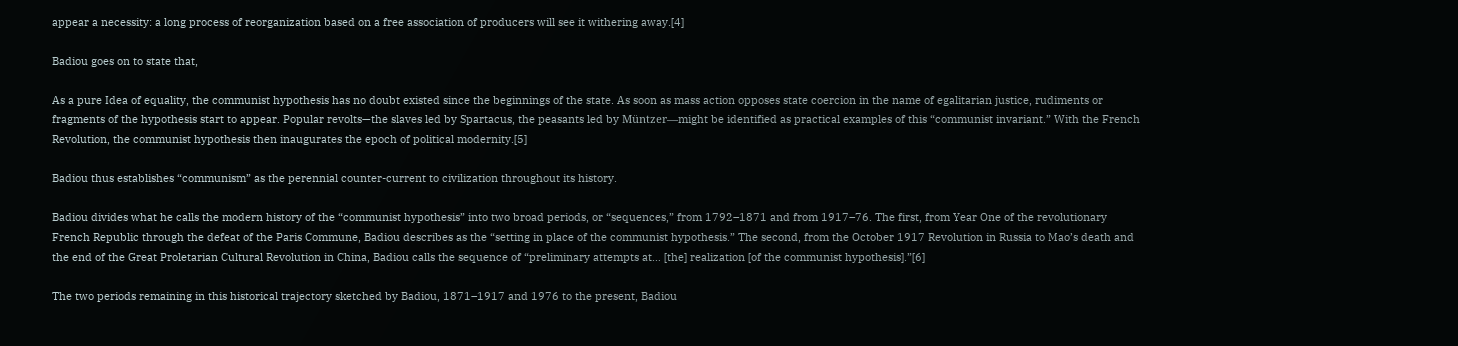appear a necessity: a long process of reorganization based on a free association of producers will see it withering away.[4]

Badiou goes on to state that,

As a pure Idea of equality, the communist hypothesis has no doubt existed since the beginnings of the state. As soon as mass action opposes state coercion in the name of egalitarian justice, rudiments or fragments of the hypothesis start to appear. Popular revolts—the slaves led by Spartacus, the peasants led by Müntzer—might be identified as practical examples of this “communist invariant.” With the French Revolution, the communist hypothesis then inaugurates the epoch of political modernity.[5]

Badiou thus establishes “communism” as the perennial counter-current to civilization throughout its history.

Badiou divides what he calls the modern history of the “communist hypothesis” into two broad periods, or “sequences,” from 1792–1871 and from 1917–76. The first, from Year One of the revolutionary French Republic through the defeat of the Paris Commune, Badiou describes as the “setting in place of the communist hypothesis.” The second, from the October 1917 Revolution in Russia to Mao’s death and the end of the Great Proletarian Cultural Revolution in China, Badiou calls the sequence of “preliminary attempts at… [the] realization [of the communist hypothesis].”[6]

The two periods remaining in this historical trajectory sketched by Badiou, 1871–1917 and 1976 to the present, Badiou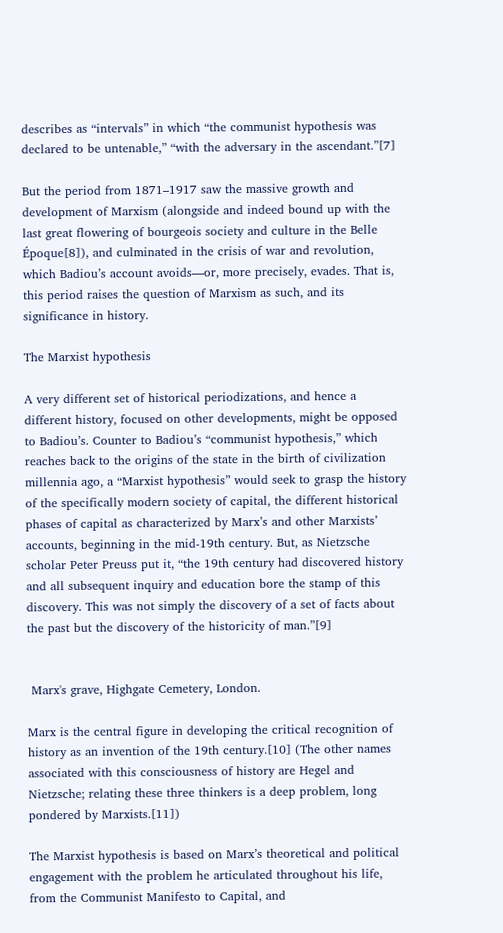describes as “intervals” in which “the communist hypothesis was declared to be untenable,” “with the adversary in the ascendant.”[7]

But the period from 1871–1917 saw the massive growth and development of Marxism (alongside and indeed bound up with the last great flowering of bourgeois society and culture in the Belle Époque[8]), and culminated in the crisis of war and revolution, which Badiou’s account avoids—or, more precisely, evades. That is, this period raises the question of Marxism as such, and its significance in history.

The Marxist hypothesis

A very different set of historical periodizations, and hence a different history, focused on other developments, might be opposed to Badiou’s. Counter to Badiou’s “communist hypothesis,” which reaches back to the origins of the state in the birth of civilization millennia ago, a “Marxist hypothesis” would seek to grasp the history of the specifically modern society of capital, the different historical phases of capital as characterized by Marx’s and other Marxists’ accounts, beginning in the mid-19th century. But, as Nietzsche scholar Peter Preuss put it, “the 19th century had discovered history and all subsequent inquiry and education bore the stamp of this discovery. This was not simply the discovery of a set of facts about the past but the discovery of the historicity of man.”[9]


 Marx's grave, Highgate Cemetery, London.

Marx is the central figure in developing the critical recognition of history as an invention of the 19th century.[10] (The other names associated with this consciousness of history are Hegel and Nietzsche; relating these three thinkers is a deep problem, long pondered by Marxists.[11])

The Marxist hypothesis is based on Marx’s theoretical and political engagement with the problem he articulated throughout his life, from the Communist Manifesto to Capital, and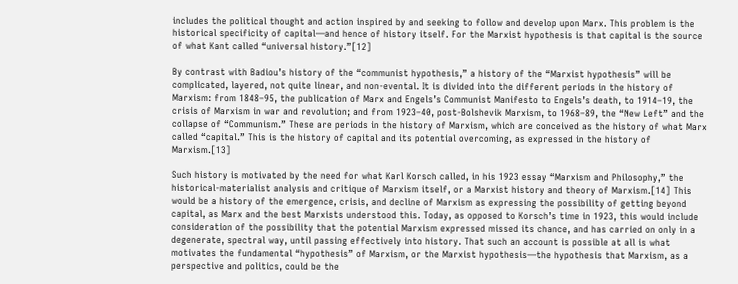includes the political thought and action inspired by and seeking to follow and develop upon Marx. This problem is the historical specificity of capital—and hence of history itself. For the Marxist hypothesis is that capital is the source of what Kant called “universal history.”[12]

By contrast with Badiou’s history of the “communist hypothesis,” a history of the “Marxist hypothesis” will be complicated, layered, not quite linear, and non-evental. It is divided into the different periods in the history of Marxism: from 1848–95, the publication of Marx and Engels’s Communist Manifesto to Engels’s death, to 1914–19, the crisis of Marxism in war and revolution; and from 1923–40, post-Bolshevik Marxism, to 1968–89, the “New Left” and the collapse of “Communism.” These are periods in the history of Marxism, which are conceived as the history of what Marx called “capital.” This is the history of capital and its potential overcoming, as expressed in the history of Marxism.[13]

Such history is motivated by the need for what Karl Korsch called, in his 1923 essay “Marxism and Philosophy,” the historical-materialist analysis and critique of Marxism itself, or a Marxist history and theory of Marxism.[14] This would be a history of the emergence, crisis, and decline of Marxism as expressing the possibility of getting beyond capital, as Marx and the best Marxists understood this. Today, as opposed to Korsch’s time in 1923, this would include consideration of the possibility that the potential Marxism expressed missed its chance, and has carried on only in a degenerate, spectral way, until passing effectively into history. That such an account is possible at all is what motivates the fundamental “hypothesis” of Marxism, or the Marxist hypothesis—the hypothesis that Marxism, as a perspective and politics, could be the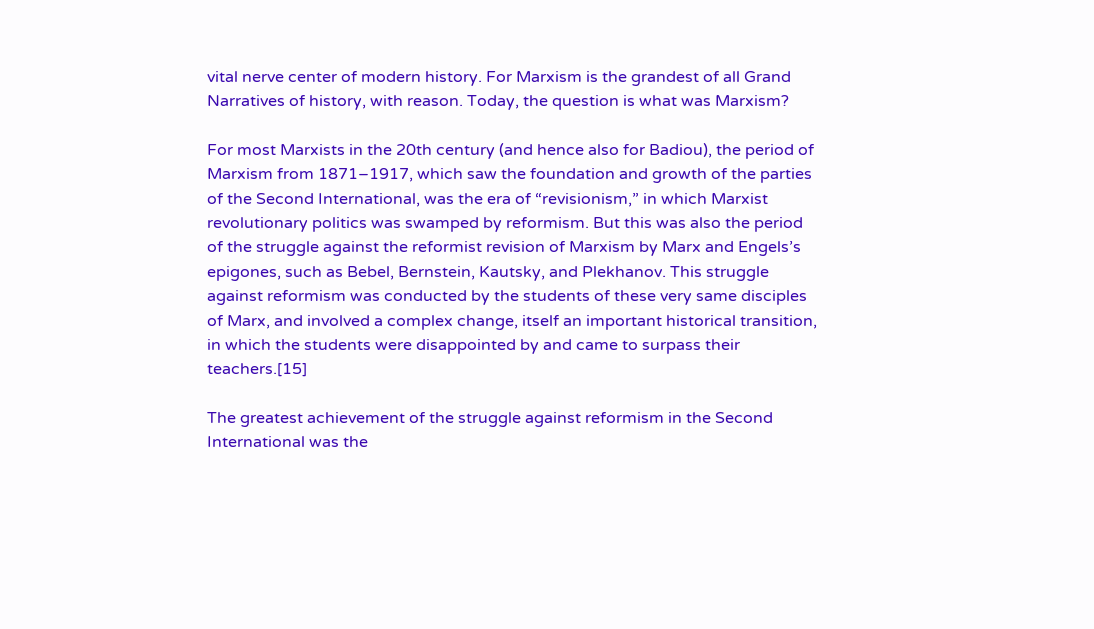vital nerve center of modern history. For Marxism is the grandest of all Grand Narratives of history, with reason. Today, the question is what was Marxism?

For most Marxists in the 20th century (and hence also for Badiou), the period of Marxism from 1871–1917, which saw the foundation and growth of the parties of the Second International, was the era of “revisionism,” in which Marxist revolutionary politics was swamped by reformism. But this was also the period of the struggle against the reformist revision of Marxism by Marx and Engels’s epigones, such as Bebel, Bernstein, Kautsky, and Plekhanov. This struggle against reformism was conducted by the students of these very same disciples of Marx, and involved a complex change, itself an important historical transition, in which the students were disappointed by and came to surpass their teachers.[15]

The greatest achievement of the struggle against reformism in the Second International was the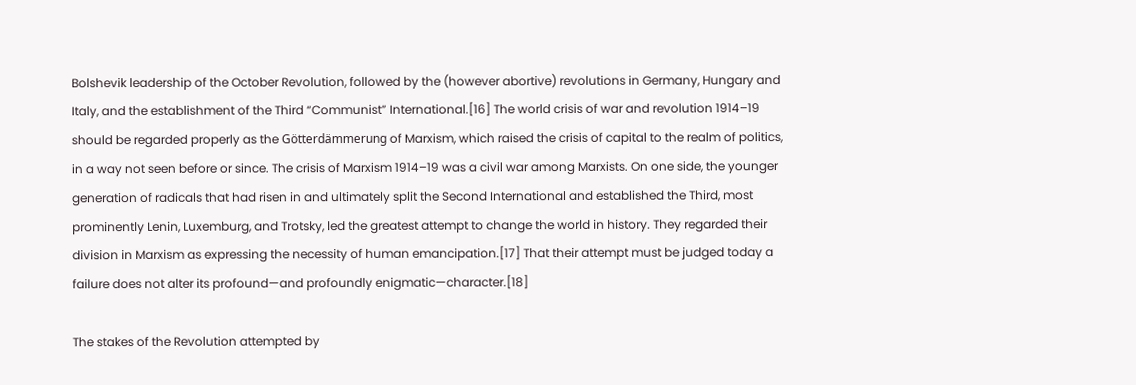Bolshevik leadership of the October Revolution, followed by the (however abortive) revolutions in Germany, Hungary and Italy, and the establishment of the Third “Communist” International.[16] The world crisis of war and revolution 1914–19 should be regarded properly as the Götterdämmerung of Marxism, which raised the crisis of capital to the realm of politics, in a way not seen before or since. The crisis of Marxism 1914–19 was a civil war among Marxists. On one side, the younger generation of radicals that had risen in and ultimately split the Second International and established the Third, most prominently Lenin, Luxemburg, and Trotsky, led the greatest attempt to change the world in history. They regarded their division in Marxism as expressing the necessity of human emancipation.[17] That their attempt must be judged today a failure does not alter its profound—and profoundly enigmatic—character.[18]

The stakes of the Revolution attempted by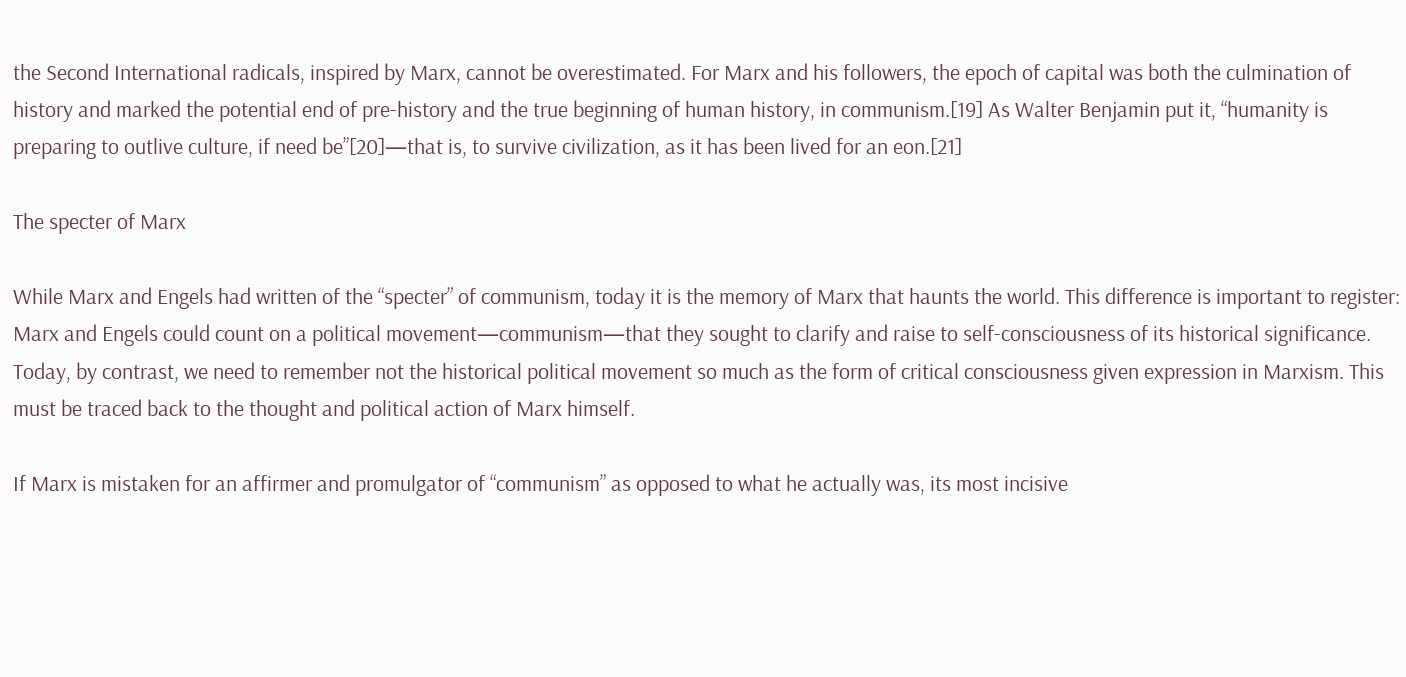the Second International radicals, inspired by Marx, cannot be overestimated. For Marx and his followers, the epoch of capital was both the culmination of history and marked the potential end of pre-history and the true beginning of human history, in communism.[19] As Walter Benjamin put it, “humanity is preparing to outlive culture, if need be”[20]—that is, to survive civilization, as it has been lived for an eon.[21]

The specter of Marx

While Marx and Engels had written of the “specter” of communism, today it is the memory of Marx that haunts the world. This difference is important to register: Marx and Engels could count on a political movement—communism—that they sought to clarify and raise to self-consciousness of its historical significance. Today, by contrast, we need to remember not the historical political movement so much as the form of critical consciousness given expression in Marxism. This must be traced back to the thought and political action of Marx himself.

If Marx is mistaken for an affirmer and promulgator of “communism” as opposed to what he actually was, its most incisive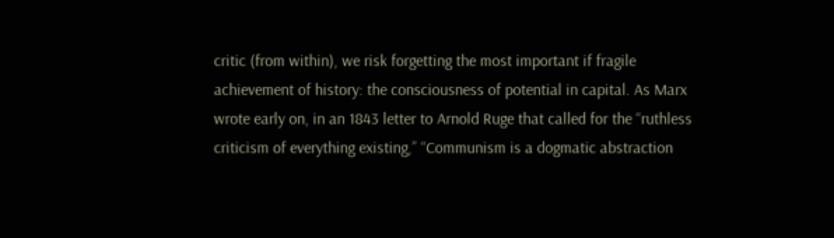critic (from within), we risk forgetting the most important if fragile achievement of history: the consciousness of potential in capital. As Marx wrote early on, in an 1843 letter to Arnold Ruge that called for the “ruthless criticism of everything existing,” “Communism is a dogmatic abstraction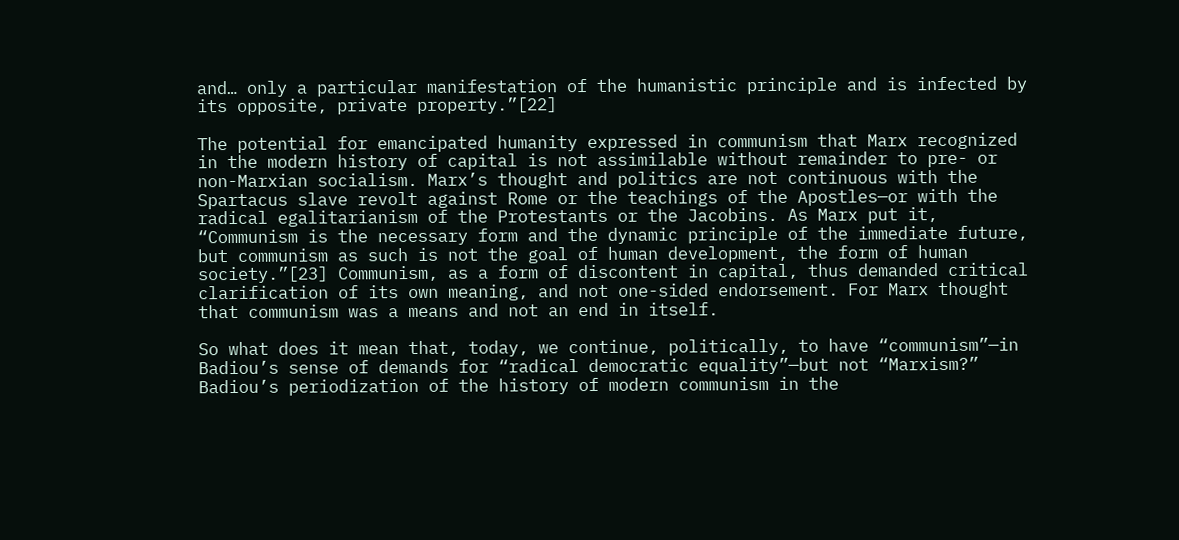and… only a particular manifestation of the humanistic principle and is infected by its opposite, private property.”[22]

The potential for emancipated humanity expressed in communism that Marx recognized in the modern history of capital is not assimilable without remainder to pre- or non-Marxian socialism. Marx’s thought and politics are not continuous with the Spartacus slave revolt against Rome or the teachings of the Apostles—or with the radical egalitarianism of the Protestants or the Jacobins. As Marx put it, “Communism is the necessary form and the dynamic principle of the immediate future, but communism as such is not the goal of human development, the form of human society.”[23] Communism, as a form of discontent in capital, thus demanded critical clarification of its own meaning, and not one-sided endorsement. For Marx thought that communism was a means and not an end in itself.

So what does it mean that, today, we continue, politically, to have “communism”—in Badiou’s sense of demands for “radical democratic equality”—but not “Marxism?” Badiou’s periodization of the history of modern communism in the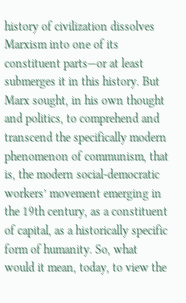history of civilization dissolves Marxism into one of its constituent parts—or at least submerges it in this history. But Marx sought, in his own thought and politics, to comprehend and transcend the specifically modern phenomenon of communism, that is, the modern social-democratic workers’ movement emerging in the 19th century, as a constituent of capital, as a historically specific form of humanity. So, what would it mean, today, to view the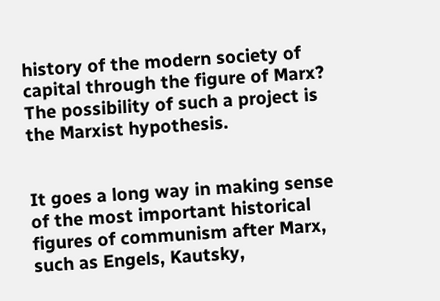history of the modern society of capital through the figure of Marx? The possibility of such a project is the Marxist hypothesis.


It goes a long way in making sense of the most important historical figures of communism after Marx, such as Engels, Kautsky,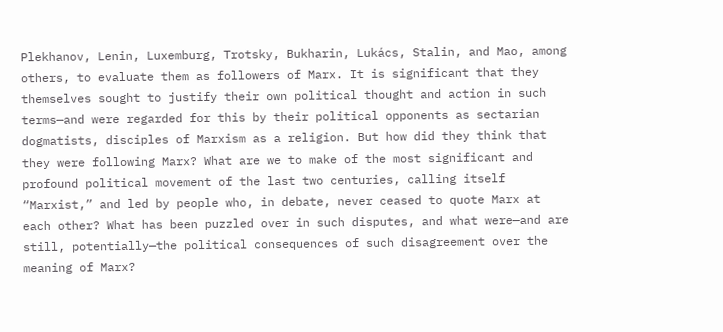Plekhanov, Lenin, Luxemburg, Trotsky, Bukharin, Lukács, Stalin, and Mao, among others, to evaluate them as followers of Marx. It is significant that they themselves sought to justify their own political thought and action in such terms—and were regarded for this by their political opponents as sectarian dogmatists, disciples of Marxism as a religion. But how did they think that they were following Marx? What are we to make of the most significant and profound political movement of the last two centuries, calling itself “Marxist,” and led by people who, in debate, never ceased to quote Marx at each other? What has been puzzled over in such disputes, and what were—and are still, potentially—the political consequences of such disagreement over the meaning of Marx?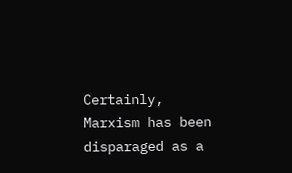Certainly, Marxism has been disparaged as a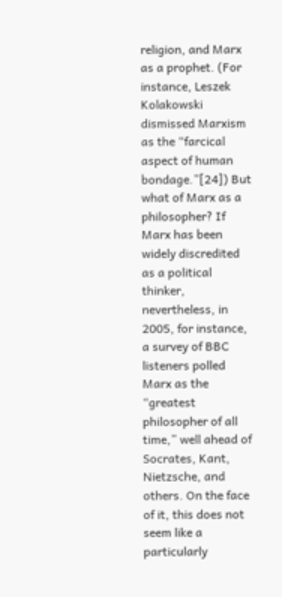religion, and Marx as a prophet. (For instance, Leszek Kolakowski dismissed Marxism as the “farcical aspect of human bondage.”[24]) But what of Marx as a philosopher? If Marx has been widely discredited as a political thinker, nevertheless, in 2005, for instance, a survey of BBC listeners polled Marx as the “greatest philosopher of all time,” well ahead of Socrates, Kant, Nietzsche, and others. On the face of it, this does not seem like a particularly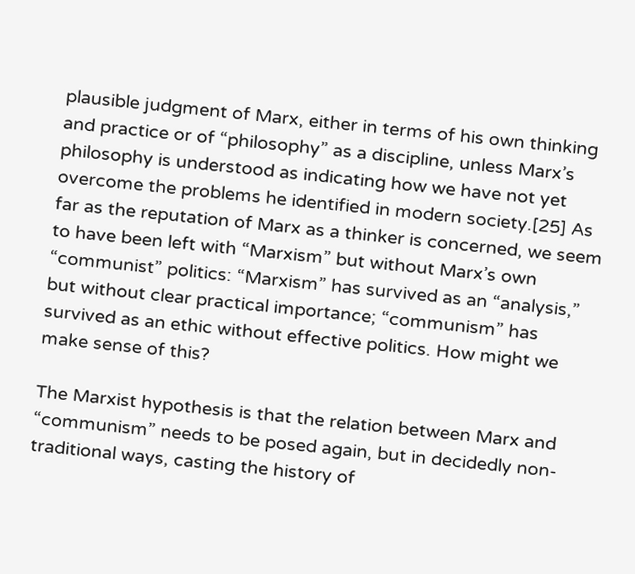plausible judgment of Marx, either in terms of his own thinking and practice or of “philosophy” as a discipline, unless Marx’s philosophy is understood as indicating how we have not yet overcome the problems he identified in modern society.[25] As far as the reputation of Marx as a thinker is concerned, we seem to have been left with “Marxism” but without Marx’s own “communist” politics: “Marxism” has survived as an “analysis,” but without clear practical importance; “communism” has survived as an ethic without effective politics. How might we make sense of this?

The Marxist hypothesis is that the relation between Marx and “communism” needs to be posed again, but in decidedly non-traditional ways, casting the history of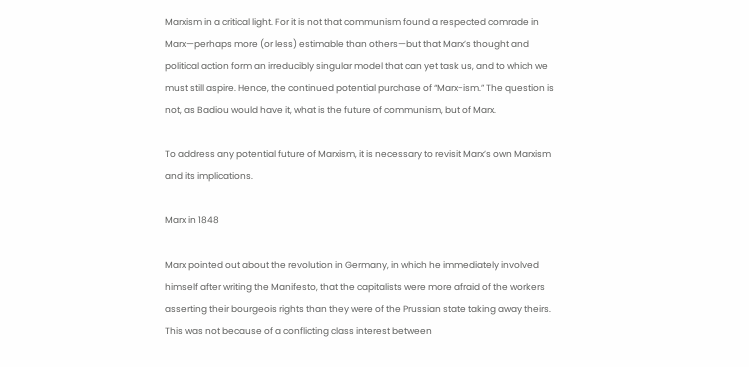Marxism in a critical light. For it is not that communism found a respected comrade in Marx—perhaps more (or less) estimable than others—but that Marx’s thought and political action form an irreducibly singular model that can yet task us, and to which we must still aspire. Hence, the continued potential purchase of “Marx-ism.” The question is not, as Badiou would have it, what is the future of communism, but of Marx.

To address any potential future of Marxism, it is necessary to revisit Marx’s own Marxism and its implications.

Marx in 1848

Marx pointed out about the revolution in Germany, in which he immediately involved himself after writing the Manifesto, that the capitalists were more afraid of the workers asserting their bourgeois rights than they were of the Prussian state taking away theirs. This was not because of a conflicting class interest between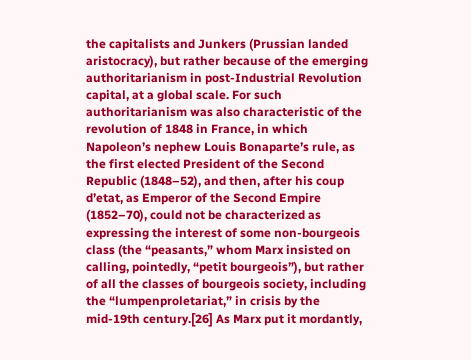the capitalists and Junkers (Prussian landed aristocracy), but rather because of the emerging authoritarianism in post-Industrial Revolution capital, at a global scale. For such authoritarianism was also characteristic of the revolution of 1848 in France, in which Napoleon’s nephew Louis Bonaparte’s rule, as the first elected President of the Second Republic (1848–52), and then, after his coup d’etat, as Emperor of the Second Empire (1852–70), could not be characterized as expressing the interest of some non-bourgeois class (the “peasants,” whom Marx insisted on calling, pointedly, “petit bourgeois”), but rather of all the classes of bourgeois society, including the “lumpenproletariat,” in crisis by the mid-19th century.[26] As Marx put it mordantly,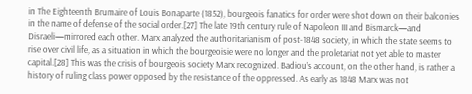in The Eighteenth Brumaire of Louis Bonaparte (1852), bourgeois fanatics for order were shot down on their balconies in the name of defense of the social order.[27] The late 19th century rule of Napoleon III and Bismarck—and Disraeli—mirrored each other. Marx analyzed the authoritarianism of post-1848 society, in which the state seems to rise over civil life, as a situation in which the bourgeoisie were no longer and the proletariat not yet able to master capital.[28] This was the crisis of bourgeois society Marx recognized. Badiou’s account, on the other hand, is rather a history of ruling class power opposed by the resistance of the oppressed. As early as 1848 Marx was not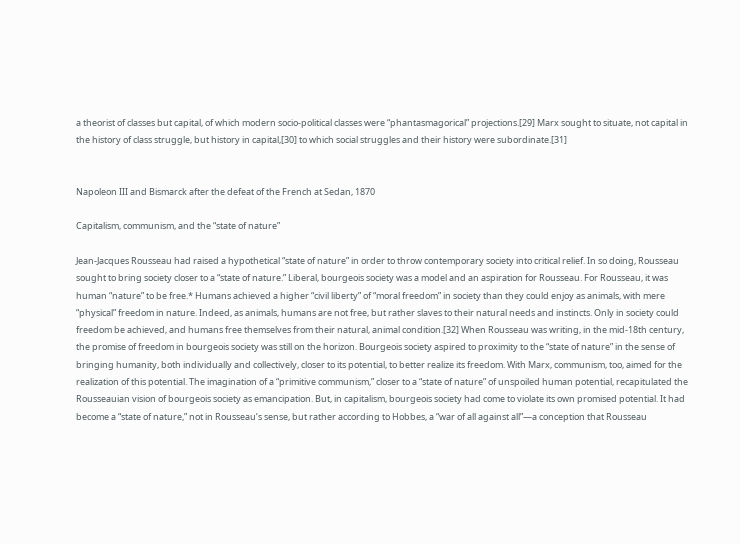a theorist of classes but capital, of which modern socio-political classes were “phantasmagorical” projections.[29] Marx sought to situate, not capital in the history of class struggle, but history in capital,[30] to which social struggles and their history were subordinate.[31]


Napoleon III and Bismarck after the defeat of the French at Sedan, 1870

Capitalism, communism, and the “state of nature”

Jean-Jacques Rousseau had raised a hypothetical “state of nature” in order to throw contemporary society into critical relief. In so doing, Rousseau sought to bring society closer to a “state of nature.” Liberal, bourgeois society was a model and an aspiration for Rousseau. For Rousseau, it was human “nature” to be free.* Humans achieved a higher “civil liberty” of “moral freedom” in society than they could enjoy as animals, with mere “physical” freedom in nature. Indeed, as animals, humans are not free, but rather slaves to their natural needs and instincts. Only in society could freedom be achieved, and humans free themselves from their natural, animal condition.[32] When Rousseau was writing, in the mid-18th century, the promise of freedom in bourgeois society was still on the horizon. Bourgeois society aspired to proximity to the “state of nature” in the sense of bringing humanity, both individually and collectively, closer to its potential, to better realize its freedom. With Marx, communism, too, aimed for the realization of this potential. The imagination of a “primitive communism,” closer to a “state of nature” of unspoiled human potential, recapitulated the Rousseauian vision of bourgeois society as emancipation. But, in capitalism, bourgeois society had come to violate its own promised potential. It had become a “state of nature,” not in Rousseau’s sense, but rather according to Hobbes, a “war of all against all”—a conception that Rousseau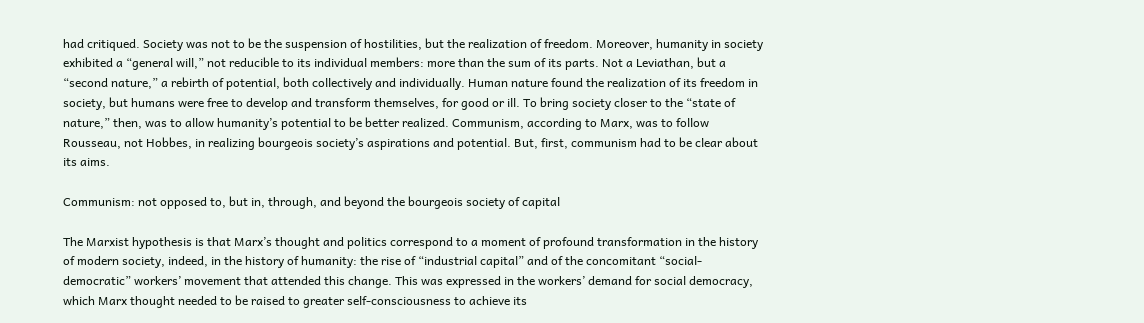had critiqued. Society was not to be the suspension of hostilities, but the realization of freedom. Moreover, humanity in society exhibited a “general will,” not reducible to its individual members: more than the sum of its parts. Not a Leviathan, but a “second nature,” a rebirth of potential, both collectively and individually. Human nature found the realization of its freedom in society, but humans were free to develop and transform themselves, for good or ill. To bring society closer to the “state of nature,” then, was to allow humanity’s potential to be better realized. Communism, according to Marx, was to follow Rousseau, not Hobbes, in realizing bourgeois society’s aspirations and potential. But, first, communism had to be clear about its aims.

Communism: not opposed to, but in, through, and beyond the bourgeois society of capital

The Marxist hypothesis is that Marx’s thought and politics correspond to a moment of profound transformation in the history of modern society, indeed, in the history of humanity: the rise of “industrial capital” and of the concomitant “social-democratic” workers’ movement that attended this change. This was expressed in the workers’ demand for social democracy, which Marx thought needed to be raised to greater self-consciousness to achieve its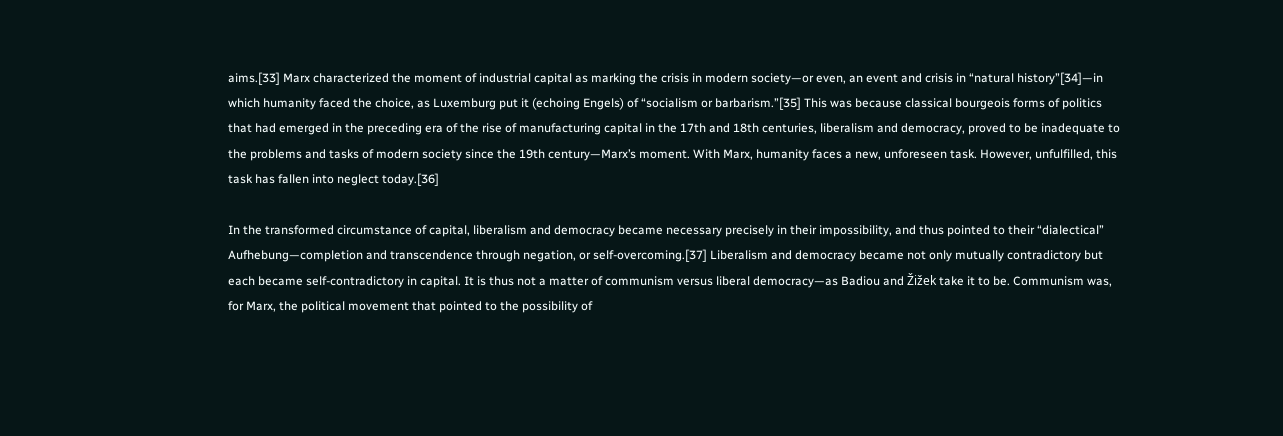aims.[33] Marx characterized the moment of industrial capital as marking the crisis in modern society—or even, an event and crisis in “natural history”[34]—in which humanity faced the choice, as Luxemburg put it (echoing Engels) of “socialism or barbarism.”[35] This was because classical bourgeois forms of politics that had emerged in the preceding era of the rise of manufacturing capital in the 17th and 18th centuries, liberalism and democracy, proved to be inadequate to the problems and tasks of modern society since the 19th century—Marx’s moment. With Marx, humanity faces a new, unforeseen task. However, unfulfilled, this task has fallen into neglect today.[36]

In the transformed circumstance of capital, liberalism and democracy became necessary precisely in their impossibility, and thus pointed to their “dialectical” Aufhebung—completion and transcendence through negation, or self-overcoming.[37] Liberalism and democracy became not only mutually contradictory but each became self-contradictory in capital. It is thus not a matter of communism versus liberal democracy—as Badiou and Žižek take it to be. Communism was, for Marx, the political movement that pointed to the possibility of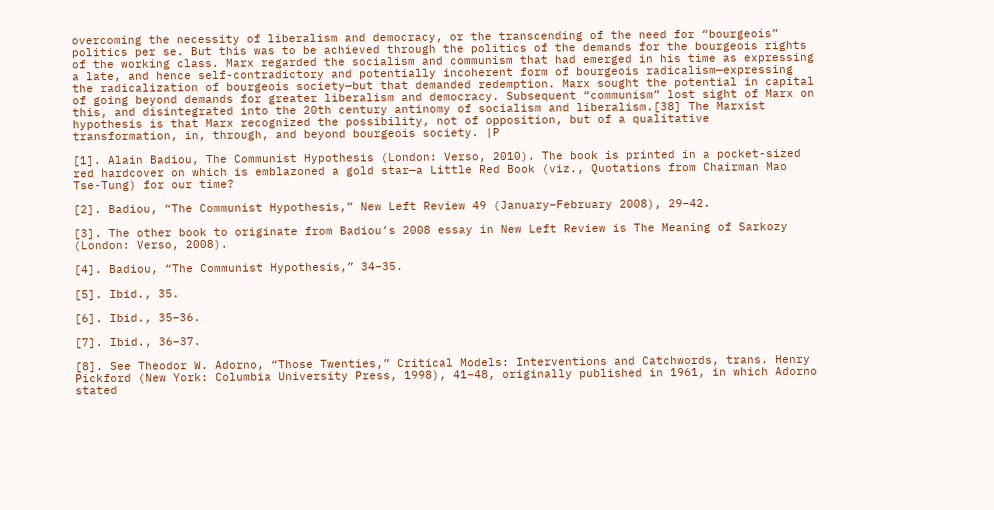overcoming the necessity of liberalism and democracy, or the transcending of the need for “bourgeois” politics per se. But this was to be achieved through the politics of the demands for the bourgeois rights of the working class. Marx regarded the socialism and communism that had emerged in his time as expressing a late, and hence self-contradictory and potentially incoherent form of bourgeois radicalism—expressing the radicalization of bourgeois society—but that demanded redemption. Marx sought the potential in capital of going beyond demands for greater liberalism and democracy. Subsequent “communism” lost sight of Marx on this, and disintegrated into the 20th century antinomy of socialism and liberalism.[38] The Marxist hypothesis is that Marx recognized the possibility, not of opposition, but of a qualitative transformation, in, through, and beyond bourgeois society. |P

[1]. Alain Badiou, The Communist Hypothesis (London: Verso, 2010). The book is printed in a pocket-sized red hardcover on which is emblazoned a gold star—a Little Red Book (viz., Quotations from Chairman Mao Tse-Tung) for our time?

[2]. Badiou, “The Communist Hypothesis,” New Left Review 49 (January–February 2008), 29–42.

[3]. The other book to originate from Badiou’s 2008 essay in New Left Review is The Meaning of Sarkozy (London: Verso, 2008).

[4]. Badiou, “The Communist Hypothesis,” 34–35.

[5]. Ibid., 35.

[6]. Ibid., 35–36.

[7]. Ibid., 36–37.

[8]. See Theodor W. Adorno, “Those Twenties,” Critical Models: Interventions and Catchwords, trans. Henry Pickford (New York: Columbia University Press, 1998), 41–48, originally published in 1961, in which Adorno stated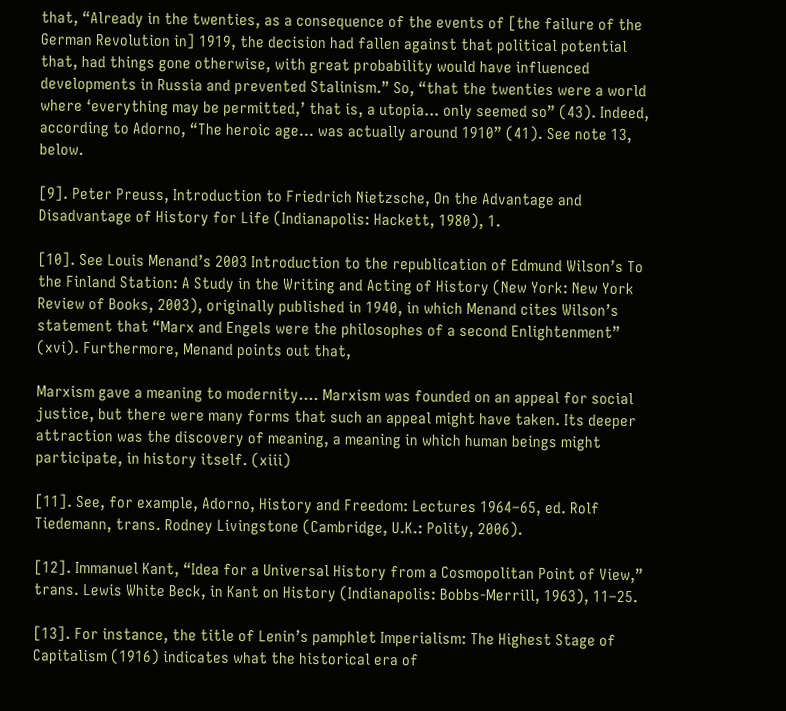that, “Already in the twenties, as a consequence of the events of [the failure of the German Revolution in] 1919, the decision had fallen against that political potential that, had things gone otherwise, with great probability would have influenced developments in Russia and prevented Stalinism.” So, “that the twenties were a world where ‘everything may be permitted,’ that is, a utopia… only seemed so” (43). Indeed, according to Adorno, “The heroic age… was actually around 1910” (41). See note 13, below.

[9]. Peter Preuss, Introduction to Friedrich Nietzsche, On the Advantage and Disadvantage of History for Life (Indianapolis: Hackett, 1980), 1.

[10]. See Louis Menand’s 2003 Introduction to the republication of Edmund Wilson’s To the Finland Station: A Study in the Writing and Acting of History (New York: New York Review of Books, 2003), originally published in 1940, in which Menand cites Wilson’s statement that “Marx and Engels were the philosophes of a second Enlightenment” (xvi). Furthermore, Menand points out that,

Marxism gave a meaning to modernity…. Marxism was founded on an appeal for social justice, but there were many forms that such an appeal might have taken. Its deeper attraction was the discovery of meaning, a meaning in which human beings might participate, in history itself. (xiii)

[11]. See, for example, Adorno, History and Freedom: Lectures 1964–65, ed. Rolf Tiedemann, trans. Rodney Livingstone (Cambridge, U.K.: Polity, 2006).

[12]. Immanuel Kant, “Idea for a Universal History from a Cosmopolitan Point of View,” trans. Lewis White Beck, in Kant on History (Indianapolis: Bobbs-Merrill, 1963), 11–25.

[13]. For instance, the title of Lenin’s pamphlet Imperialism: The Highest Stage of Capitalism (1916) indicates what the historical era of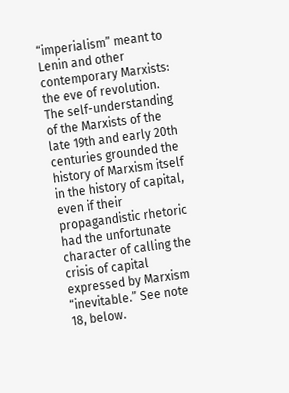“imperialism” meant to Lenin and other contemporary Marxists: the eve of revolution. The self-understanding of the Marxists of the late 19th and early 20th centuries grounded the history of Marxism itself in the history of capital, even if their propagandistic rhetoric had the unfortunate character of calling the crisis of capital expressed by Marxism “inevitable.” See note 18, below.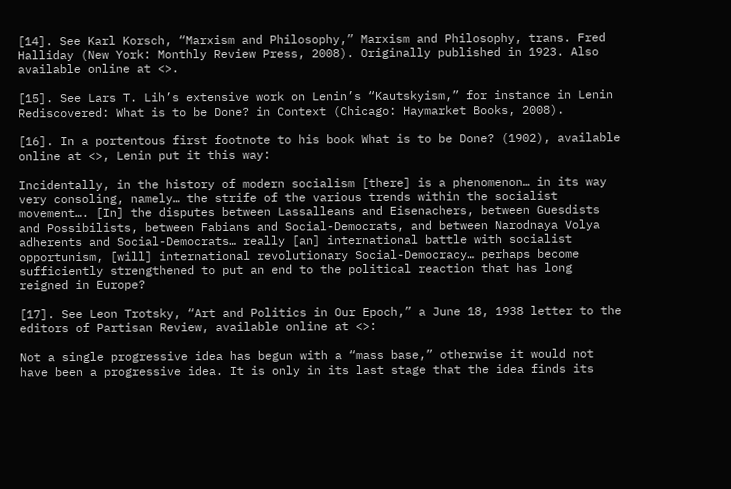[14]. See Karl Korsch, “Marxism and Philosophy,” Marxism and Philosophy, trans. Fred Halliday (New York: Monthly Review Press, 2008). Originally published in 1923. Also available online at <>.

[15]. See Lars T. Lih’s extensive work on Lenin’s “Kautskyism,” for instance in Lenin Rediscovered: What is to be Done? in Context (Chicago: Haymarket Books, 2008).

[16]. In a portentous first footnote to his book What is to be Done? (1902), available online at <>, Lenin put it this way:

Incidentally, in the history of modern socialism [there] is a phenomenon… in its way very consoling, namely… the strife of the various trends within the socialist movement…. [In] the disputes between Lassalleans and Eisenachers, between Guesdists and Possibilists, between Fabians and Social-Democrats, and between Narodnaya Volya adherents and Social-Democrats… really [an] international battle with socialist opportunism, [will] international revolutionary Social-Democracy… perhaps become sufficiently strengthened to put an end to the political reaction that has long reigned in Europe?

[17]. See Leon Trotsky, “Art and Politics in Our Epoch,” a June 18, 1938 letter to the editors of Partisan Review, available online at <>:

Not a single progressive idea has begun with a “mass base,” otherwise it would not have been a progressive idea. It is only in its last stage that the idea finds its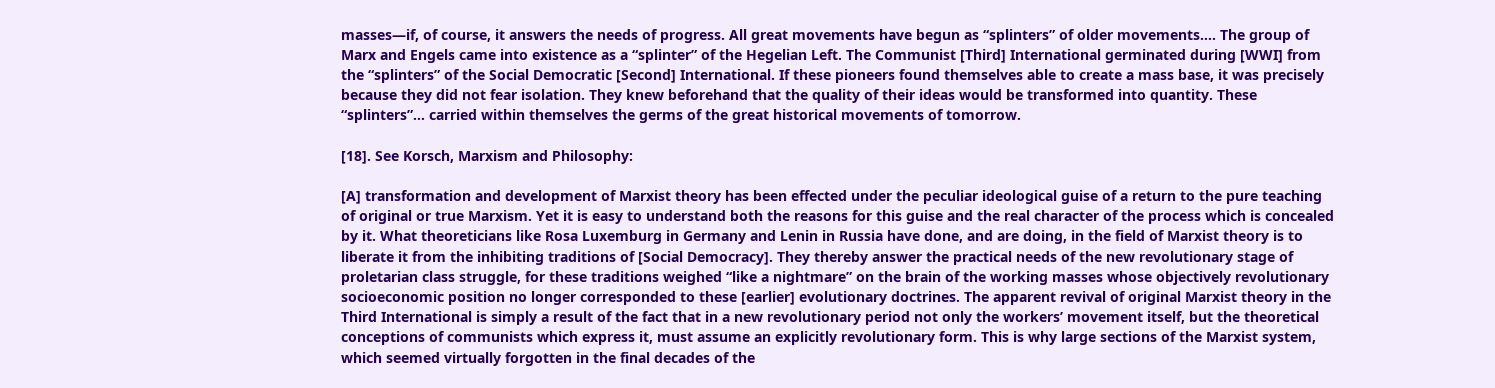masses—if, of course, it answers the needs of progress. All great movements have begun as “splinters” of older movements…. The group of Marx and Engels came into existence as a “splinter” of the Hegelian Left. The Communist [Third] International germinated during [WWI] from the “splinters” of the Social Democratic [Second] International. If these pioneers found themselves able to create a mass base, it was precisely because they did not fear isolation. They knew beforehand that the quality of their ideas would be transformed into quantity. These “splinters”… carried within themselves the germs of the great historical movements of tomorrow.

[18]. See Korsch, Marxism and Philosophy:

[A] transformation and development of Marxist theory has been effected under the peculiar ideological guise of a return to the pure teaching of original or true Marxism. Yet it is easy to understand both the reasons for this guise and the real character of the process which is concealed by it. What theoreticians like Rosa Luxemburg in Germany and Lenin in Russia have done, and are doing, in the field of Marxist theory is to liberate it from the inhibiting traditions of [Social Democracy]. They thereby answer the practical needs of the new revolutionary stage of proletarian class struggle, for these traditions weighed “like a nightmare” on the brain of the working masses whose objectively revolutionary socioeconomic position no longer corresponded to these [earlier] evolutionary doctrines. The apparent revival of original Marxist theory in the Third International is simply a result of the fact that in a new revolutionary period not only the workers’ movement itself, but the theoretical conceptions of communists which express it, must assume an explicitly revolutionary form. This is why large sections of the Marxist system, which seemed virtually forgotten in the final decades of the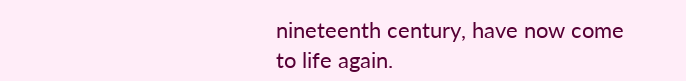nineteenth century, have now come to life again.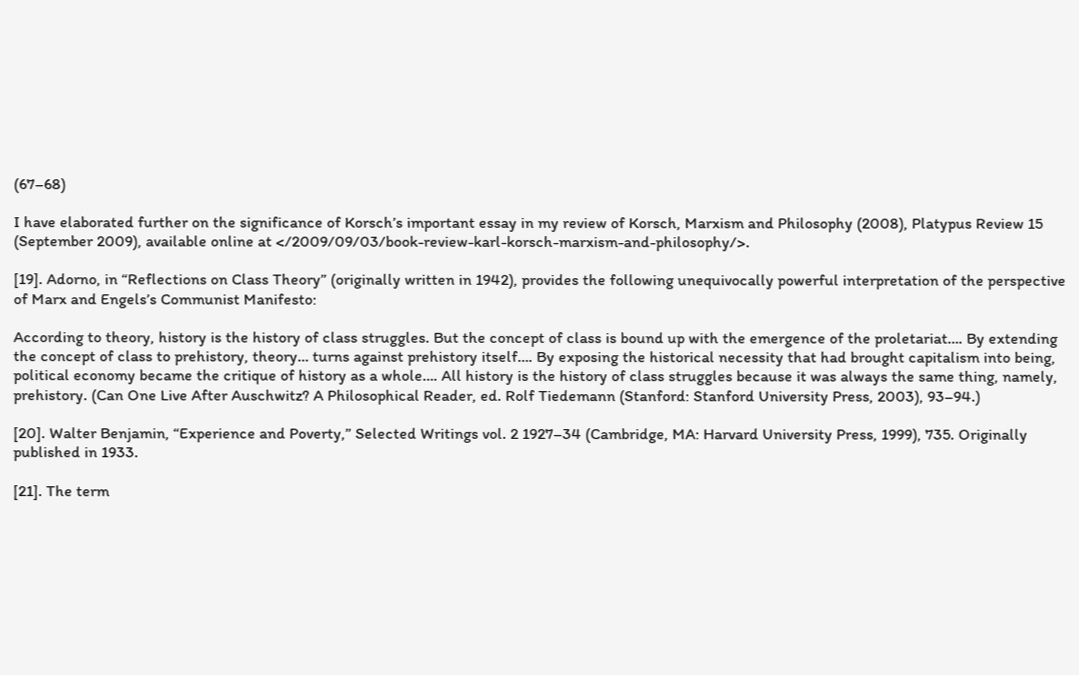(67–68)

I have elaborated further on the significance of Korsch’s important essay in my review of Korsch, Marxism and Philosophy (2008), Platypus Review 15 (September 2009), available online at </2009/09/03/book-review-karl-korsch-marxism-and-philosophy/>.

[19]. Adorno, in “Reflections on Class Theory” (originally written in 1942), provides the following unequivocally powerful interpretation of the perspective of Marx and Engels’s Communist Manifesto:

According to theory, history is the history of class struggles. But the concept of class is bound up with the emergence of the proletariat…. By extending the concept of class to prehistory, theory… turns against prehistory itself…. By exposing the historical necessity that had brought capitalism into being, political economy became the critique of history as a whole…. All history is the history of class struggles because it was always the same thing, namely, prehistory. (Can One Live After Auschwitz? A Philosophical Reader, ed. Rolf Tiedemann (Stanford: Stanford University Press, 2003), 93–94.)

[20]. Walter Benjamin, “Experience and Poverty,” Selected Writings vol. 2 1927–34 (Cambridge, MA: Harvard University Press, 1999), 735. Originally published in 1933.

[21]. The term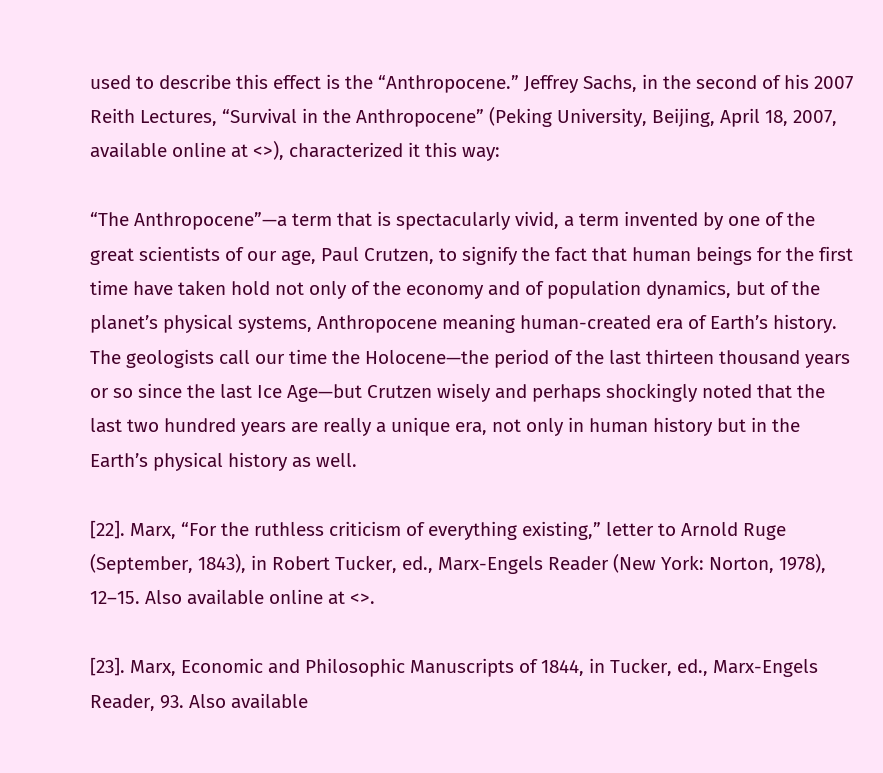used to describe this effect is the “Anthropocene.” Jeffrey Sachs, in the second of his 2007 Reith Lectures, “Survival in the Anthropocene” (Peking University, Beijing, April 18, 2007, available online at <>), characterized it this way:

“The Anthropocene”—a term that is spectacularly vivid, a term invented by one of the great scientists of our age, Paul Crutzen, to signify the fact that human beings for the first time have taken hold not only of the economy and of population dynamics, but of the planet’s physical systems, Anthropocene meaning human-created era of Earth’s history. The geologists call our time the Holocene—the period of the last thirteen thousand years or so since the last Ice Age—but Crutzen wisely and perhaps shockingly noted that the last two hundred years are really a unique era, not only in human history but in the Earth’s physical history as well.

[22]. Marx, “For the ruthless criticism of everything existing,” letter to Arnold Ruge (September, 1843), in Robert Tucker, ed., Marx-Engels Reader (New York: Norton, 1978), 12–15. Also available online at <>.

[23]. Marx, Economic and Philosophic Manuscripts of 1844, in Tucker, ed., Marx-Engels Reader, 93. Also available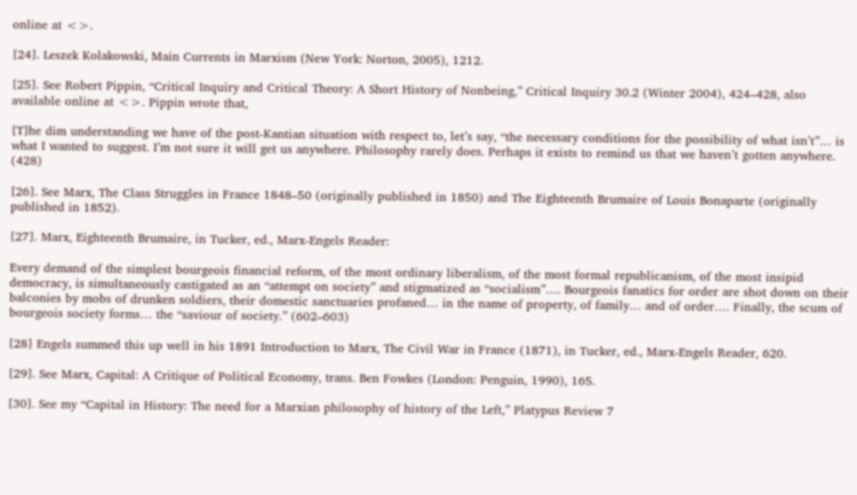online at <>.

[24]. Leszek Kolakowski, Main Currents in Marxism (New York: Norton, 2005), 1212.

[25]. See Robert Pippin, “Critical Inquiry and Critical Theory: A Short History of Nonbeing,” Critical Inquiry 30.2 (Winter 2004), 424–428, also available online at <>. Pippin wrote that,

[T]he dim understanding we have of the post-Kantian situation with respect to, let’s say, “the necessary conditions for the possibility of what isn’t”… is what I wanted to suggest. I’m not sure it will get us anywhere. Philosophy rarely does. Perhaps it exists to remind us that we haven’t gotten anywhere. (428)

[26]. See Marx, The Class Struggles in France 1848–50 (originally published in 1850) and The Eighteenth Brumaire of Louis Bonaparte (originally published in 1852).

[27]. Marx, Eighteenth Brumaire, in Tucker, ed., Marx-Engels Reader:

Every demand of the simplest bourgeois financial reform, of the most ordinary liberalism, of the most formal republicanism, of the most insipid democracy, is simultaneously castigated as an “attempt on society” and stigmatized as “socialism”…. Bourgeois fanatics for order are shot down on their balconies by mobs of drunken soldiers, their domestic sanctuaries profaned… in the name of property, of family… and of order…. Finally, the scum of bourgeois society forms… the “saviour of society.” (602–603)

[28] Engels summed this up well in his 1891 Introduction to Marx, The Civil War in France (1871), in Tucker, ed., Marx-Engels Reader, 620.

[29]. See Marx, Capital: A Critique of Political Economy, trans. Ben Fowkes (London: Penguin, 1990), 165.

[30]. See my “Capital in History: The need for a Marxian philosophy of history of the Left,” Platypus Review 7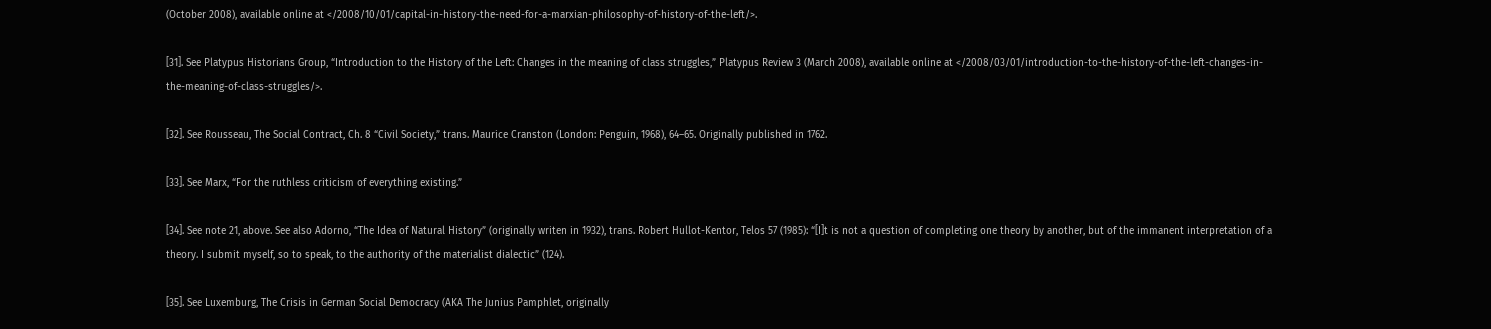(October 2008), available online at </2008/10/01/capital-in-history-the-need-for-a-marxian-philosophy-of-history-of-the-left/>.

[31]. See Platypus Historians Group, “Introduction to the History of the Left: Changes in the meaning of class struggles,” Platypus Review 3 (March 2008), available online at </2008/03/01/introduction-to-the-history-of-the-left-changes-in-the-meaning-of-class-struggles/>.

[32]. See Rousseau, The Social Contract, Ch. 8 “Civil Society,” trans. Maurice Cranston (London: Penguin, 1968), 64–65. Originally published in 1762.

[33]. See Marx, “For the ruthless criticism of everything existing.”

[34]. See note 21, above. See also Adorno, “The Idea of Natural History” (originally writen in 1932), trans. Robert Hullot-Kentor, Telos 57 (1985): “[I]t is not a question of completing one theory by another, but of the immanent interpretation of a theory. I submit myself, so to speak, to the authority of the materialist dialectic” (124).

[35]. See Luxemburg, The Crisis in German Social Democracy (AKA The Junius Pamphlet, originally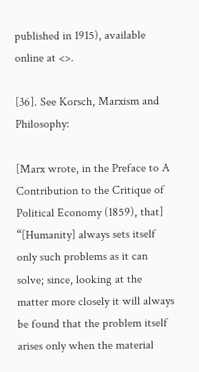published in 1915), available online at <>.

[36]. See Korsch, Marxism and Philosophy:

[Marx wrote, in the Preface to A Contribution to the Critique of Political Economy (1859), that] “[Humanity] always sets itself only such problems as it can solve; since, looking at the matter more closely it will always be found that the problem itself arises only when the material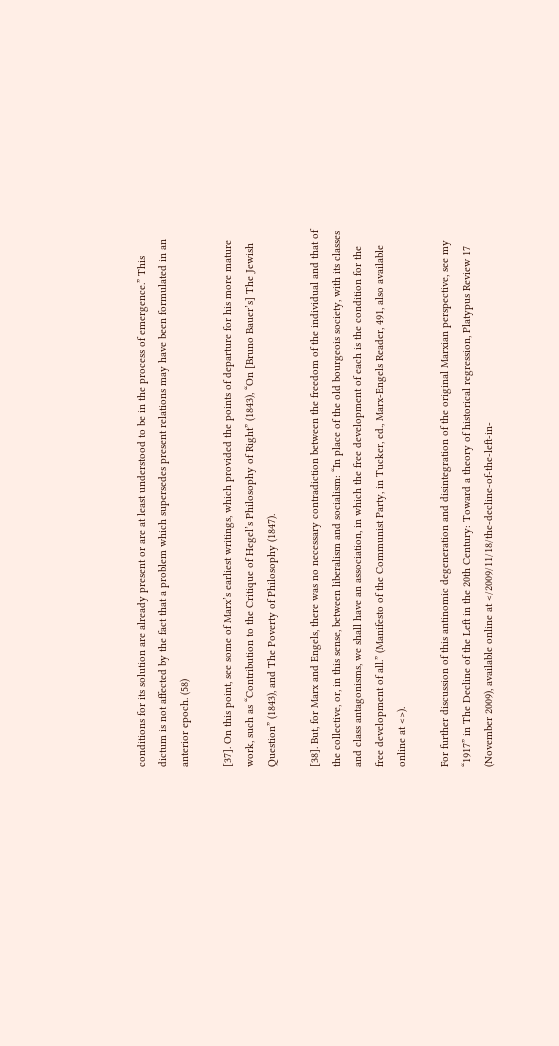conditions for its solution are already present or are at least understood to be in the process of emergence.” This dictum is not affected by the fact that a problem which supersedes present relations may have been formulated in an anterior epoch. (58)

[37]. On this point, see some of Marx’s earliest writings, which provided the points of departure for his more mature work, such as “Contribution to the Critique of Hegel’s Philosophy of Right” (1843), “On [Bruno Bauer’s] The Jewish Question” (1843), and The Poverty of Philosophy (1847).

[38]. But, for Marx and Engels, there was no necessary contradiction between the freedom of the individual and that of the collective, or, in this sense, between liberalism and socialism: “In place of the old bourgeois society, with its classes and class antagonisms, we shall have an association, in which the free development of each is the condition for the free development of all.” (Manifesto of the Communist Party, in Tucker, ed., Marx-Engels Reader, 491, also available online at <>).

For further discussion of this antinomic degeneration and disintegration of the original Marxian perspective, see my “1917” in The Decline of the Left in the 20th Century: Toward a theory of historical regression, Platypus Review 17 (November 2009), available online at </2009/11/18/the-decline-of-the-left-in-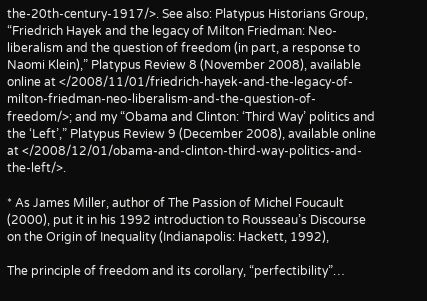the-20th-century-1917/>. See also: Platypus Historians Group, “Friedrich Hayek and the legacy of Milton Friedman: Neo-liberalism and the question of freedom (in part, a response to Naomi Klein),” Platypus Review 8 (November 2008), available online at </2008/11/01/friedrich-hayek-and-the-legacy-of-milton-friedman-neo-liberalism-and-the-question-of-freedom/>; and my “Obama and Clinton: ‘Third Way’ politics and the ‘Left’,” Platypus Review 9 (December 2008), available online at </2008/12/01/obama-and-clinton-third-way-politics-and-the-left/>.

* As James Miller, author of The Passion of Michel Foucault (2000), put it in his 1992 introduction to Rousseau’s Discourse on the Origin of Inequality (Indianapolis: Hackett, 1992),

The principle of freedom and its corollary, “perfectibility”…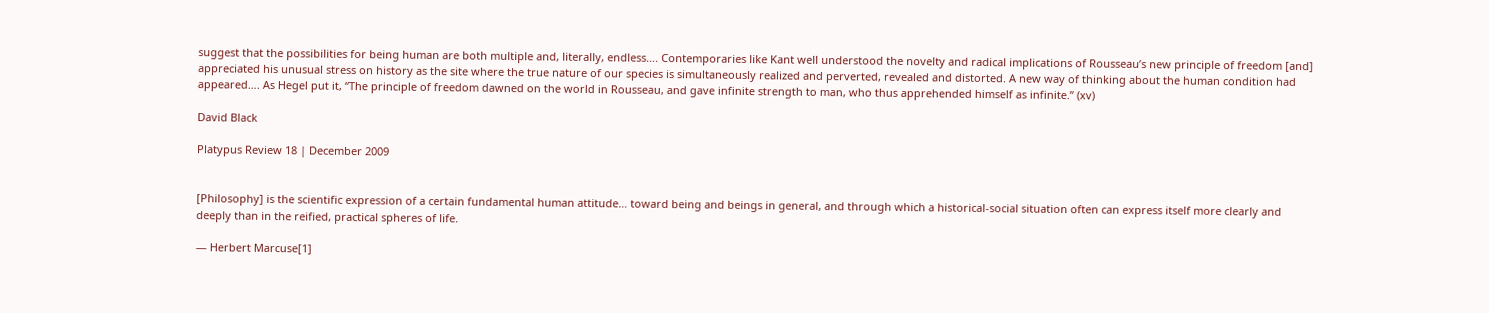suggest that the possibilities for being human are both multiple and, literally, endless…. Contemporaries like Kant well understood the novelty and radical implications of Rousseau’s new principle of freedom [and] appreciated his unusual stress on history as the site where the true nature of our species is simultaneously realized and perverted, revealed and distorted. A new way of thinking about the human condition had appeared…. As Hegel put it, “The principle of freedom dawned on the world in Rousseau, and gave infinite strength to man, who thus apprehended himself as infinite.” (xv)

David Black

Platypus Review 18 | December 2009


[Philosophy] is the scientific expression of a certain fundamental human attitude… toward being and beings in general, and through which a historical-social situation often can express itself more clearly and deeply than in the reified, practical spheres of life.

— Herbert Marcuse[1]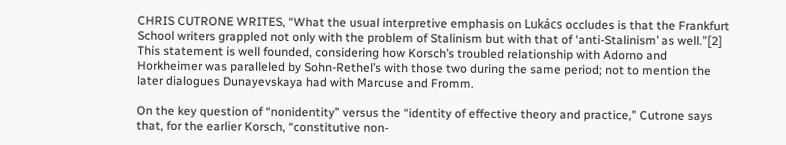CHRIS CUTRONE WRITES, “What the usual interpretive emphasis on Lukács occludes is that the Frankfurt School writers grappled not only with the problem of Stalinism but with that of ‘anti-Stalinism’ as well.”[2] This statement is well founded, considering how Korsch’s troubled relationship with Adorno and Horkheimer was paralleled by Sohn-Rethel’s with those two during the same period; not to mention the later dialogues Dunayevskaya had with Marcuse and Fromm.

On the key question of “nonidentity” versus the “identity of effective theory and practice,” Cutrone says that, for the earlier Korsch, “constitutive non-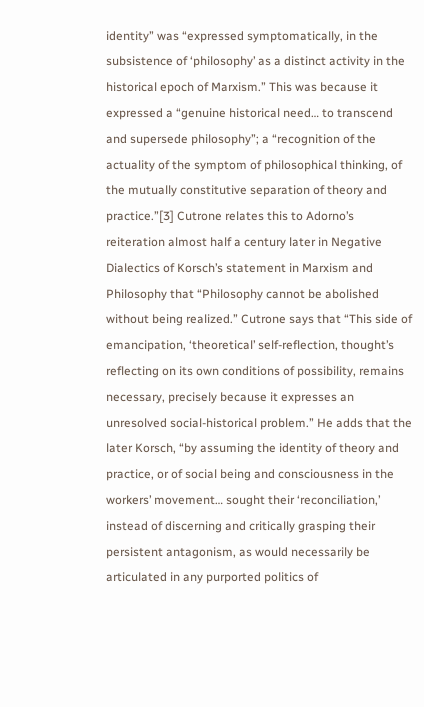identity” was “expressed symptomatically, in the subsistence of ‘philosophy’ as a distinct activity in the historical epoch of Marxism.” This was because it expressed a “genuine historical need… to transcend and supersede philosophy”; a “recognition of the actuality of the symptom of philosophical thinking, of the mutually constitutive separation of theory and practice.”[3] Cutrone relates this to Adorno’s reiteration almost half a century later in Negative Dialectics of Korsch’s statement in Marxism and Philosophy that “Philosophy cannot be abolished without being realized.” Cutrone says that “This side of emancipation, ‘theoretical’ self-reflection, thought’s reflecting on its own conditions of possibility, remains necessary, precisely because it expresses an unresolved social-historical problem.” He adds that the later Korsch, “by assuming the identity of theory and practice, or of social being and consciousness in the workers’ movement… sought their ‘reconciliation,’ instead of discerning and critically grasping their persistent antagonism, as would necessarily be articulated in any purported politics of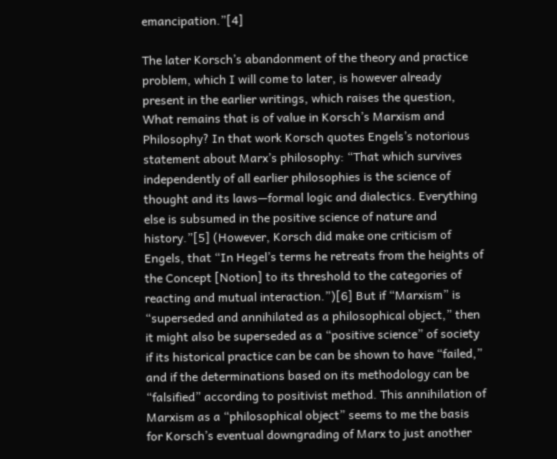emancipation.”[4]

The later Korsch’s abandonment of the theory and practice problem, which I will come to later, is however already present in the earlier writings, which raises the question, What remains that is of value in Korsch’s Marxism and Philosophy? In that work Korsch quotes Engels’s notorious statement about Marx’s philosophy: “That which survives independently of all earlier philosophies is the science of thought and its laws—formal logic and dialectics. Everything else is subsumed in the positive science of nature and history.”[5] (However, Korsch did make one criticism of Engels, that “In Hegel’s terms he retreats from the heights of the Concept [Notion] to its threshold to the categories of reacting and mutual interaction.”)[6] But if “Marxism” is “superseded and annihilated as a philosophical object,” then it might also be superseded as a “positive science” of society if its historical practice can be can be shown to have “failed,” and if the determinations based on its methodology can be “falsified” according to positivist method. This annihilation of Marxism as a “philosophical object” seems to me the basis for Korsch’s eventual downgrading of Marx to just another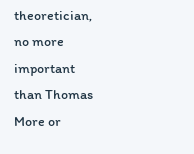theoretician, no more important than Thomas More or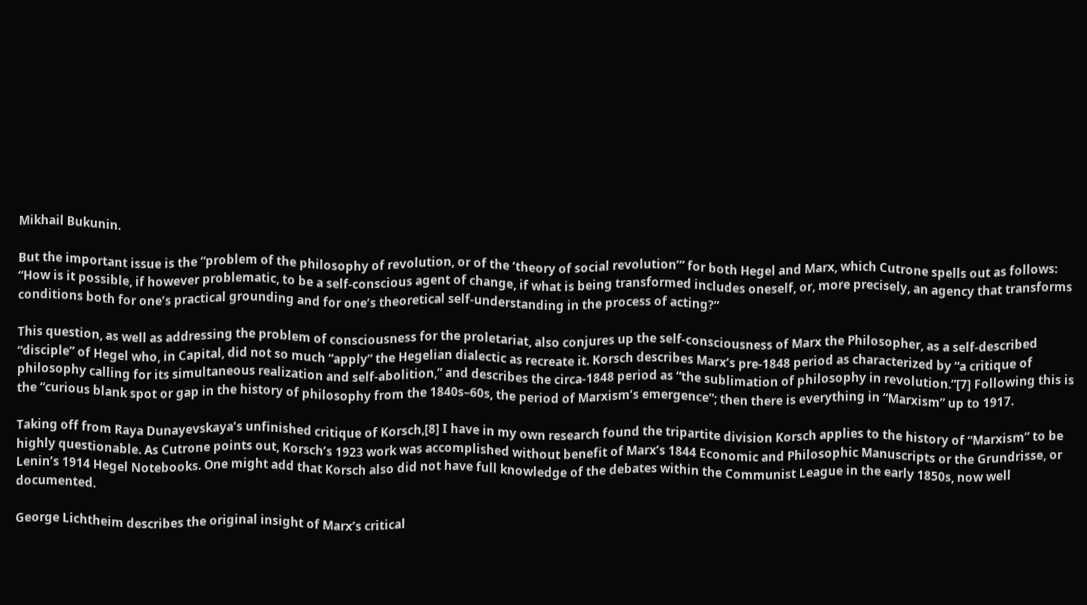Mikhail Bukunin.

But the important issue is the “problem of the philosophy of revolution, or of the ‘theory of social revolution’” for both Hegel and Marx, which Cutrone spells out as follows: “How is it possible, if however problematic, to be a self-conscious agent of change, if what is being transformed includes oneself, or, more precisely, an agency that transforms conditions both for one’s practical grounding and for one’s theoretical self-understanding in the process of acting?”

This question, as well as addressing the problem of consciousness for the proletariat, also conjures up the self-consciousness of Marx the Philosopher, as a self-described “disciple” of Hegel who, in Capital, did not so much “apply” the Hegelian dialectic as recreate it. Korsch describes Marx’s pre-1848 period as characterized by “a critique of philosophy calling for its simultaneous realization and self-abolition,” and describes the circa-1848 period as “the sublimation of philosophy in revolution.”[7] Following this is the “curious blank spot or gap in the history of philosophy from the 1840s–60s, the period of Marxism’s emergence”; then there is everything in “Marxism” up to 1917.

Taking off from Raya Dunayevskaya’s unfinished critique of Korsch,[8] I have in my own research found the tripartite division Korsch applies to the history of “Marxism” to be highly questionable. As Cutrone points out, Korsch’s 1923 work was accomplished without benefit of Marx’s 1844 Economic and Philosophic Manuscripts or the Grundrisse, or Lenin’s 1914 Hegel Notebooks. One might add that Korsch also did not have full knowledge of the debates within the Communist League in the early 1850s, now well documented.

George Lichtheim describes the original insight of Marx’s critical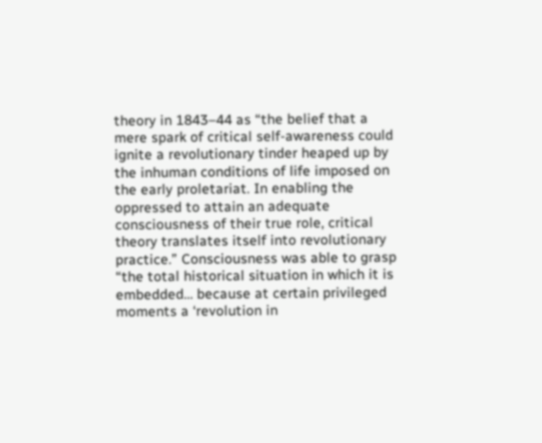theory in 1843–44 as “the belief that a mere spark of critical self-awareness could ignite a revolutionary tinder heaped up by the inhuman conditions of life imposed on the early proletariat. In enabling the oppressed to attain an adequate consciousness of their true role, critical theory translates itself into revolutionary practice.” Consciousness was able to grasp “the total historical situation in which it is embedded… because at certain privileged moments a ‘revolution in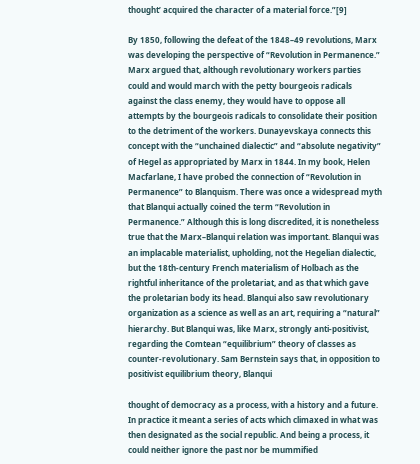thought’ acquired the character of a material force.”[9]

By 1850, following the defeat of the 1848–49 revolutions, Marx was developing the perspective of “Revolution in Permanence.” Marx argued that, although revolutionary workers parties could and would march with the petty bourgeois radicals against the class enemy, they would have to oppose all attempts by the bourgeois radicals to consolidate their position to the detriment of the workers. Dunayevskaya connects this concept with the “unchained dialectic” and “absolute negativity” of Hegel as appropriated by Marx in 1844. In my book, Helen Macfarlane, I have probed the connection of “Revolution in Permanence” to Blanquism. There was once a widespread myth that Blanqui actually coined the term “Revolution in Permanence.” Although this is long discredited, it is nonetheless true that the Marx–Blanqui relation was important. Blanqui was an implacable materialist, upholding, not the Hegelian dialectic, but the 18th-century French materialism of Holbach as the rightful inheritance of the proletariat, and as that which gave the proletarian body its head. Blanqui also saw revolutionary organization as a science as well as an art, requiring a “natural” hierarchy. But Blanqui was, like Marx, strongly anti-positivist, regarding the Comtean “equilibrium” theory of classes as counter-revolutionary. Sam Bernstein says that, in opposition to positivist equilibrium theory, Blanqui

thought of democracy as a process, with a history and a future. In practice it meant a series of acts which climaxed in what was then designated as the social republic. And being a process, it could neither ignore the past nor be mummified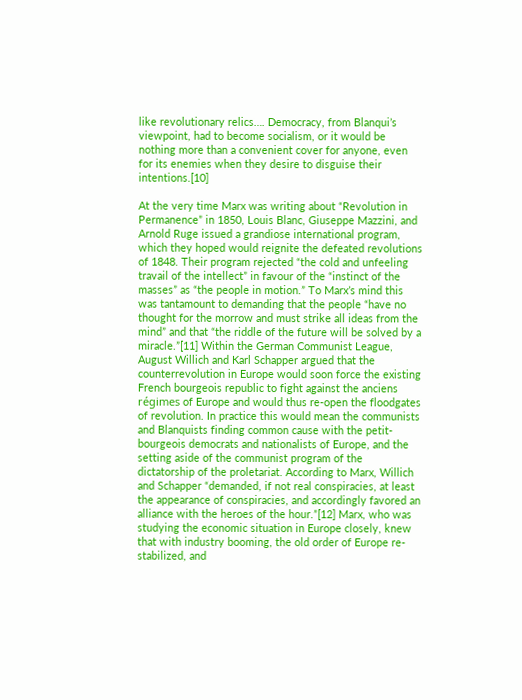like revolutionary relics…. Democracy, from Blanqui’s viewpoint, had to become socialism, or it would be nothing more than a convenient cover for anyone, even for its enemies when they desire to disguise their intentions.[10]

At the very time Marx was writing about “Revolution in Permanence” in 1850, Louis Blanc, Giuseppe Mazzini, and Arnold Ruge issued a grandiose international program, which they hoped would reignite the defeated revolutions of 1848. Their program rejected “the cold and unfeeling travail of the intellect” in favour of the “instinct of the masses” as “the people in motion.” To Marx’s mind this was tantamount to demanding that the people “have no thought for the morrow and must strike all ideas from the mind” and that “the riddle of the future will be solved by a miracle.”[11] Within the German Communist League, August Willich and Karl Schapper argued that the counterrevolution in Europe would soon force the existing French bourgeois republic to fight against the anciens régimes of Europe and would thus re-open the floodgates of revolution. In practice this would mean the communists and Blanquists finding common cause with the petit-bourgeois democrats and nationalists of Europe, and the setting aside of the communist program of the dictatorship of the proletariat. According to Marx, Willich and Schapper “demanded, if not real conspiracies, at least the appearance of conspiracies, and accordingly favored an alliance with the heroes of the hour.”[12] Marx, who was studying the economic situation in Europe closely, knew that with industry booming, the old order of Europe re-stabilized, and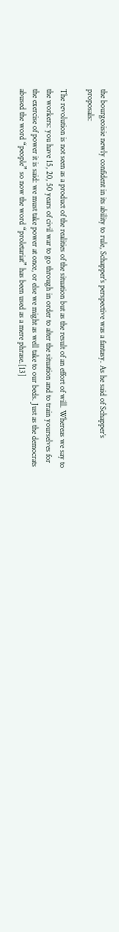the bourgeoisie newly confident in its ability to rule, Schapper’s perspective was a fantasy. As he said of Schapper’s proposals:

The revolution is not seen as a product of the realities of the situation but as the result of an effort of will. Whereas we say to the workers: you have 15, 20, 50 years of civil war to go through in order to alter the situation and to train yourselves for the exercise of power it is said: we must take power at once, or else we might as well take to our beds. Just as the democrats abused the word “people” so now the word “proletariat” has been used as a mere phrase.[13]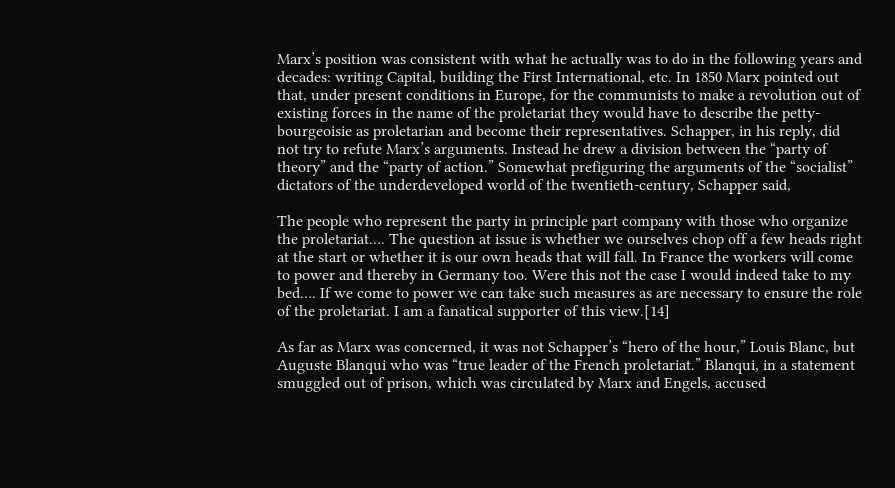Marx’s position was consistent with what he actually was to do in the following years and decades: writing Capital, building the First International, etc. In 1850 Marx pointed out that, under present conditions in Europe, for the communists to make a revolution out of existing forces in the name of the proletariat they would have to describe the petty-bourgeoisie as proletarian and become their representatives. Schapper, in his reply, did not try to refute Marx’s arguments. Instead he drew a division between the “party of theory” and the “party of action.” Somewhat prefiguring the arguments of the “socialist” dictators of the underdeveloped world of the twentieth-century, Schapper said,

The people who represent the party in principle part company with those who organize the proletariat…. The question at issue is whether we ourselves chop off a few heads right at the start or whether it is our own heads that will fall. In France the workers will come to power and thereby in Germany too. Were this not the case I would indeed take to my bed…. If we come to power we can take such measures as are necessary to ensure the role of the proletariat. I am a fanatical supporter of this view.[14]

As far as Marx was concerned, it was not Schapper’s “hero of the hour,” Louis Blanc, but Auguste Blanqui who was “true leader of the French proletariat.” Blanqui, in a statement smuggled out of prison, which was circulated by Marx and Engels, accused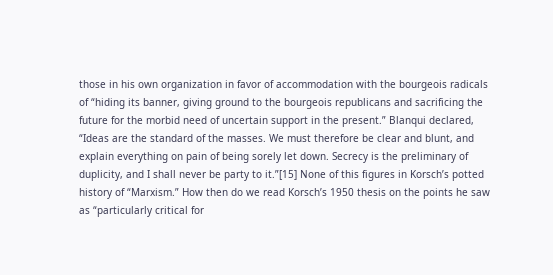those in his own organization in favor of accommodation with the bourgeois radicals of “hiding its banner, giving ground to the bourgeois republicans and sacrificing the future for the morbid need of uncertain support in the present.” Blanqui declared, “Ideas are the standard of the masses. We must therefore be clear and blunt, and explain everything on pain of being sorely let down. Secrecy is the preliminary of duplicity, and I shall never be party to it.”[15] None of this figures in Korsch’s potted history of “Marxism.” How then do we read Korsch’s 1950 thesis on the points he saw as “particularly critical for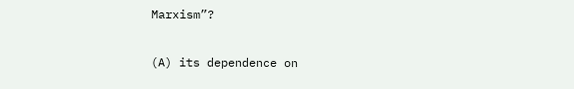Marxism”?

(A) its dependence on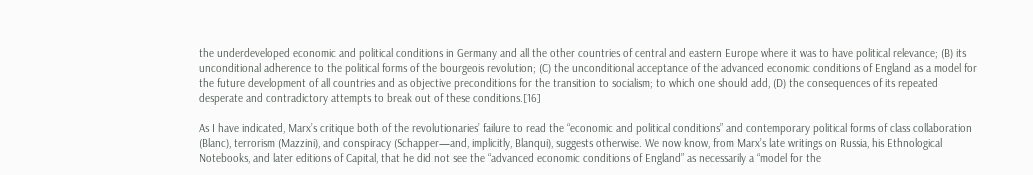the underdeveloped economic and political conditions in Germany and all the other countries of central and eastern Europe where it was to have political relevance; (B) its unconditional adherence to the political forms of the bourgeois revolution; (C) the unconditional acceptance of the advanced economic conditions of England as a model for the future development of all countries and as objective preconditions for the transition to socialism; to which one should add, (D) the consequences of its repeated desperate and contradictory attempts to break out of these conditions.[16]

As I have indicated, Marx’s critique both of the revolutionaries’ failure to read the “economic and political conditions” and contemporary political forms of class collaboration (Blanc), terrorism (Mazzini), and conspiracy (Schapper—and, implicitly, Blanqui), suggests otherwise. We now know, from Marx’s late writings on Russia, his Ethnological Notebooks, and later editions of Capital, that he did not see the “advanced economic conditions of England” as necessarily a “model for the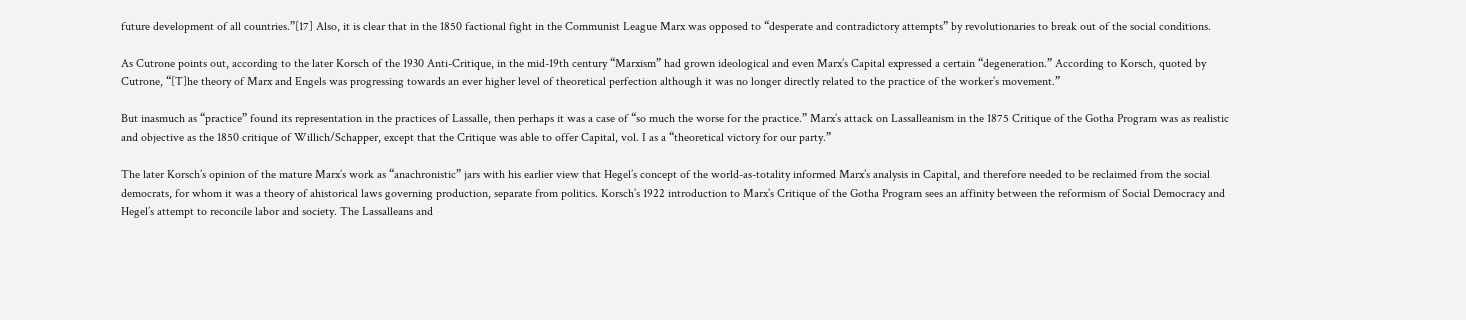future development of all countries.”[17] Also, it is clear that in the 1850 factional fight in the Communist League Marx was opposed to “desperate and contradictory attempts” by revolutionaries to break out of the social conditions.

As Cutrone points out, according to the later Korsch of the 1930 Anti-Critique, in the mid-19th century “Marxism” had grown ideological and even Marx’s Capital expressed a certain “degeneration.” According to Korsch, quoted by Cutrone, “[T]he theory of Marx and Engels was progressing towards an ever higher level of theoretical perfection although it was no longer directly related to the practice of the worker’s movement.”

But inasmuch as “practice” found its representation in the practices of Lassalle, then perhaps it was a case of “so much the worse for the practice.” Marx’s attack on Lassalleanism in the 1875 Critique of the Gotha Program was as realistic and objective as the 1850 critique of Willich/Schapper, except that the Critique was able to offer Capital, vol. I as a “theoretical victory for our party.”

The later Korsch’s opinion of the mature Marx’s work as “anachronistic” jars with his earlier view that Hegel’s concept of the world-as-totality informed Marx’s analysis in Capital, and therefore needed to be reclaimed from the social democrats, for whom it was a theory of ahistorical laws governing production, separate from politics. Korsch’s 1922 introduction to Marx’s Critique of the Gotha Program sees an affinity between the reformism of Social Democracy and Hegel’s attempt to reconcile labor and society. The Lassalleans and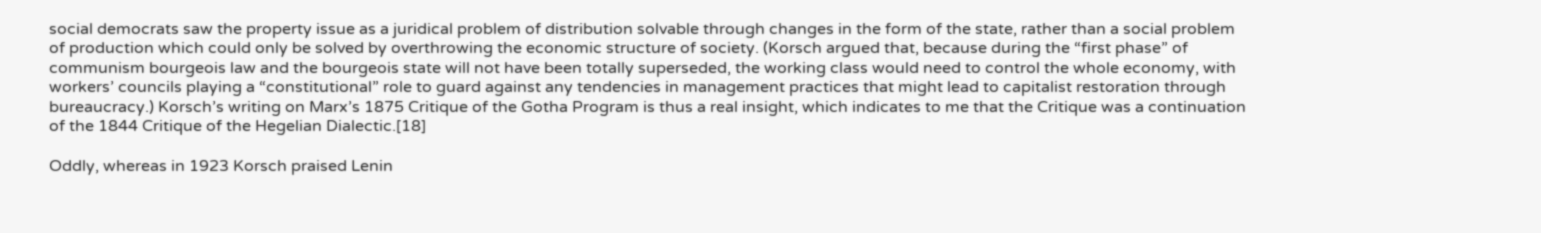social democrats saw the property issue as a juridical problem of distribution solvable through changes in the form of the state, rather than a social problem of production which could only be solved by overthrowing the economic structure of society. (Korsch argued that, because during the “first phase” of communism bourgeois law and the bourgeois state will not have been totally superseded, the working class would need to control the whole economy, with workers’ councils playing a “constitutional” role to guard against any tendencies in management practices that might lead to capitalist restoration through bureaucracy.) Korsch’s writing on Marx’s 1875 Critique of the Gotha Program is thus a real insight, which indicates to me that the Critique was a continuation of the 1844 Critique of the Hegelian Dialectic.[18]

Oddly, whereas in 1923 Korsch praised Lenin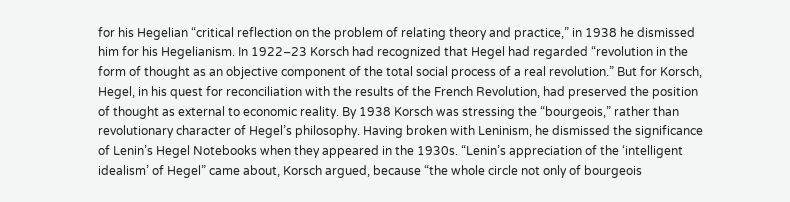for his Hegelian “critical reflection on the problem of relating theory and practice,” in 1938 he dismissed him for his Hegelianism. In 1922–23 Korsch had recognized that Hegel had regarded “revolution in the form of thought as an objective component of the total social process of a real revolution.” But for Korsch, Hegel, in his quest for reconciliation with the results of the French Revolution, had preserved the position of thought as external to economic reality. By 1938 Korsch was stressing the “bourgeois,” rather than revolutionary character of Hegel’s philosophy. Having broken with Leninism, he dismissed the significance of Lenin’s Hegel Notebooks when they appeared in the 1930s. “Lenin’s appreciation of the ‘intelligent idealism’ of Hegel” came about, Korsch argued, because “the whole circle not only of bourgeois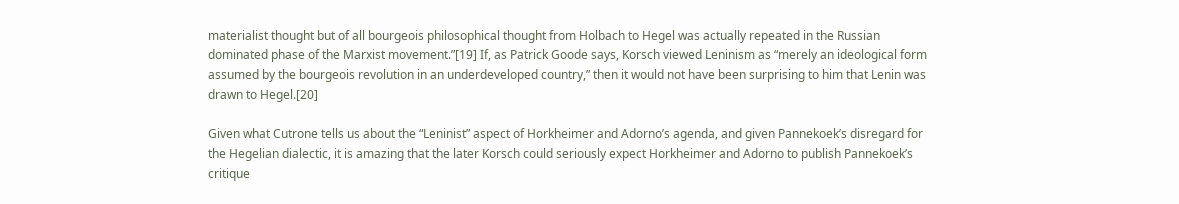materialist thought but of all bourgeois philosophical thought from Holbach to Hegel was actually repeated in the Russian dominated phase of the Marxist movement.”[19] If, as Patrick Goode says, Korsch viewed Leninism as “merely an ideological form assumed by the bourgeois revolution in an underdeveloped country,” then it would not have been surprising to him that Lenin was drawn to Hegel.[20]

Given what Cutrone tells us about the “Leninist” aspect of Horkheimer and Adorno’s agenda, and given Pannekoek’s disregard for the Hegelian dialectic, it is amazing that the later Korsch could seriously expect Horkheimer and Adorno to publish Pannekoek’s critique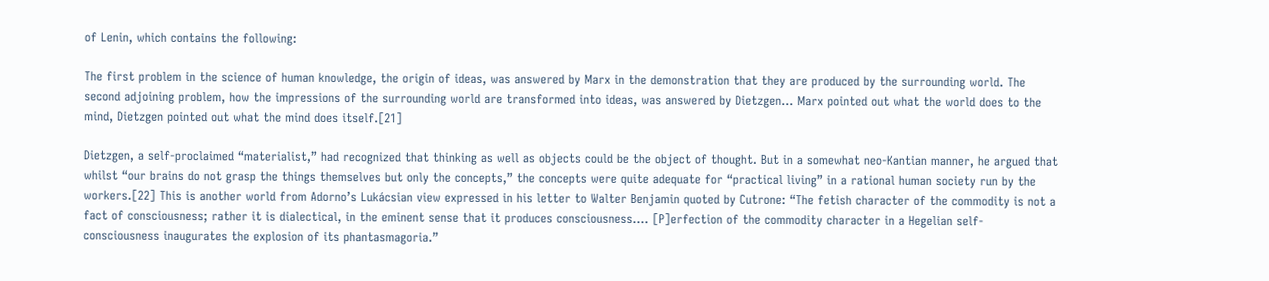of Lenin, which contains the following:

The first problem in the science of human knowledge, the origin of ideas, was answered by Marx in the demonstration that they are produced by the surrounding world. The second adjoining problem, how the impressions of the surrounding world are transformed into ideas, was answered by Dietzgen… Marx pointed out what the world does to the mind, Dietzgen pointed out what the mind does itself.[21]

Dietzgen, a self-proclaimed “materialist,” had recognized that thinking as well as objects could be the object of thought. But in a somewhat neo-Kantian manner, he argued that whilst “our brains do not grasp the things themselves but only the concepts,” the concepts were quite adequate for “practical living” in a rational human society run by the workers.[22] This is another world from Adorno’s Lukácsian view expressed in his letter to Walter Benjamin quoted by Cutrone: “The fetish character of the commodity is not a fact of consciousness; rather it is dialectical, in the eminent sense that it produces consciousness…. [P]erfection of the commodity character in a Hegelian self-consciousness inaugurates the explosion of its phantasmagoria.”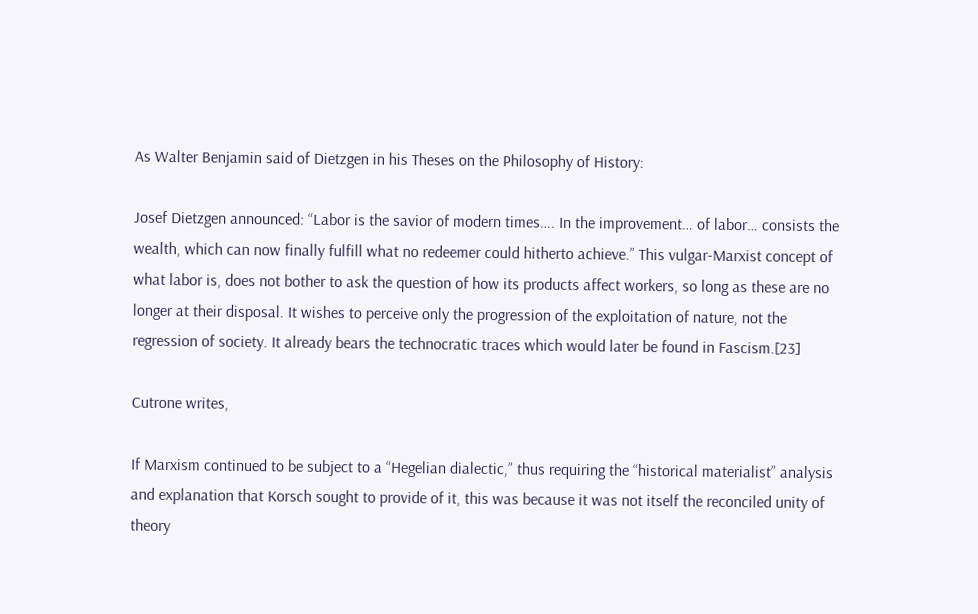As Walter Benjamin said of Dietzgen in his Theses on the Philosophy of History:

Josef Dietzgen announced: “Labor is the savior of modern times…. In the improvement… of labor… consists the wealth, which can now finally fulfill what no redeemer could hitherto achieve.” This vulgar-Marxist concept of what labor is, does not bother to ask the question of how its products affect workers, so long as these are no longer at their disposal. It wishes to perceive only the progression of the exploitation of nature, not the regression of society. It already bears the technocratic traces which would later be found in Fascism.[23]

Cutrone writes,

If Marxism continued to be subject to a “Hegelian dialectic,” thus requiring the “historical materialist” analysis and explanation that Korsch sought to provide of it, this was because it was not itself the reconciled unity of theory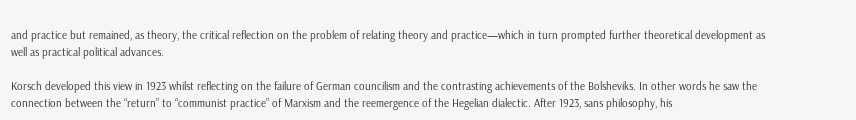and practice but remained, as theory, the critical reflection on the problem of relating theory and practice—which in turn prompted further theoretical development as well as practical political advances.

Korsch developed this view in 1923 whilst reflecting on the failure of German councilism and the contrasting achievements of the Bolsheviks. In other words he saw the connection between the “return” to “communist practice” of Marxism and the reemergence of the Hegelian dialectic. After 1923, sans philosophy, his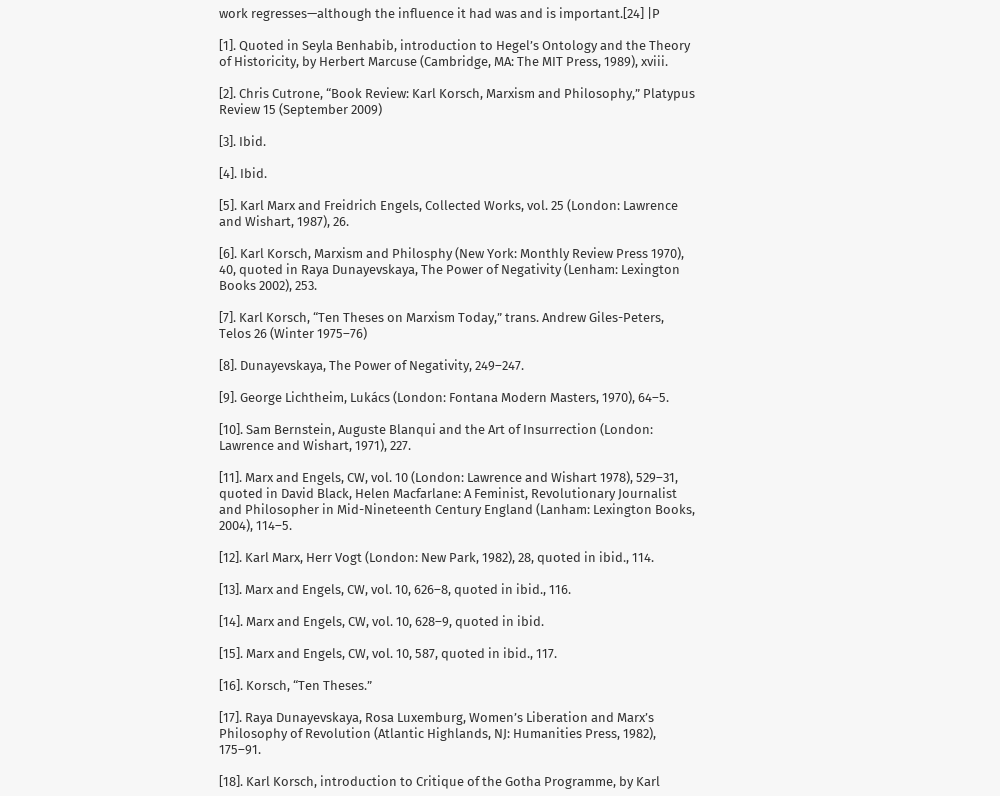work regresses—although the influence it had was and is important.[24] |P

[1]. Quoted in Seyla Benhabib, introduction to Hegel’s Ontology and the Theory of Historicity, by Herbert Marcuse (Cambridge, MA: The MIT Press, 1989), xviii.

[2]. Chris Cutrone, “Book Review: Karl Korsch, Marxism and Philosophy,” Platypus Review 15 (September 2009)

[3]. Ibid.

[4]. Ibid.

[5]. Karl Marx and Freidrich Engels, Collected Works, vol. 25 (London: Lawrence and Wishart, 1987), 26.

[6]. Karl Korsch, Marxism and Philosphy (New York: Monthly Review Press 1970), 40, quoted in Raya Dunayevskaya, The Power of Negativity (Lenham: Lexington Books 2002), 253.

[7]. Karl Korsch, “Ten Theses on Marxism Today,” trans. Andrew Giles-Peters, Telos 26 (Winter 1975–76)

[8]. Dunayevskaya, The Power of Negativity, 249–247.

[9]. George Lichtheim, Lukács (London: Fontana Modern Masters, 1970), 64–5.

[10]. Sam Bernstein, Auguste Blanqui and the Art of Insurrection (London: Lawrence and Wishart, 1971), 227.

[11]. Marx and Engels, CW, vol. 10 (London: Lawrence and Wishart 1978), 529–31, quoted in David Black, Helen Macfarlane: A Feminist, Revolutionary Journalist and Philosopher in Mid-Nineteenth Century England (Lanham: Lexington Books, 2004), 114–5.

[12]. Karl Marx, Herr Vogt (London: New Park, 1982), 28, quoted in ibid., 114.

[13]. Marx and Engels, CW, vol. 10, 626–8, quoted in ibid., 116.

[14]. Marx and Engels, CW, vol. 10, 628–9, quoted in ibid.

[15]. Marx and Engels, CW, vol. 10, 587, quoted in ibid., 117.

[16]. Korsch, “Ten Theses.”

[17]. Raya Dunayevskaya, Rosa Luxemburg, Women’s Liberation and Marx’s Philosophy of Revolution (Atlantic Highlands, NJ: Humanities Press, 1982), 175–91.

[18]. Karl Korsch, introduction to Critique of the Gotha Programme, by Karl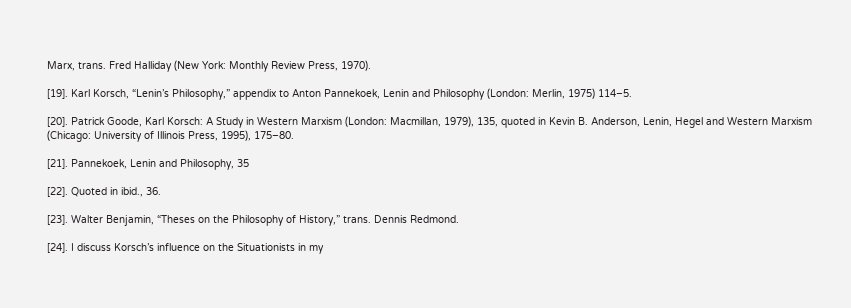Marx, trans. Fred Halliday (New York: Monthly Review Press, 1970).

[19]. Karl Korsch, “Lenin’s Philosophy,” appendix to Anton Pannekoek, Lenin and Philosophy (London: Merlin, 1975) 114–5.

[20]. Patrick Goode, Karl Korsch: A Study in Western Marxism (London: Macmillan, 1979), 135, quoted in Kevin B. Anderson, Lenin, Hegel and Western Marxism (Chicago: University of Illinois Press, 1995), 175–80.

[21]. Pannekoek, Lenin and Philosophy, 35

[22]. Quoted in ibid., 36.

[23]. Walter Benjamin, “Theses on the Philosophy of History,” trans. Dennis Redmond.

[24]. I discuss Korsch’s influence on the Situationists in my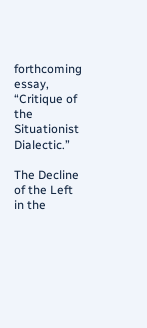forthcoming essay, “Critique of the Situationist Dialectic.”

The Decline of the Left in the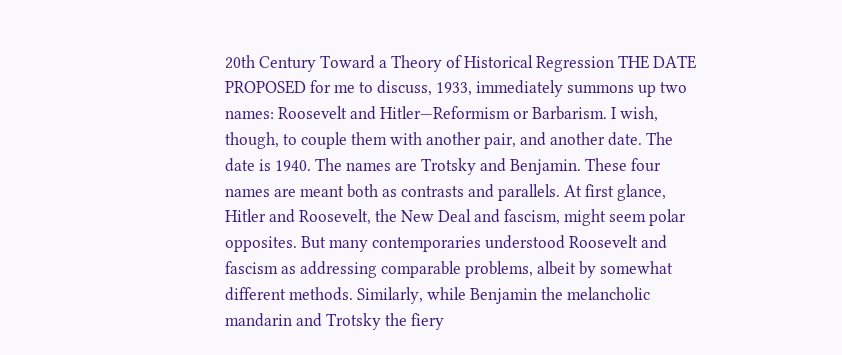20th Century Toward a Theory of Historical Regression THE DATE PROPOSED for me to discuss, 1933, immediately summons up two names: Roosevelt and Hitler—Reformism or Barbarism. I wish, though, to couple them with another pair, and another date. The date is 1940. The names are Trotsky and Benjamin. These four names are meant both as contrasts and parallels. At first glance, Hitler and Roosevelt, the New Deal and fascism, might seem polar opposites. But many contemporaries understood Roosevelt and fascism as addressing comparable problems, albeit by somewhat different methods. Similarly, while Benjamin the melancholic mandarin and Trotsky the fiery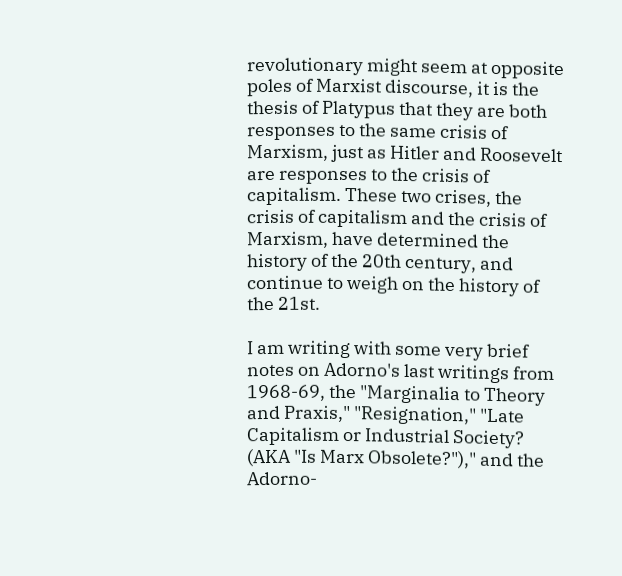revolutionary might seem at opposite poles of Marxist discourse, it is the thesis of Platypus that they are both responses to the same crisis of Marxism, just as Hitler and Roosevelt are responses to the crisis of capitalism. These two crises, the crisis of capitalism and the crisis of Marxism, have determined the history of the 20th century, and continue to weigh on the history of the 21st.

I am writing with some very brief notes on Adorno's last writings from 1968-69, the "Marginalia to Theory and Praxis," "Resignation," "Late Capitalism or Industrial Society? (AKA "Is Marx Obsolete?")," and the Adorno-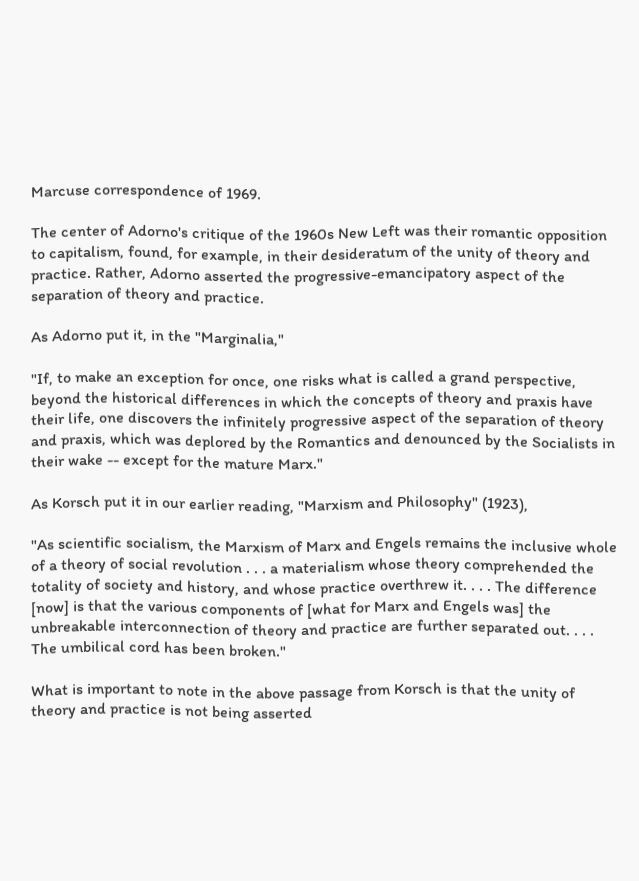Marcuse correspondence of 1969.

The center of Adorno's critique of the 1960s New Left was their romantic opposition to capitalism, found, for example, in their desideratum of the unity of theory and practice. Rather, Adorno asserted the progressive-emancipatory aspect of the separation of theory and practice.

As Adorno put it, in the "Marginalia,"

"If, to make an exception for once, one risks what is called a grand perspective, beyond the historical differences in which the concepts of theory and praxis have their life, one discovers the infinitely progressive aspect of the separation of theory and praxis, which was deplored by the Romantics and denounced by the Socialists in their wake -- except for the mature Marx."

As Korsch put it in our earlier reading, "Marxism and Philosophy" (1923),

"As scientific socialism, the Marxism of Marx and Engels remains the inclusive whole of a theory of social revolution . . . a materialism whose theory comprehended the totality of society and history, and whose practice overthrew it. . . . The difference [now] is that the various components of [what for Marx and Engels was] the unbreakable interconnection of theory and practice are further separated out. . . . The umbilical cord has been broken."

What is important to note in the above passage from Korsch is that the unity of theory and practice is not being asserted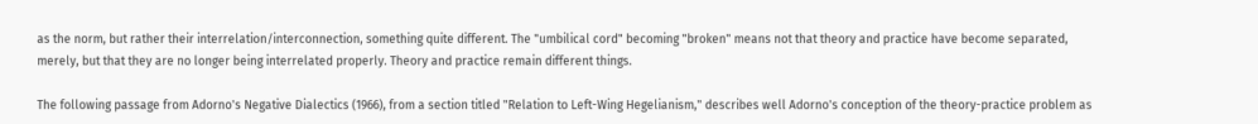as the norm, but rather their interrelation/interconnection, something quite different. The "umbilical cord" becoming "broken" means not that theory and practice have become separated, merely, but that they are no longer being interrelated properly. Theory and practice remain different things.

The following passage from Adorno's Negative Dialectics (1966), from a section titled "Relation to Left-Wing Hegelianism," describes well Adorno's conception of the theory-practice problem as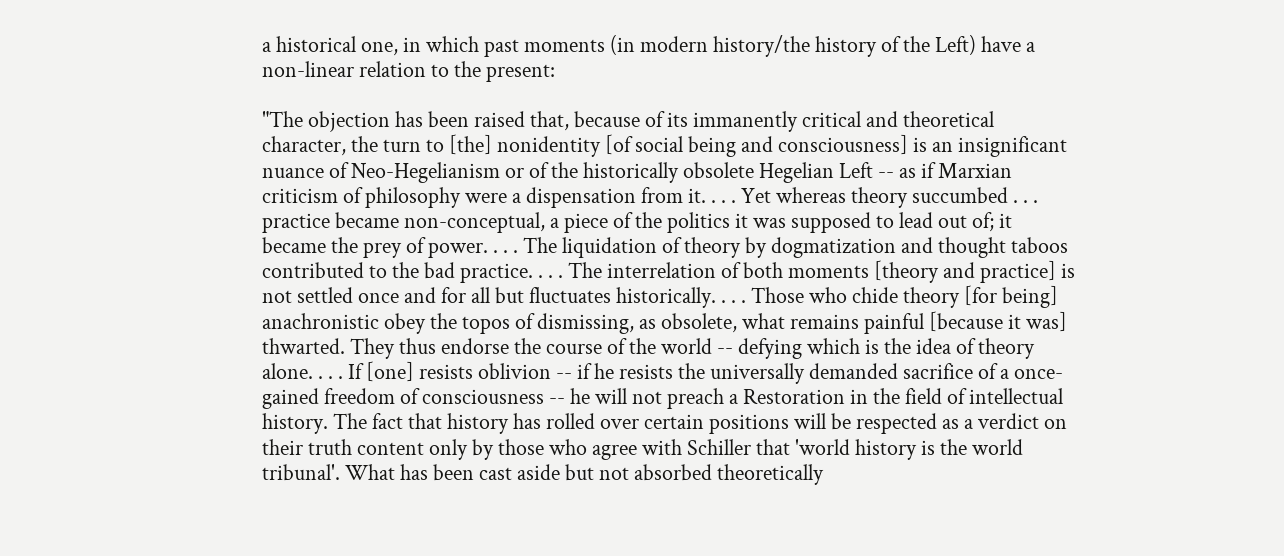a historical one, in which past moments (in modern history/the history of the Left) have a non-linear relation to the present:

"The objection has been raised that, because of its immanently critical and theoretical character, the turn to [the] nonidentity [of social being and consciousness] is an insignificant nuance of Neo-Hegelianism or of the historically obsolete Hegelian Left -- as if Marxian criticism of philosophy were a dispensation from it. . . . Yet whereas theory succumbed . . . practice became non-conceptual, a piece of the politics it was supposed to lead out of; it became the prey of power. . . . The liquidation of theory by dogmatization and thought taboos contributed to the bad practice. . . . The interrelation of both moments [theory and practice] is not settled once and for all but fluctuates historically. . . . Those who chide theory [for being] anachronistic obey the topos of dismissing, as obsolete, what remains painful [because it was] thwarted. They thus endorse the course of the world -- defying which is the idea of theory alone. . . . If [one] resists oblivion -- if he resists the universally demanded sacrifice of a once-gained freedom of consciousness -- he will not preach a Restoration in the field of intellectual history. The fact that history has rolled over certain positions will be respected as a verdict on their truth content only by those who agree with Schiller that 'world history is the world tribunal'. What has been cast aside but not absorbed theoretically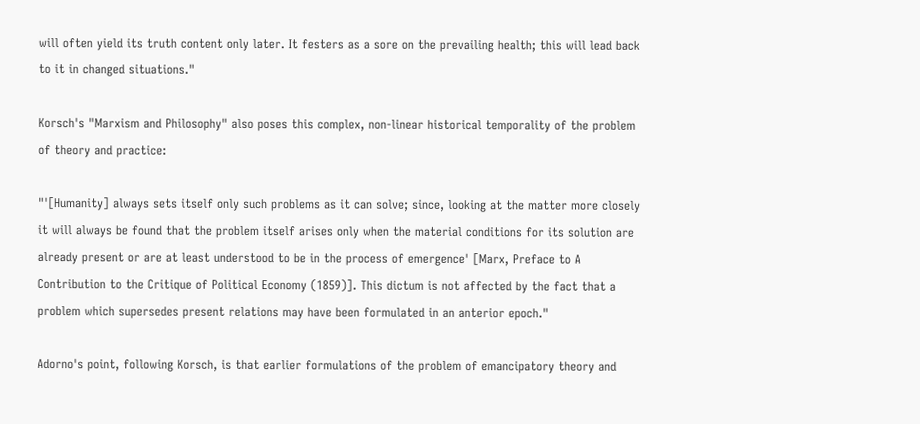will often yield its truth content only later. It festers as a sore on the prevailing health; this will lead back to it in changed situations."

Korsch's "Marxism and Philosophy" also poses this complex, non-linear historical temporality of the problem of theory and practice:

"'[Humanity] always sets itself only such problems as it can solve; since, looking at the matter more closely it will always be found that the problem itself arises only when the material conditions for its solution are already present or are at least understood to be in the process of emergence' [Marx, Preface to A Contribution to the Critique of Political Economy (1859)]. This dictum is not affected by the fact that a problem which supersedes present relations may have been formulated in an anterior epoch."

Adorno's point, following Korsch, is that earlier formulations of the problem of emancipatory theory and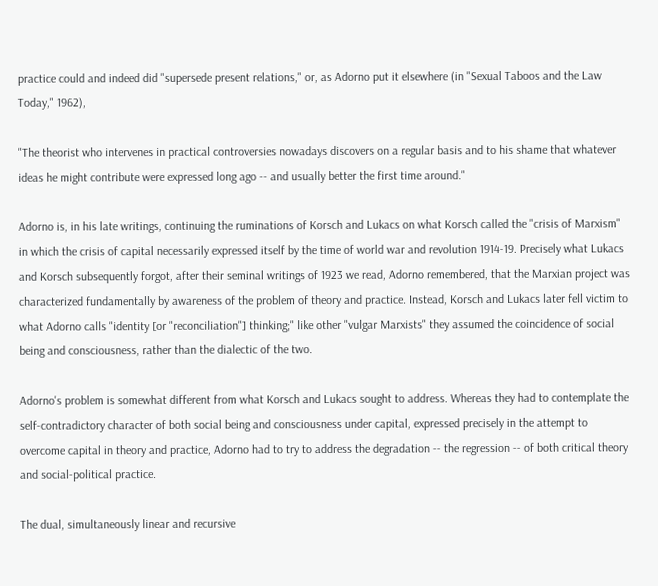practice could and indeed did "supersede present relations," or, as Adorno put it elsewhere (in "Sexual Taboos and the Law Today," 1962),

"The theorist who intervenes in practical controversies nowadays discovers on a regular basis and to his shame that whatever ideas he might contribute were expressed long ago -- and usually better the first time around."

Adorno is, in his late writings, continuing the ruminations of Korsch and Lukacs on what Korsch called the "crisis of Marxism" in which the crisis of capital necessarily expressed itself by the time of world war and revolution 1914-19. Precisely what Lukacs and Korsch subsequently forgot, after their seminal writings of 1923 we read, Adorno remembered, that the Marxian project was characterized fundamentally by awareness of the problem of theory and practice. Instead, Korsch and Lukacs later fell victim to what Adorno calls "identity [or "reconciliation"] thinking;" like other "vulgar Marxists" they assumed the coincidence of social being and consciousness, rather than the dialectic of the two.

Adorno's problem is somewhat different from what Korsch and Lukacs sought to address. Whereas they had to contemplate the self-contradictory character of both social being and consciousness under capital, expressed precisely in the attempt to overcome capital in theory and practice, Adorno had to try to address the degradation -- the regression -- of both critical theory and social-political practice.

The dual, simultaneously linear and recursive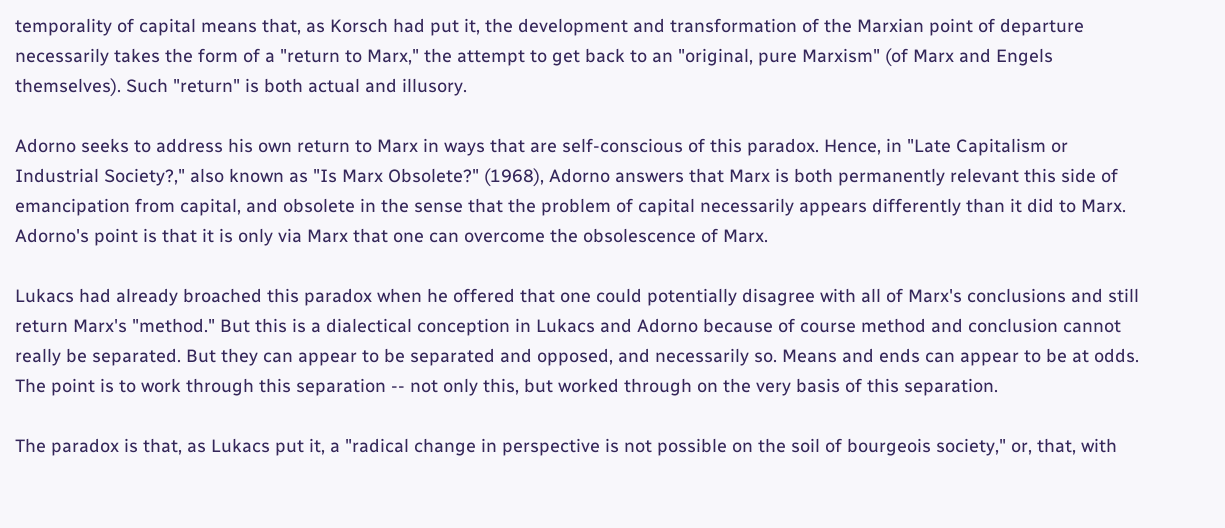temporality of capital means that, as Korsch had put it, the development and transformation of the Marxian point of departure necessarily takes the form of a "return to Marx," the attempt to get back to an "original, pure Marxism" (of Marx and Engels themselves). Such "return" is both actual and illusory.

Adorno seeks to address his own return to Marx in ways that are self-conscious of this paradox. Hence, in "Late Capitalism or Industrial Society?," also known as "Is Marx Obsolete?" (1968), Adorno answers that Marx is both permanently relevant this side of emancipation from capital, and obsolete in the sense that the problem of capital necessarily appears differently than it did to Marx. Adorno's point is that it is only via Marx that one can overcome the obsolescence of Marx.

Lukacs had already broached this paradox when he offered that one could potentially disagree with all of Marx's conclusions and still return Marx's "method." But this is a dialectical conception in Lukacs and Adorno because of course method and conclusion cannot really be separated. But they can appear to be separated and opposed, and necessarily so. Means and ends can appear to be at odds. The point is to work through this separation -- not only this, but worked through on the very basis of this separation.

The paradox is that, as Lukacs put it, a "radical change in perspective is not possible on the soil of bourgeois society," or, that, with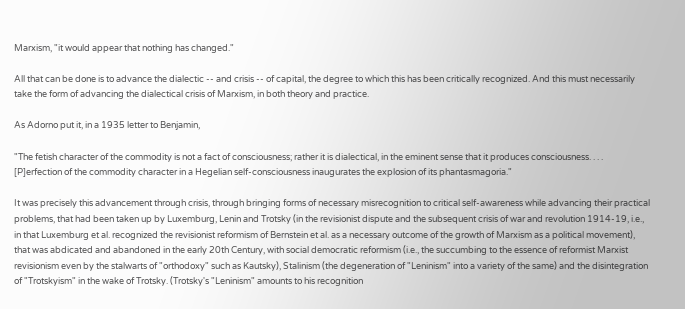Marxism, "it would appear that nothing has changed."

All that can be done is to advance the dialectic -- and crisis -- of capital, the degree to which this has been critically recognized. And this must necessarily take the form of advancing the dialectical crisis of Marxism, in both theory and practice.

As Adorno put it, in a 1935 letter to Benjamin,

"The fetish character of the commodity is not a fact of consciousness; rather it is dialectical, in the eminent sense that it produces consciousness. . . . [P]erfection of the commodity character in a Hegelian self-consciousness inaugurates the explosion of its phantasmagoria."

It was precisely this advancement through crisis, through bringing forms of necessary misrecognition to critical self-awareness while advancing their practical problems, that had been taken up by Luxemburg, Lenin and Trotsky (in the revisionist dispute and the subsequent crisis of war and revolution 1914-19, i.e., in that Luxemburg et al. recognized the revisionist reformism of Bernstein et al. as a necessary outcome of the growth of Marxism as a political movement), that was abdicated and abandoned in the early 20th Century, with social democratic reformism (i.e., the succumbing to the essence of reformist Marxist revisionism even by the stalwarts of "orthodoxy" such as Kautsky), Stalinism (the degeneration of "Leninism" into a variety of the same) and the disintegration of "Trotskyism" in the wake of Trotsky. (Trotsky's "Leninism" amounts to his recognition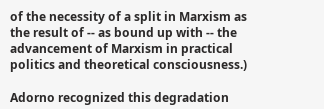of the necessity of a split in Marxism as the result of -- as bound up with -- the advancement of Marxism in practical politics and theoretical consciousness.)

Adorno recognized this degradation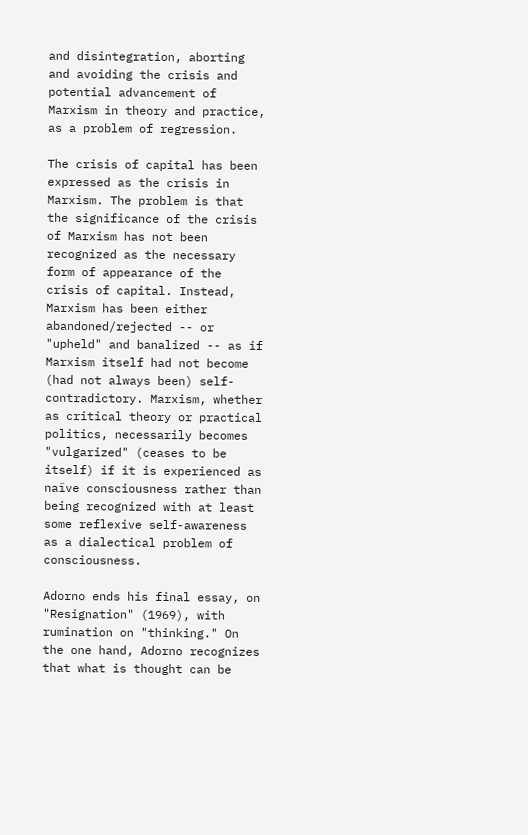and disintegration, aborting and avoiding the crisis and potential advancement of Marxism in theory and practice, as a problem of regression.

The crisis of capital has been expressed as the crisis in Marxism. The problem is that the significance of the crisis of Marxism has not been recognized as the necessary form of appearance of the crisis of capital. Instead, Marxism has been either abandoned/rejected -- or "upheld" and banalized -- as if Marxism itself had not become (had not always been) self-contradictory. Marxism, whether as critical theory or practical politics, necessarily becomes "vulgarized" (ceases to be itself) if it is experienced as naïve consciousness rather than being recognized with at least some reflexive self-awareness as a dialectical problem of consciousness.

Adorno ends his final essay, on "Resignation" (1969), with rumination on "thinking." On the one hand, Adorno recognizes that what is thought can be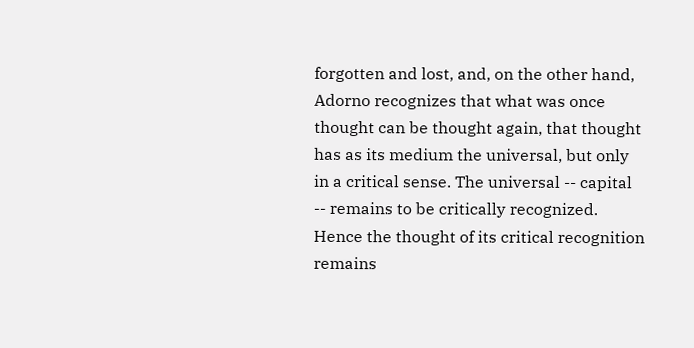forgotten and lost, and, on the other hand, Adorno recognizes that what was once thought can be thought again, that thought has as its medium the universal, but only in a critical sense. The universal -- capital -- remains to be critically recognized. Hence the thought of its critical recognition remains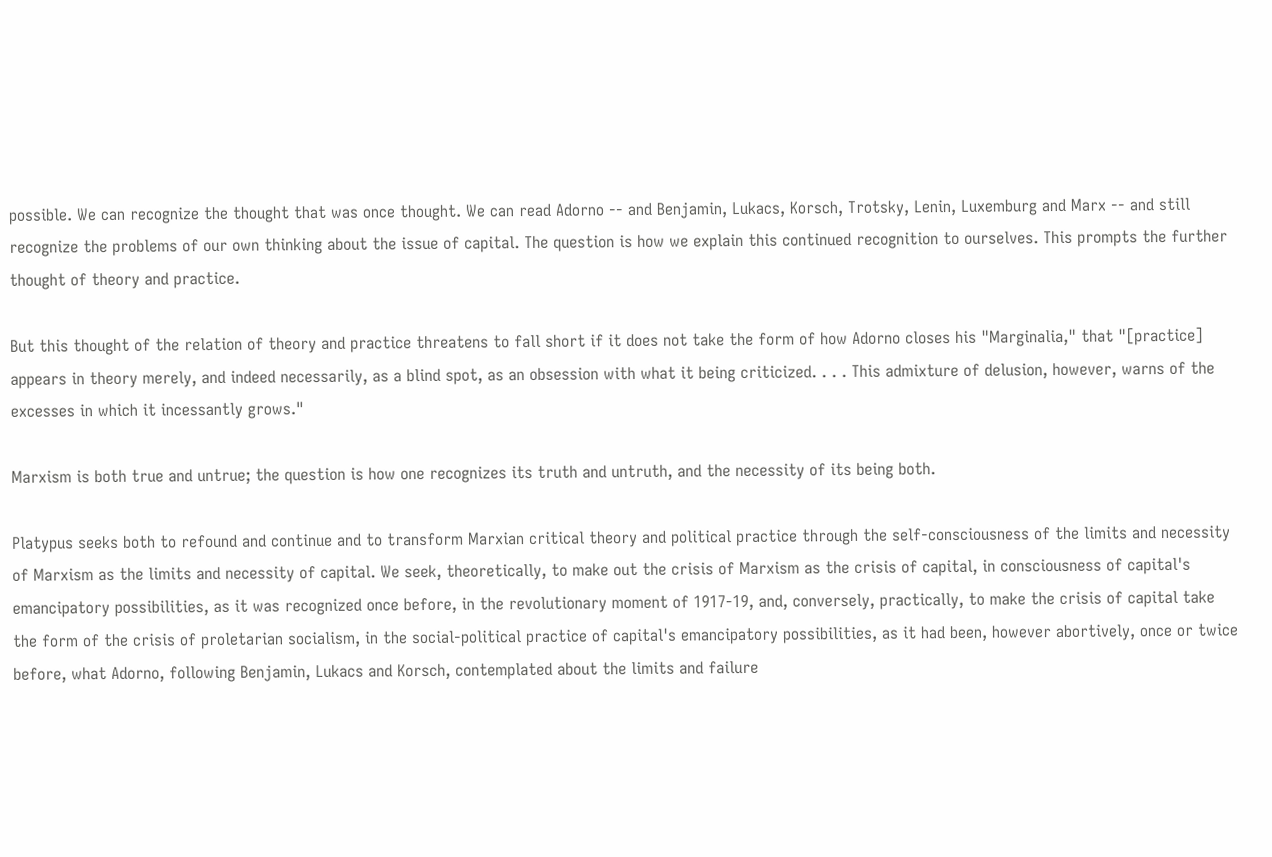possible. We can recognize the thought that was once thought. We can read Adorno -- and Benjamin, Lukacs, Korsch, Trotsky, Lenin, Luxemburg and Marx -- and still recognize the problems of our own thinking about the issue of capital. The question is how we explain this continued recognition to ourselves. This prompts the further thought of theory and practice.

But this thought of the relation of theory and practice threatens to fall short if it does not take the form of how Adorno closes his "Marginalia," that "[practice] appears in theory merely, and indeed necessarily, as a blind spot, as an obsession with what it being criticized. . . . This admixture of delusion, however, warns of the excesses in which it incessantly grows."

Marxism is both true and untrue; the question is how one recognizes its truth and untruth, and the necessity of its being both.

Platypus seeks both to refound and continue and to transform Marxian critical theory and political practice through the self-consciousness of the limits and necessity of Marxism as the limits and necessity of capital. We seek, theoretically, to make out the crisis of Marxism as the crisis of capital, in consciousness of capital's emancipatory possibilities, as it was recognized once before, in the revolutionary moment of 1917-19, and, conversely, practically, to make the crisis of capital take the form of the crisis of proletarian socialism, in the social-political practice of capital's emancipatory possibilities, as it had been, however abortively, once or twice before, what Adorno, following Benjamin, Lukacs and Korsch, contemplated about the limits and failure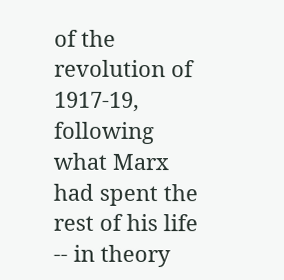of the revolution of 1917-19, following what Marx had spent the rest of his life -- in theory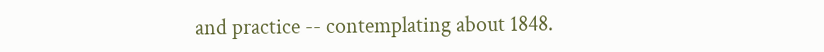and practice -- contemplating about 1848.